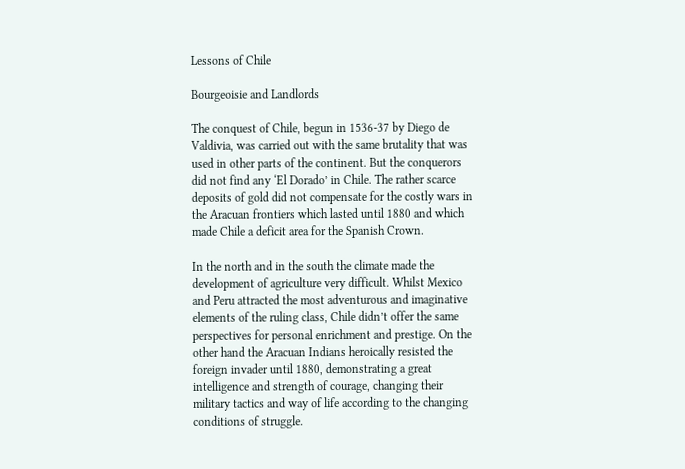Lessons of Chile

Bourgeoisie and Landlords

The conquest of Chile, begun in 1536-37 by Diego de Valdivia, was carried out with the same brutality that was used in other parts of the continent. But the conquerors did not find any ‘El Dorado’ in Chile. The rather scarce deposits of gold did not compensate for the costly wars in the Aracuan frontiers which lasted until 1880 and which made Chile a deficit area for the Spanish Crown.

In the north and in the south the climate made the development of agriculture very difficult. Whilst Mexico and Peru attracted the most adventurous and imaginative elements of the ruling class, Chile didn’t offer the same perspectives for personal enrichment and prestige. On the other hand the Aracuan Indians heroically resisted the foreign invader until 1880, demonstrating a great intelligence and strength of courage, changing their military tactics and way of life according to the changing conditions of struggle.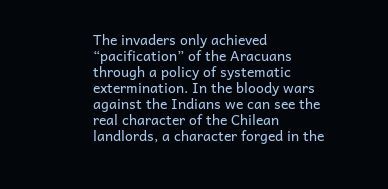The invaders only achieved “pacification” of the Aracuans through a policy of systematic extermination. In the bloody wars against the Indians we can see the real character of the Chilean landlords, a character forged in the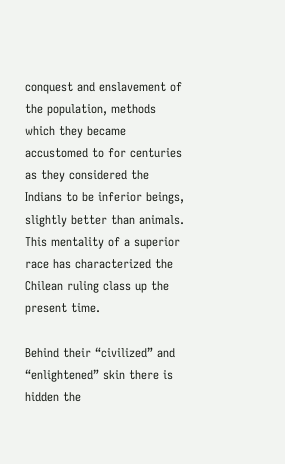conquest and enslavement of the population, methods which they became accustomed to for centuries as they considered the Indians to be inferior beings, slightly better than animals. This mentality of a superior race has characterized the Chilean ruling class up the present time.

Behind their “civilized” and “enlightened” skin there is hidden the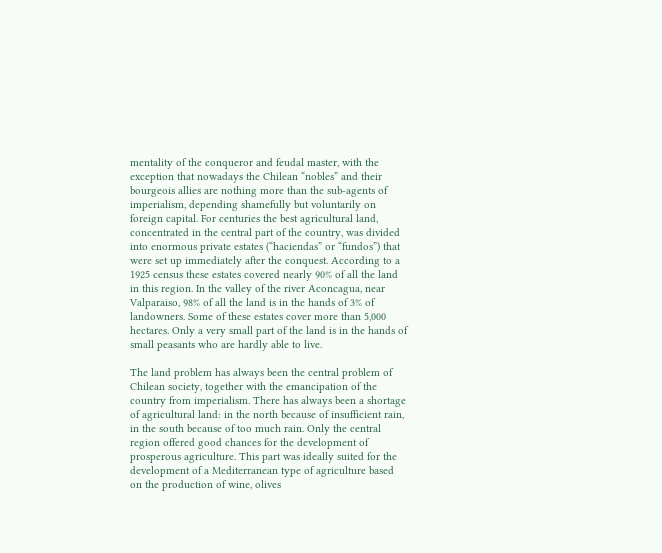mentality of the conqueror and feudal master, with the exception that nowadays the Chilean “nobles” and their bourgeois allies are nothing more than the sub-agents of imperialism, depending shamefully but voluntarily on foreign capital. For centuries the best agricultural land, concentrated in the central part of the country, was divided into enormous private estates (“haciendas” or “fundos”) that were set up immediately after the conquest. According to a 1925 census these estates covered nearly 90% of all the land in this region. In the valley of the river Aconcagua, near Valparaiso, 98% of all the land is in the hands of 3% of landowners. Some of these estates cover more than 5,000 hectares. Only a very small part of the land is in the hands of small peasants who are hardly able to live.

The land problem has always been the central problem of Chilean society, together with the emancipation of the country from imperialism. There has always been a shortage of agricultural land: in the north because of insufficient rain, in the south because of too much rain. Only the central region offered good chances for the development of prosperous agriculture. This part was ideally suited for the development of a Mediterranean type of agriculture based on the production of wine, olives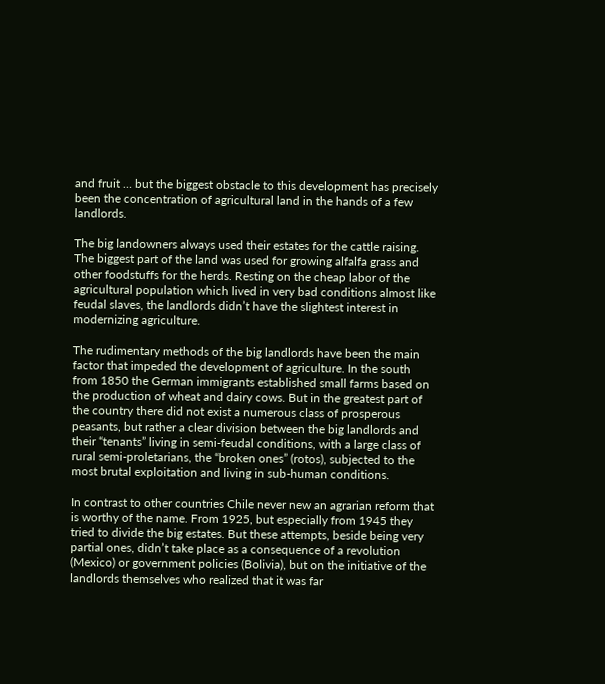and fruit … but the biggest obstacle to this development has precisely been the concentration of agricultural land in the hands of a few landlords.

The big landowners always used their estates for the cattle raising. The biggest part of the land was used for growing alfalfa grass and other foodstuffs for the herds. Resting on the cheap labor of the agricultural population which lived in very bad conditions almost like feudal slaves, the landlords didn’t have the slightest interest in modernizing agriculture.

The rudimentary methods of the big landlords have been the main factor that impeded the development of agriculture. In the south from 1850 the German immigrants established small farms based on the production of wheat and dairy cows. But in the greatest part of the country there did not exist a numerous class of prosperous peasants, but rather a clear division between the big landlords and their “tenants” living in semi-feudal conditions, with a large class of rural semi-proletarians, the “broken ones” (rotos), subjected to the most brutal exploitation and living in sub-human conditions.

In contrast to other countries Chile never new an agrarian reform that is worthy of the name. From 1925, but especially from 1945 they tried to divide the big estates. But these attempts, beside being very partial ones, didn’t take place as a consequence of a revolution (Mexico) or government policies (Bolivia), but on the initiative of the landlords themselves who realized that it was far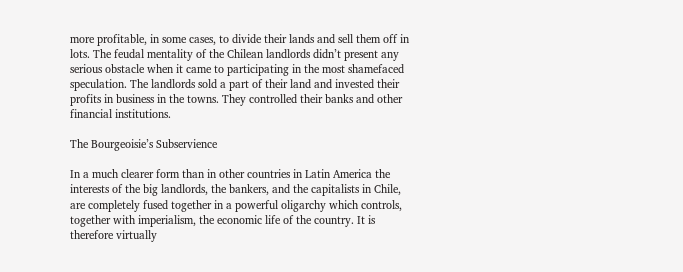more profitable, in some cases, to divide their lands and sell them off in lots. The feudal mentality of the Chilean landlords didn’t present any serious obstacle when it came to participating in the most shamefaced speculation. The landlords sold a part of their land and invested their profits in business in the towns. They controlled their banks and other financial institutions.

The Bourgeoisie’s Subservience

In a much clearer form than in other countries in Latin America the interests of the big landlords, the bankers, and the capitalists in Chile, are completely fused together in a powerful oligarchy which controls, together with imperialism, the economic life of the country. It is therefore virtually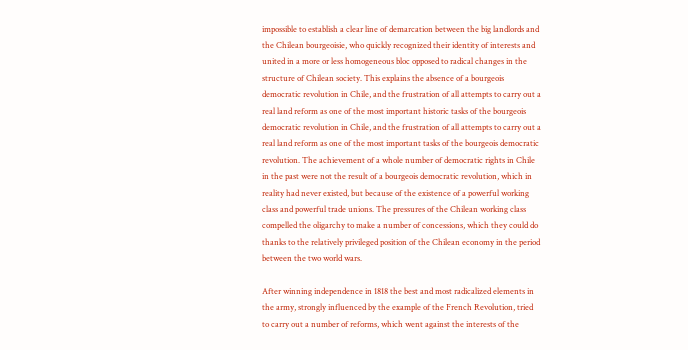impossible to establish a clear line of demarcation between the big landlords and the Chilean bourgeoisie, who quickly recognized their identity of interests and united in a more or less homogeneous bloc opposed to radical changes in the structure of Chilean society. This explains the absence of a bourgeois democratic revolution in Chile, and the frustration of all attempts to carry out a real land reform as one of the most important historic tasks of the bourgeois democratic revolution in Chile, and the frustration of all attempts to carry out a real land reform as one of the most important tasks of the bourgeois democratic revolution. The achievement of a whole number of democratic rights in Chile in the past were not the result of a bourgeois democratic revolution, which in reality had never existed, but because of the existence of a powerful working class and powerful trade unions. The pressures of the Chilean working class compelled the oligarchy to make a number of concessions, which they could do thanks to the relatively privileged position of the Chilean economy in the period between the two world wars.

After winning independence in 1818 the best and most radicalized elements in the army, strongly influenced by the example of the French Revolution, tried to carry out a number of reforms, which went against the interests of the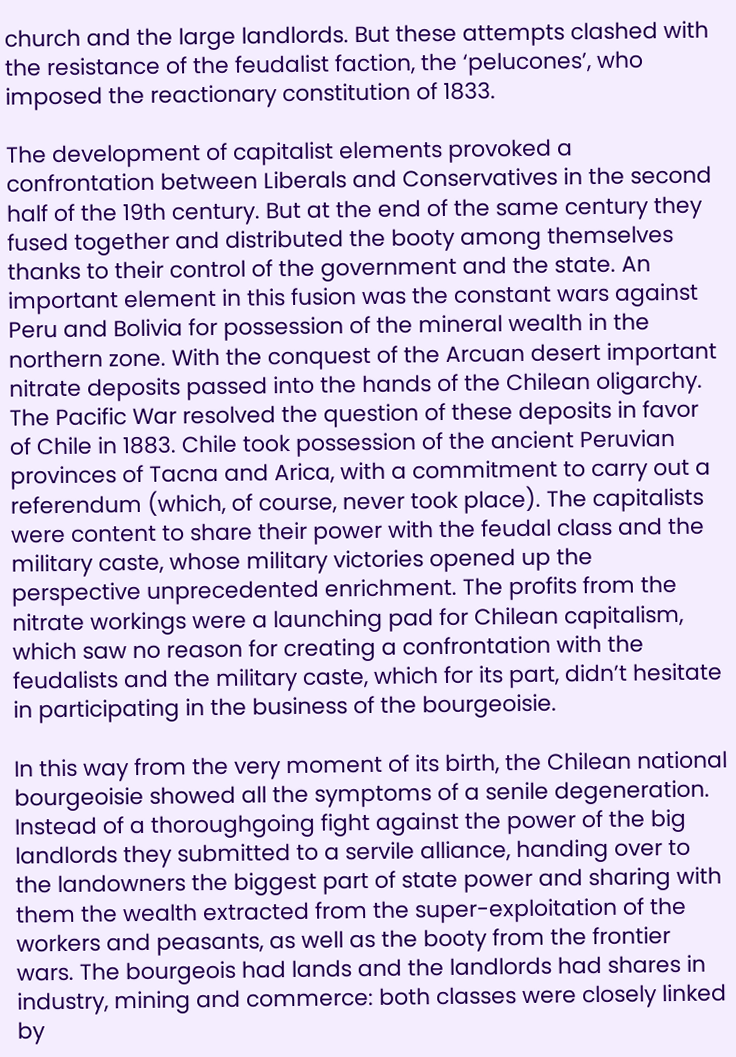church and the large landlords. But these attempts clashed with the resistance of the feudalist faction, the ‘pelucones’, who imposed the reactionary constitution of 1833.

The development of capitalist elements provoked a confrontation between Liberals and Conservatives in the second half of the 19th century. But at the end of the same century they fused together and distributed the booty among themselves thanks to their control of the government and the state. An important element in this fusion was the constant wars against Peru and Bolivia for possession of the mineral wealth in the northern zone. With the conquest of the Arcuan desert important nitrate deposits passed into the hands of the Chilean oligarchy. The Pacific War resolved the question of these deposits in favor of Chile in 1883. Chile took possession of the ancient Peruvian provinces of Tacna and Arica, with a commitment to carry out a referendum (which, of course, never took place). The capitalists were content to share their power with the feudal class and the military caste, whose military victories opened up the perspective unprecedented enrichment. The profits from the nitrate workings were a launching pad for Chilean capitalism, which saw no reason for creating a confrontation with the feudalists and the military caste, which for its part, didn’t hesitate in participating in the business of the bourgeoisie.

In this way from the very moment of its birth, the Chilean national bourgeoisie showed all the symptoms of a senile degeneration. Instead of a thoroughgoing fight against the power of the big landlords they submitted to a servile alliance, handing over to the landowners the biggest part of state power and sharing with them the wealth extracted from the super-exploitation of the workers and peasants, as well as the booty from the frontier wars. The bourgeois had lands and the landlords had shares in industry, mining and commerce: both classes were closely linked by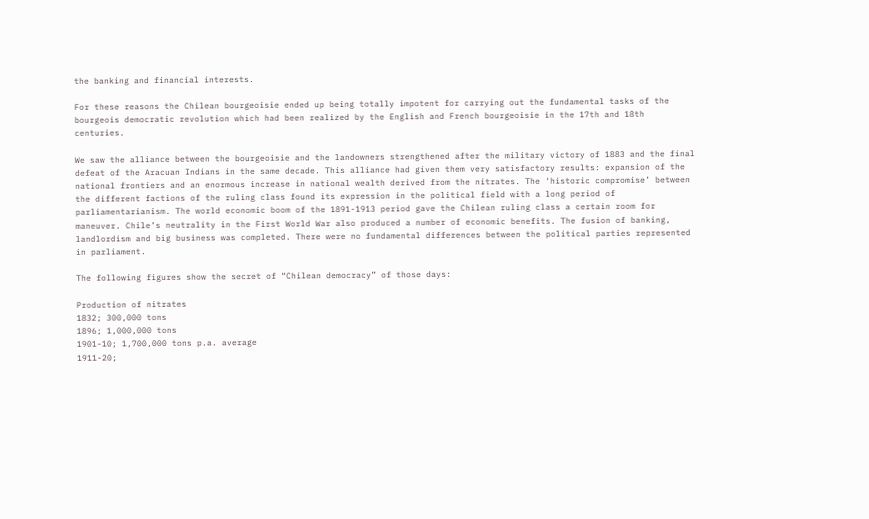the banking and financial interests.

For these reasons the Chilean bourgeoisie ended up being totally impotent for carrying out the fundamental tasks of the bourgeois democratic revolution which had been realized by the English and French bourgeoisie in the 17th and 18th centuries.

We saw the alliance between the bourgeoisie and the landowners strengthened after the military victory of 1883 and the final defeat of the Aracuan Indians in the same decade. This alliance had given them very satisfactory results: expansion of the national frontiers and an enormous increase in national wealth derived from the nitrates. The ‘historic compromise’ between the different factions of the ruling class found its expression in the political field with a long period of parliamentarianism. The world economic boom of the 1891-1913 period gave the Chilean ruling class a certain room for maneuver. Chile’s neutrality in the First World War also produced a number of economic benefits. The fusion of banking, landlordism and big business was completed. There were no fundamental differences between the political parties represented in parliament.

The following figures show the secret of “Chilean democracy” of those days:

Production of nitrates
1832; 300,000 tons
1896; 1,000,000 tons
1901-10; 1,700,000 tons p.a. average
1911-20;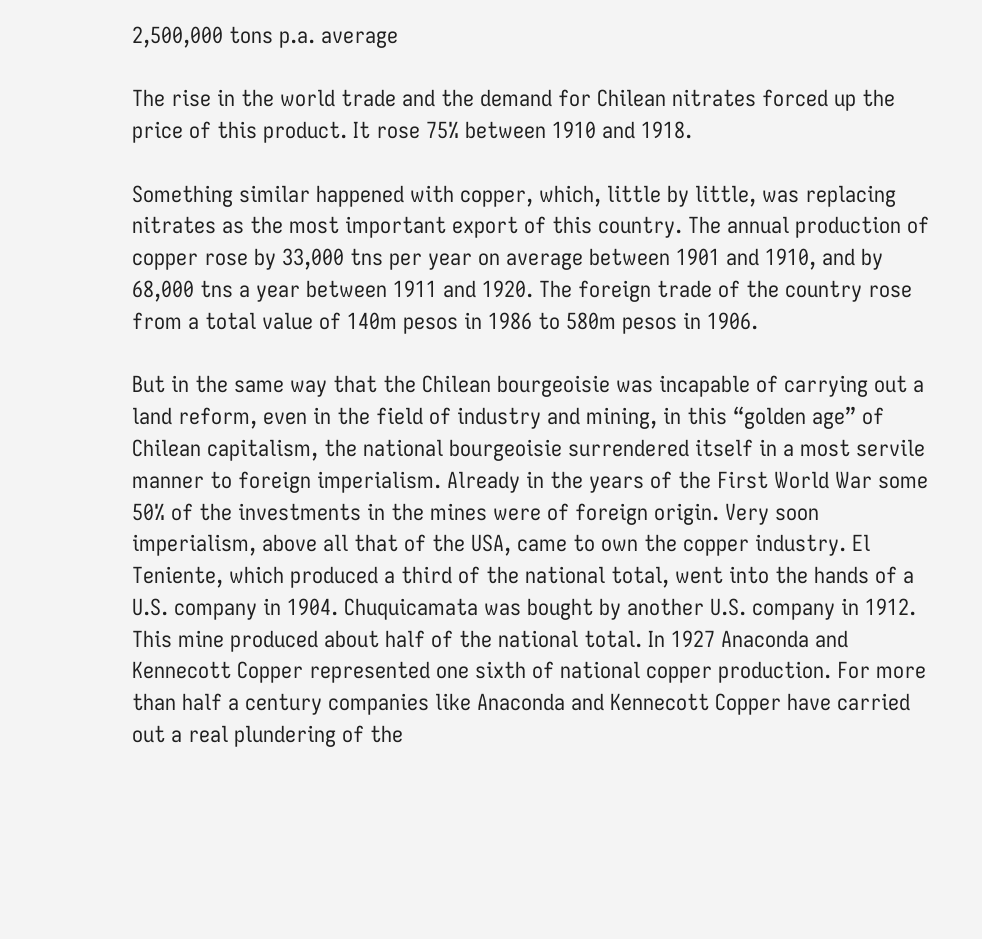2,500,000 tons p.a. average

The rise in the world trade and the demand for Chilean nitrates forced up the price of this product. It rose 75% between 1910 and 1918.

Something similar happened with copper, which, little by little, was replacing nitrates as the most important export of this country. The annual production of copper rose by 33,000 tns per year on average between 1901 and 1910, and by 68,000 tns a year between 1911 and 1920. The foreign trade of the country rose from a total value of 140m pesos in 1986 to 580m pesos in 1906.

But in the same way that the Chilean bourgeoisie was incapable of carrying out a land reform, even in the field of industry and mining, in this “golden age” of Chilean capitalism, the national bourgeoisie surrendered itself in a most servile manner to foreign imperialism. Already in the years of the First World War some 50% of the investments in the mines were of foreign origin. Very soon imperialism, above all that of the USA, came to own the copper industry. El Teniente, which produced a third of the national total, went into the hands of a U.S. company in 1904. Chuquicamata was bought by another U.S. company in 1912. This mine produced about half of the national total. In 1927 Anaconda and Kennecott Copper represented one sixth of national copper production. For more than half a century companies like Anaconda and Kennecott Copper have carried out a real plundering of the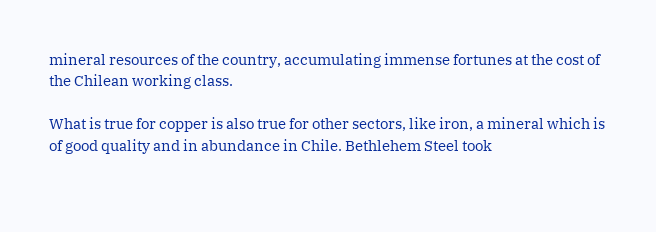mineral resources of the country, accumulating immense fortunes at the cost of the Chilean working class.

What is true for copper is also true for other sectors, like iron, a mineral which is of good quality and in abundance in Chile. Bethlehem Steel took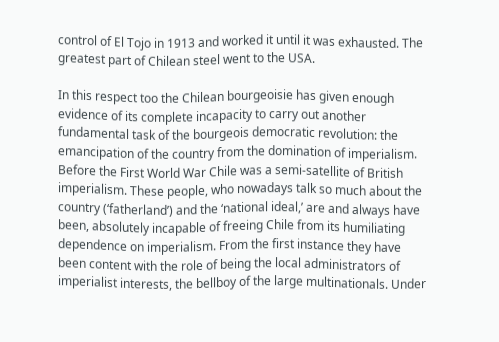control of El Tojo in 1913 and worked it until it was exhausted. The greatest part of Chilean steel went to the USA.

In this respect too the Chilean bourgeoisie has given enough evidence of its complete incapacity to carry out another fundamental task of the bourgeois democratic revolution: the emancipation of the country from the domination of imperialism. Before the First World War Chile was a semi-satellite of British imperialism. These people, who nowadays talk so much about the country (‘fatherland’) and the ‘national ideal,’ are and always have been, absolutely incapable of freeing Chile from its humiliating dependence on imperialism. From the first instance they have been content with the role of being the local administrators of imperialist interests, the bellboy of the large multinationals. Under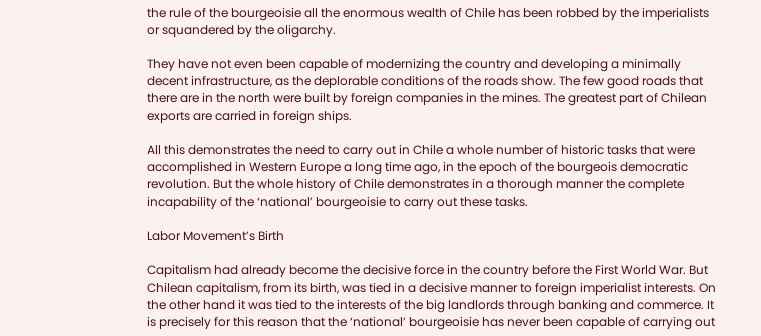the rule of the bourgeoisie all the enormous wealth of Chile has been robbed by the imperialists or squandered by the oligarchy.

They have not even been capable of modernizing the country and developing a minimally decent infrastructure, as the deplorable conditions of the roads show. The few good roads that there are in the north were built by foreign companies in the mines. The greatest part of Chilean exports are carried in foreign ships.

All this demonstrates the need to carry out in Chile a whole number of historic tasks that were accomplished in Western Europe a long time ago, in the epoch of the bourgeois democratic revolution. But the whole history of Chile demonstrates in a thorough manner the complete incapability of the ‘national’ bourgeoisie to carry out these tasks.

Labor Movement’s Birth

Capitalism had already become the decisive force in the country before the First World War. But Chilean capitalism, from its birth, was tied in a decisive manner to foreign imperialist interests. On the other hand it was tied to the interests of the big landlords through banking and commerce. It is precisely for this reason that the ‘national’ bourgeoisie has never been capable of carrying out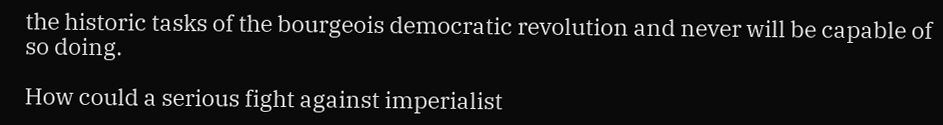the historic tasks of the bourgeois democratic revolution and never will be capable of so doing.

How could a serious fight against imperialist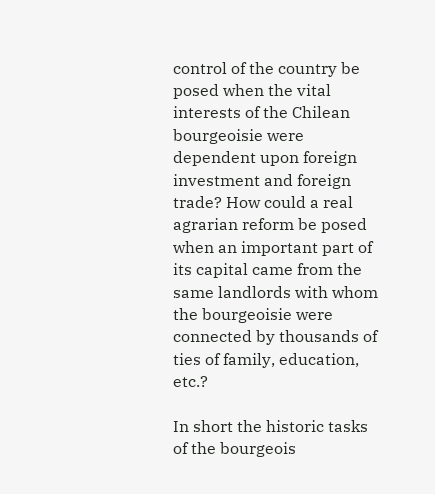control of the country be posed when the vital interests of the Chilean bourgeoisie were dependent upon foreign investment and foreign trade? How could a real agrarian reform be posed when an important part of its capital came from the same landlords with whom the bourgeoisie were connected by thousands of ties of family, education, etc.?

In short the historic tasks of the bourgeois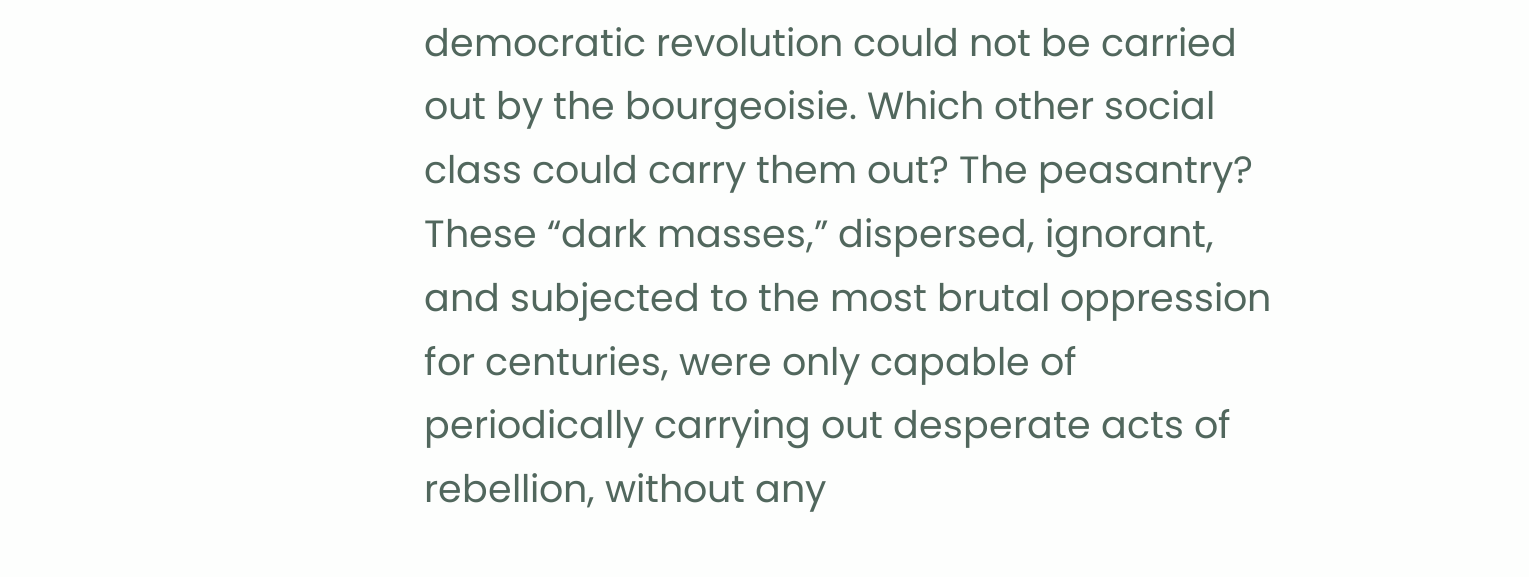democratic revolution could not be carried out by the bourgeoisie. Which other social class could carry them out? The peasantry? These “dark masses,” dispersed, ignorant, and subjected to the most brutal oppression for centuries, were only capable of periodically carrying out desperate acts of rebellion, without any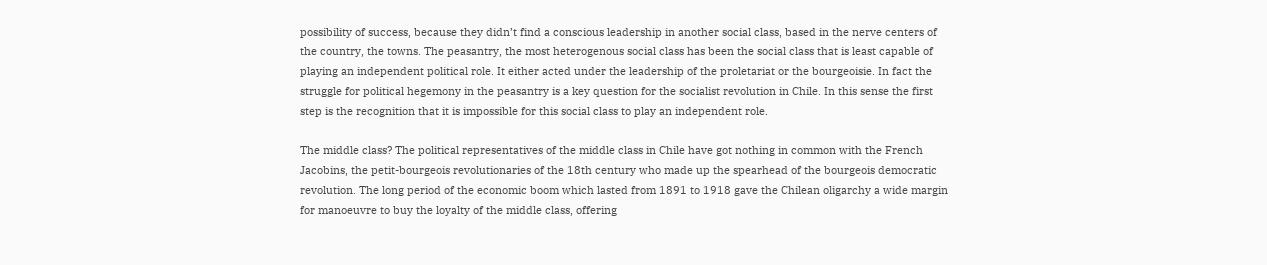possibility of success, because they didn’t find a conscious leadership in another social class, based in the nerve centers of the country, the towns. The peasantry, the most heterogenous social class has been the social class that is least capable of playing an independent political role. It either acted under the leadership of the proletariat or the bourgeoisie. In fact the struggle for political hegemony in the peasantry is a key question for the socialist revolution in Chile. In this sense the first step is the recognition that it is impossible for this social class to play an independent role.

The middle class? The political representatives of the middle class in Chile have got nothing in common with the French Jacobins, the petit-bourgeois revolutionaries of the 18th century who made up the spearhead of the bourgeois democratic revolution. The long period of the economic boom which lasted from 1891 to 1918 gave the Chilean oligarchy a wide margin for manoeuvre to buy the loyalty of the middle class, offering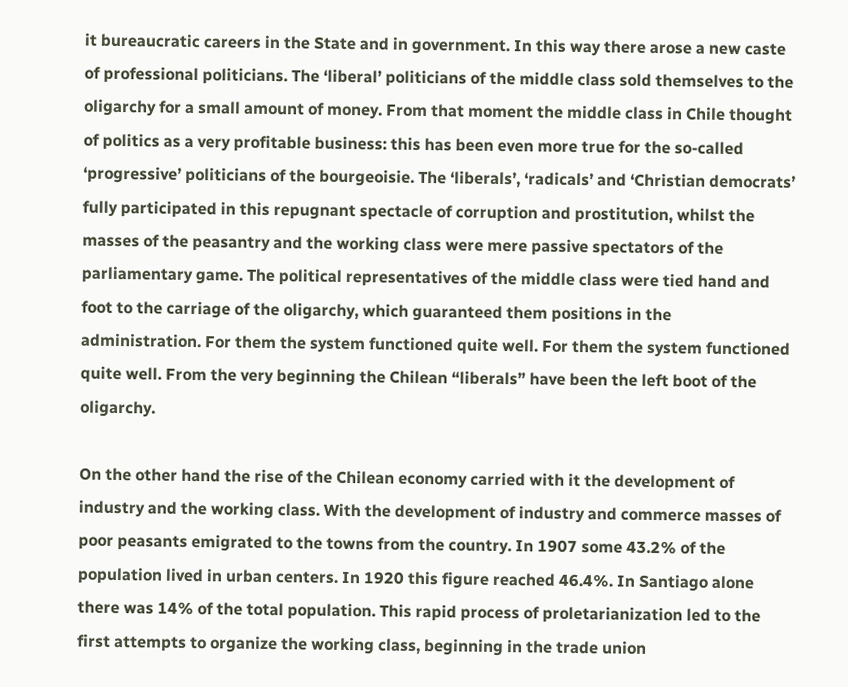it bureaucratic careers in the State and in government. In this way there arose a new caste of professional politicians. The ‘liberal’ politicians of the middle class sold themselves to the oligarchy for a small amount of money. From that moment the middle class in Chile thought of politics as a very profitable business: this has been even more true for the so-called ‘progressive’ politicians of the bourgeoisie. The ‘liberals’, ‘radicals’ and ‘Christian democrats’ fully participated in this repugnant spectacle of corruption and prostitution, whilst the masses of the peasantry and the working class were mere passive spectators of the parliamentary game. The political representatives of the middle class were tied hand and foot to the carriage of the oligarchy, which guaranteed them positions in the administration. For them the system functioned quite well. For them the system functioned quite well. From the very beginning the Chilean “liberals” have been the left boot of the oligarchy.

On the other hand the rise of the Chilean economy carried with it the development of industry and the working class. With the development of industry and commerce masses of poor peasants emigrated to the towns from the country. In 1907 some 43.2% of the population lived in urban centers. In 1920 this figure reached 46.4%. In Santiago alone there was 14% of the total population. This rapid process of proletarianization led to the first attempts to organize the working class, beginning in the trade union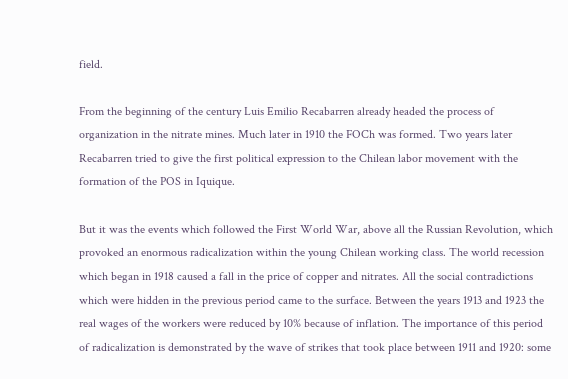field.

From the beginning of the century Luis Emilio Recabarren already headed the process of organization in the nitrate mines. Much later in 1910 the FOCh was formed. Two years later Recabarren tried to give the first political expression to the Chilean labor movement with the formation of the POS in Iquique.

But it was the events which followed the First World War, above all the Russian Revolution, which provoked an enormous radicalization within the young Chilean working class. The world recession which began in 1918 caused a fall in the price of copper and nitrates. All the social contradictions which were hidden in the previous period came to the surface. Between the years 1913 and 1923 the real wages of the workers were reduced by 10% because of inflation. The importance of this period of radicalization is demonstrated by the wave of strikes that took place between 1911 and 1920: some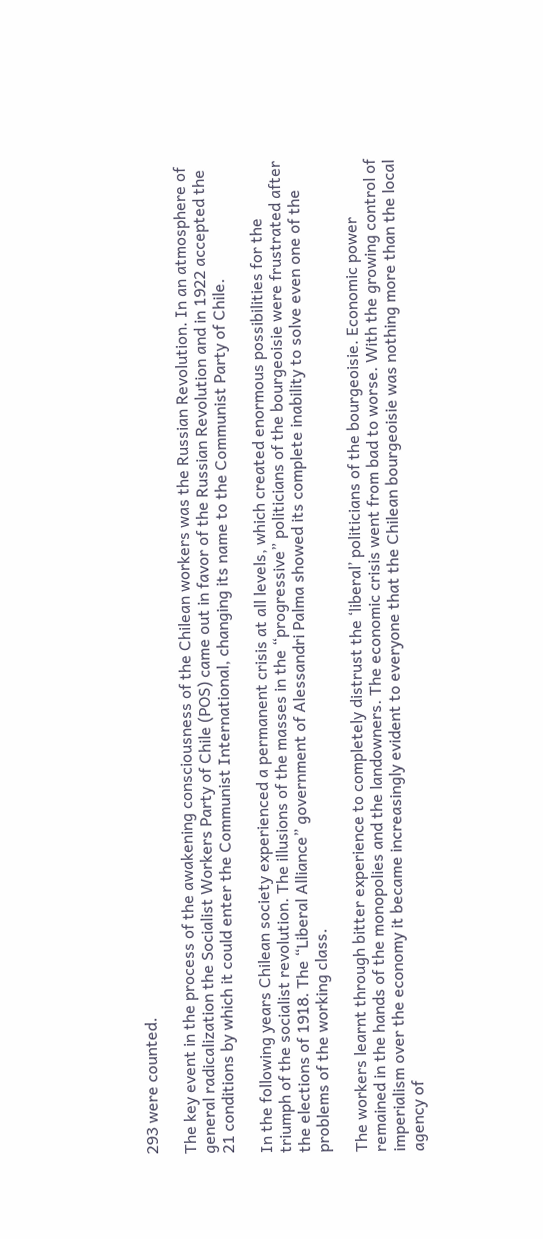293 were counted.

The key event in the process of the awakening consciousness of the Chilean workers was the Russian Revolution. In an atmosphere of general radicalization the Socialist Workers Party of Chile (POS) came out in favor of the Russian Revolution and in 1922 accepted the 21 conditions by which it could enter the Communist International, changing its name to the Communist Party of Chile.

In the following years Chilean society experienced a permanent crisis at all levels, which created enormous possibilities for the triumph of the socialist revolution. The illusions of the masses in the “progressive” politicians of the bourgeoisie were frustrated after the elections of 1918. The “Liberal Alliance” government of Alessandri Palma showed its complete inability to solve even one of the problems of the working class.

The workers learnt through bitter experience to completely distrust the ‘liberal’ politicians of the bourgeoisie. Economic power remained in the hands of the monopolies and the landowners. The economic crisis went from bad to worse. With the growing control of imperialism over the economy it became increasingly evident to everyone that the Chilean bourgeoisie was nothing more than the local agency of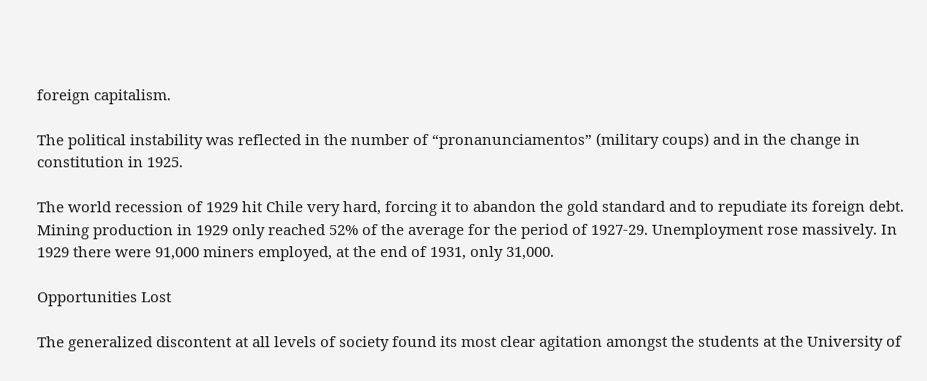foreign capitalism.

The political instability was reflected in the number of “pronanunciamentos” (military coups) and in the change in constitution in 1925.

The world recession of 1929 hit Chile very hard, forcing it to abandon the gold standard and to repudiate its foreign debt. Mining production in 1929 only reached 52% of the average for the period of 1927-29. Unemployment rose massively. In 1929 there were 91,000 miners employed, at the end of 1931, only 31,000.

Opportunities Lost

The generalized discontent at all levels of society found its most clear agitation amongst the students at the University of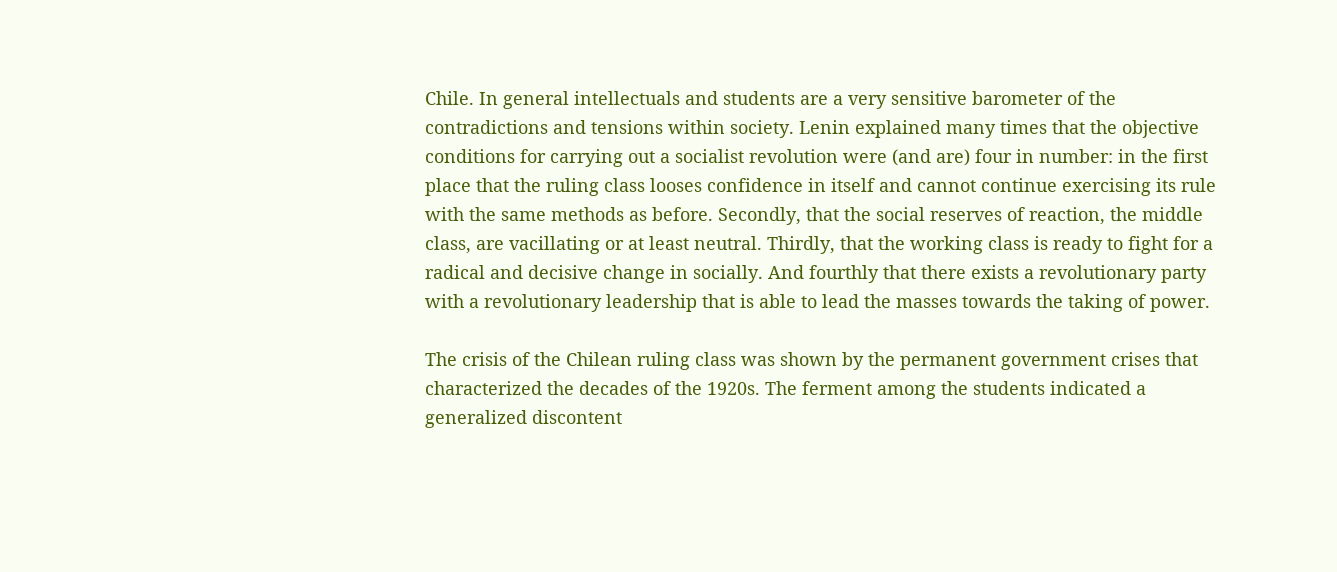Chile. In general intellectuals and students are a very sensitive barometer of the contradictions and tensions within society. Lenin explained many times that the objective conditions for carrying out a socialist revolution were (and are) four in number: in the first place that the ruling class looses confidence in itself and cannot continue exercising its rule with the same methods as before. Secondly, that the social reserves of reaction, the middle class, are vacillating or at least neutral. Thirdly, that the working class is ready to fight for a radical and decisive change in socially. And fourthly that there exists a revolutionary party with a revolutionary leadership that is able to lead the masses towards the taking of power.

The crisis of the Chilean ruling class was shown by the permanent government crises that characterized the decades of the 1920s. The ferment among the students indicated a generalized discontent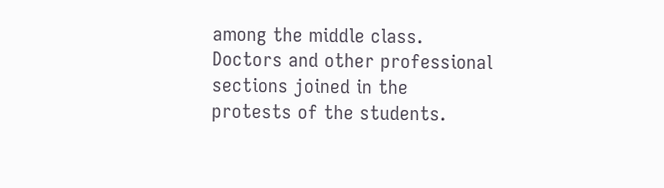among the middle class. Doctors and other professional sections joined in the protests of the students.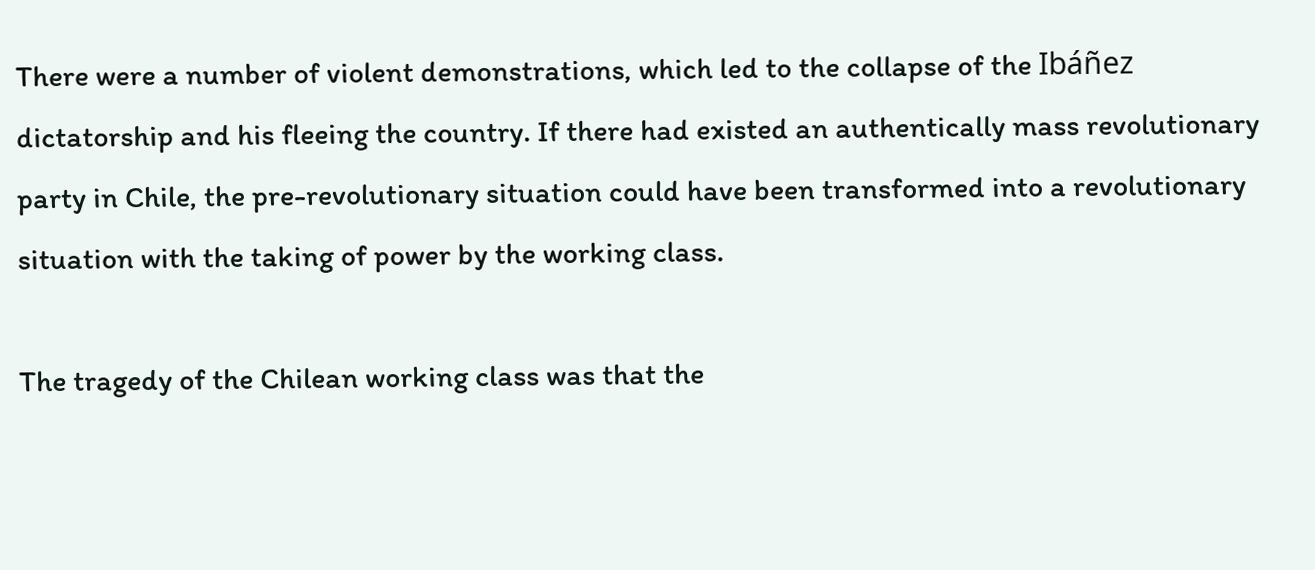There were a number of violent demonstrations, which led to the collapse of the Ibáñez dictatorship and his fleeing the country. If there had existed an authentically mass revolutionary party in Chile, the pre-revolutionary situation could have been transformed into a revolutionary situation with the taking of power by the working class.

The tragedy of the Chilean working class was that the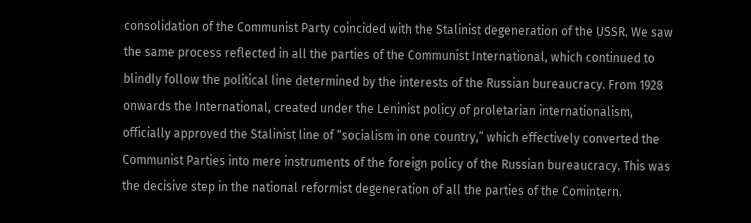consolidation of the Communist Party coincided with the Stalinist degeneration of the USSR. We saw the same process reflected in all the parties of the Communist International, which continued to blindly follow the political line determined by the interests of the Russian bureaucracy. From 1928 onwards the International, created under the Leninist policy of proletarian internationalism, officially approved the Stalinist line of “socialism in one country,” which effectively converted the Communist Parties into mere instruments of the foreign policy of the Russian bureaucracy. This was the decisive step in the national reformist degeneration of all the parties of the Comintern.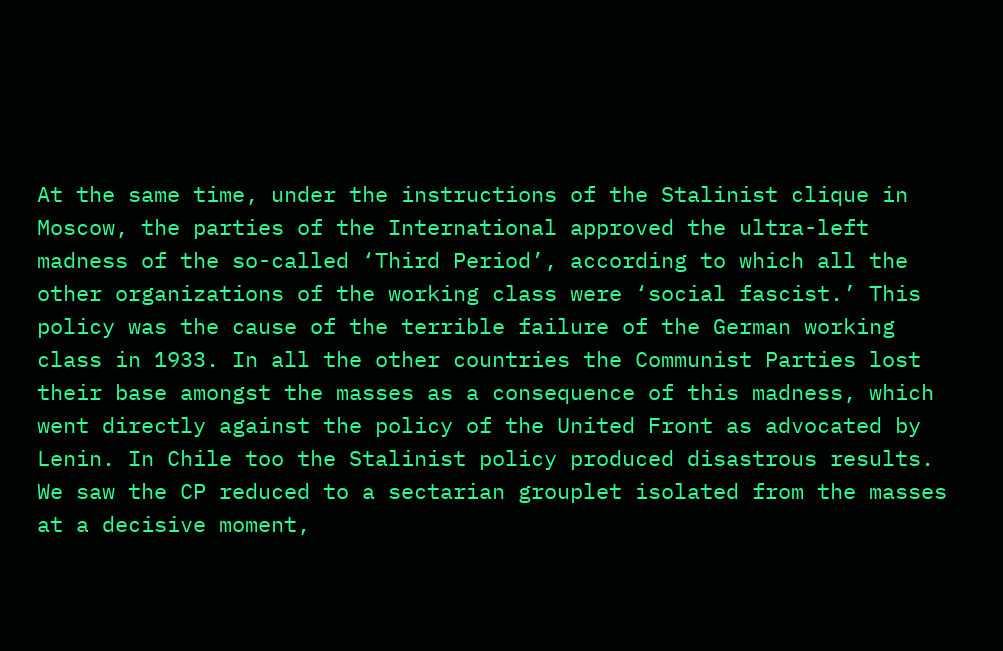At the same time, under the instructions of the Stalinist clique in Moscow, the parties of the International approved the ultra-left madness of the so-called ‘Third Period’, according to which all the other organizations of the working class were ‘social fascist.’ This policy was the cause of the terrible failure of the German working class in 1933. In all the other countries the Communist Parties lost their base amongst the masses as a consequence of this madness, which went directly against the policy of the United Front as advocated by Lenin. In Chile too the Stalinist policy produced disastrous results. We saw the CP reduced to a sectarian grouplet isolated from the masses at a decisive moment,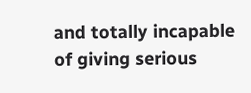and totally incapable of giving serious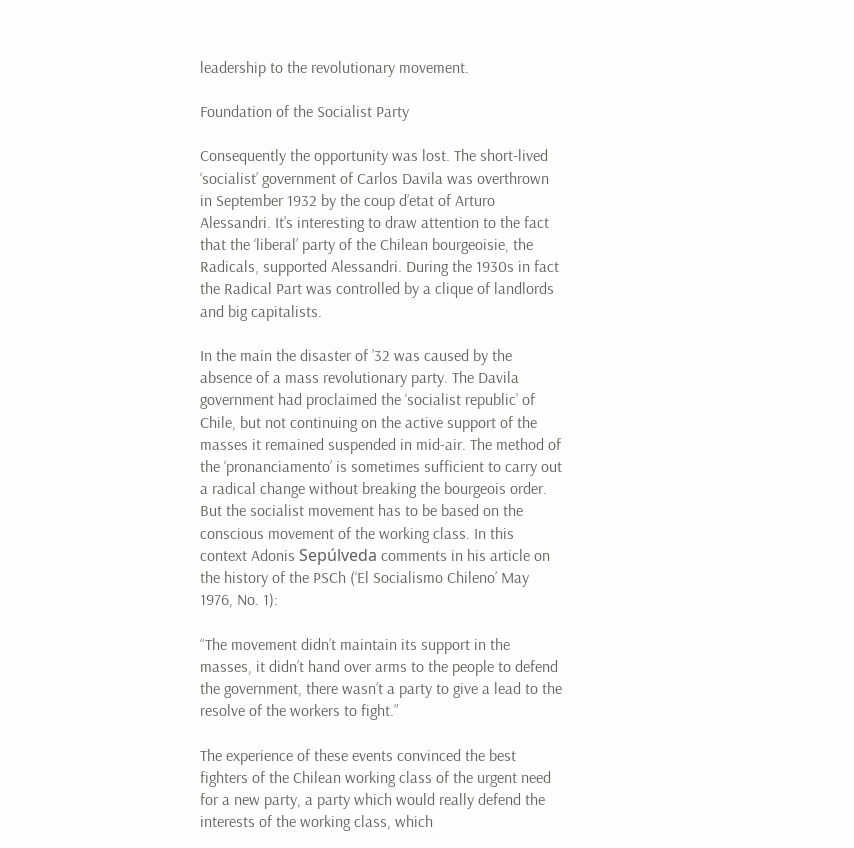leadership to the revolutionary movement.

Foundation of the Socialist Party

Consequently the opportunity was lost. The short-lived ‘socialist’ government of Carlos Davila was overthrown in September 1932 by the coup d’etat of Arturo Alessandri. It’s interesting to draw attention to the fact that the ‘liberal’ party of the Chilean bourgeoisie, the Radicals, supported Alessandri. During the 1930s in fact the Radical Part was controlled by a clique of landlords and big capitalists.

In the main the disaster of ’32 was caused by the absence of a mass revolutionary party. The Davila government had proclaimed the ‘socialist republic’ of Chile, but not continuing on the active support of the masses it remained suspended in mid-air. The method of the ‘pronanciamento’ is sometimes sufficient to carry out a radical change without breaking the bourgeois order. But the socialist movement has to be based on the conscious movement of the working class. In this context Adonis Sepúlveda comments in his article on the history of the PSCh (‘El Socialismo Chileno’ May 1976, No. 1):

“The movement didn’t maintain its support in the masses, it didn’t hand over arms to the people to defend the government, there wasn’t a party to give a lead to the resolve of the workers to fight.”

The experience of these events convinced the best fighters of the Chilean working class of the urgent need for a new party, a party which would really defend the interests of the working class, which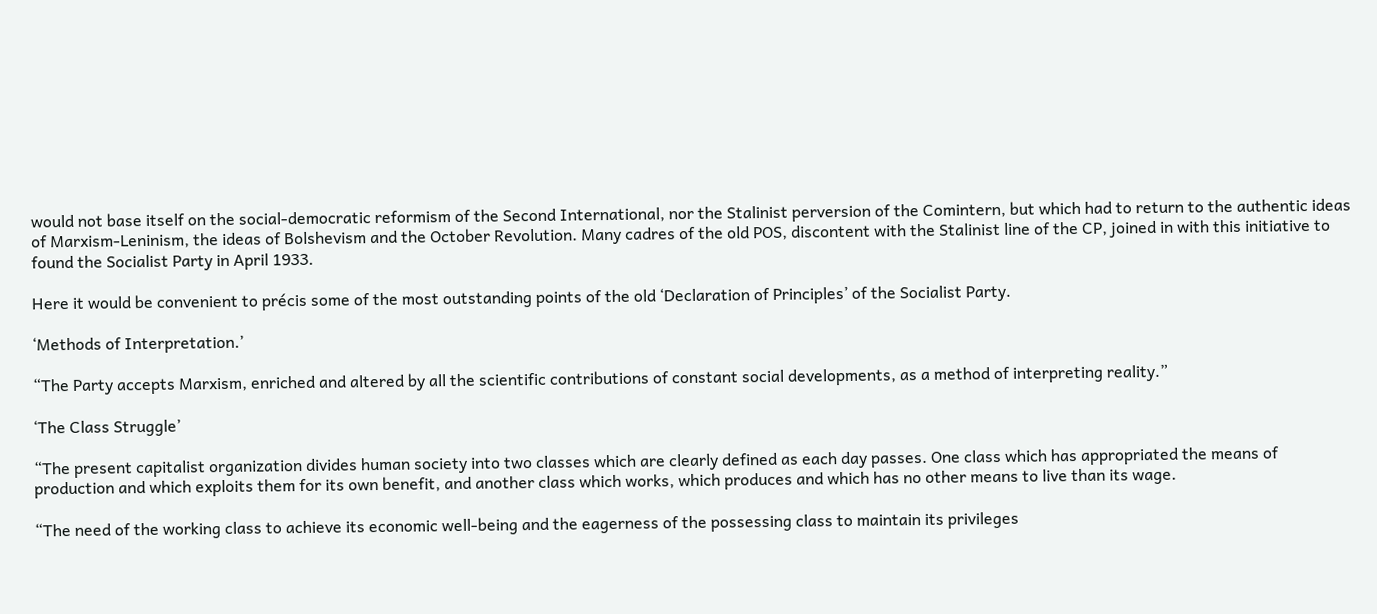would not base itself on the social-democratic reformism of the Second International, nor the Stalinist perversion of the Comintern, but which had to return to the authentic ideas of Marxism-Leninism, the ideas of Bolshevism and the October Revolution. Many cadres of the old POS, discontent with the Stalinist line of the CP, joined in with this initiative to found the Socialist Party in April 1933.

Here it would be convenient to précis some of the most outstanding points of the old ‘Declaration of Principles’ of the Socialist Party.

‘Methods of Interpretation.’

“The Party accepts Marxism, enriched and altered by all the scientific contributions of constant social developments, as a method of interpreting reality.”

‘The Class Struggle’

“The present capitalist organization divides human society into two classes which are clearly defined as each day passes. One class which has appropriated the means of production and which exploits them for its own benefit, and another class which works, which produces and which has no other means to live than its wage.

“The need of the working class to achieve its economic well-being and the eagerness of the possessing class to maintain its privileges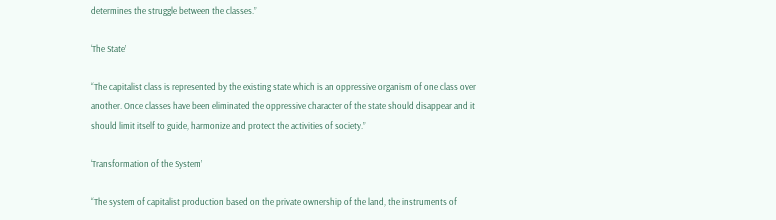determines the struggle between the classes.”

‘The State’

“The capitalist class is represented by the existing state which is an oppressive organism of one class over another. Once classes have been eliminated the oppressive character of the state should disappear and it should limit itself to guide, harmonize and protect the activities of society.”

‘Transformation of the System’

“The system of capitalist production based on the private ownership of the land, the instruments of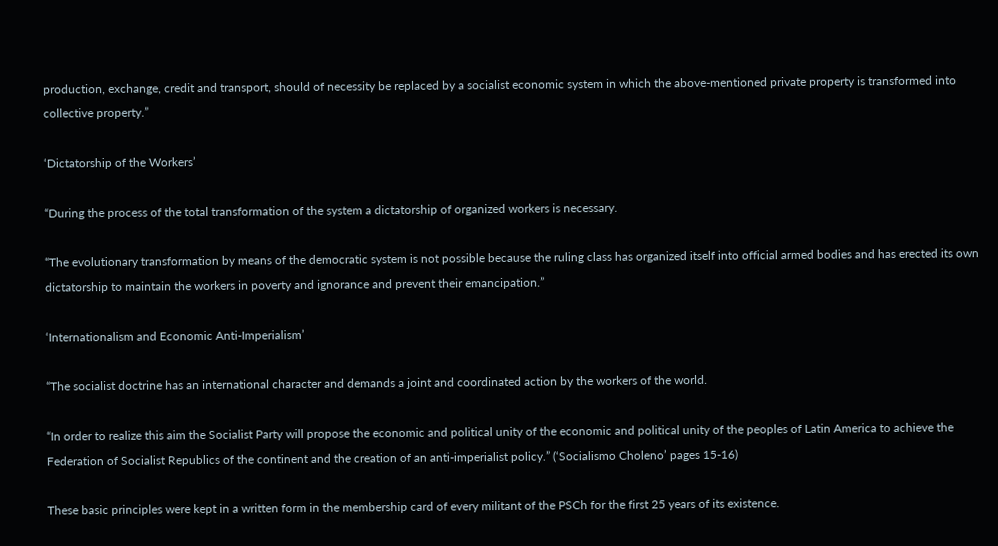production, exchange, credit and transport, should of necessity be replaced by a socialist economic system in which the above-mentioned private property is transformed into collective property.”

‘Dictatorship of the Workers’

“During the process of the total transformation of the system a dictatorship of organized workers is necessary.

“The evolutionary transformation by means of the democratic system is not possible because the ruling class has organized itself into official armed bodies and has erected its own dictatorship to maintain the workers in poverty and ignorance and prevent their emancipation.”

‘Internationalism and Economic Anti-Imperialism’

“The socialist doctrine has an international character and demands a joint and coordinated action by the workers of the world.

“In order to realize this aim the Socialist Party will propose the economic and political unity of the economic and political unity of the peoples of Latin America to achieve the Federation of Socialist Republics of the continent and the creation of an anti-imperialist policy.” (‘Socialismo Choleno’ pages 15-16)

These basic principles were kept in a written form in the membership card of every militant of the PSCh for the first 25 years of its existence.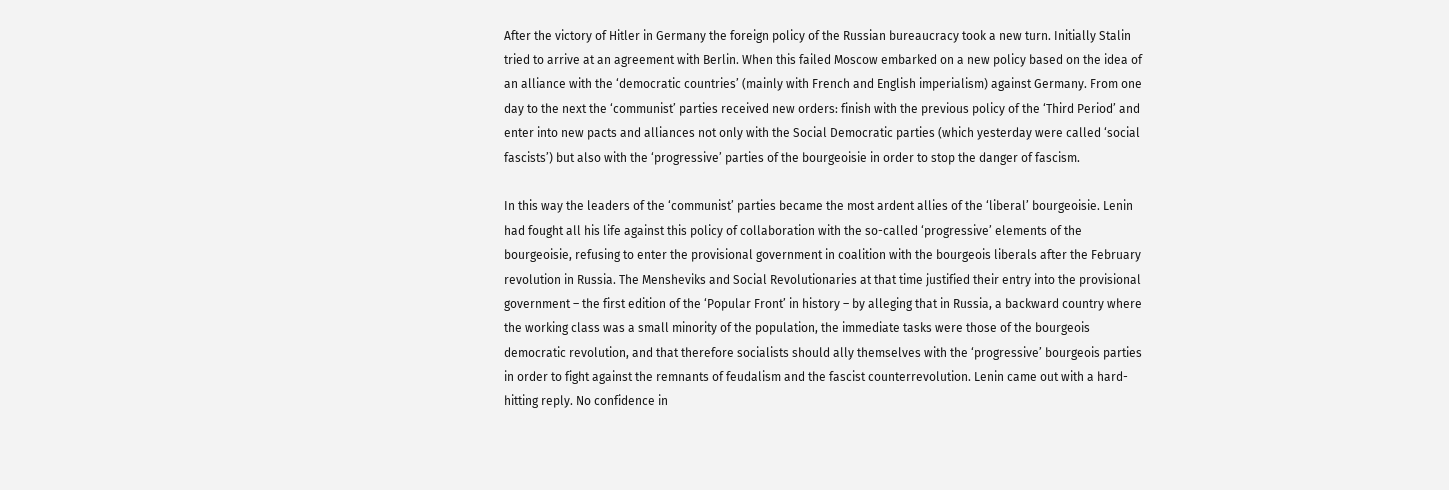After the victory of Hitler in Germany the foreign policy of the Russian bureaucracy took a new turn. Initially Stalin tried to arrive at an agreement with Berlin. When this failed Moscow embarked on a new policy based on the idea of an alliance with the ‘democratic countries’ (mainly with French and English imperialism) against Germany. From one day to the next the ‘communist’ parties received new orders: finish with the previous policy of the ‘Third Period’ and enter into new pacts and alliances not only with the Social Democratic parties (which yesterday were called ‘social fascists’) but also with the ‘progressive’ parties of the bourgeoisie in order to stop the danger of fascism.

In this way the leaders of the ‘communist’ parties became the most ardent allies of the ‘liberal’ bourgeoisie. Lenin had fought all his life against this policy of collaboration with the so-called ‘progressive’ elements of the bourgeoisie, refusing to enter the provisional government in coalition with the bourgeois liberals after the February revolution in Russia. The Mensheviks and Social Revolutionaries at that time justified their entry into the provisional government – the first edition of the ‘Popular Front’ in history – by alleging that in Russia, a backward country where the working class was a small minority of the population, the immediate tasks were those of the bourgeois democratic revolution, and that therefore socialists should ally themselves with the ‘progressive’ bourgeois parties in order to fight against the remnants of feudalism and the fascist counterrevolution. Lenin came out with a hard-hitting reply. No confidence in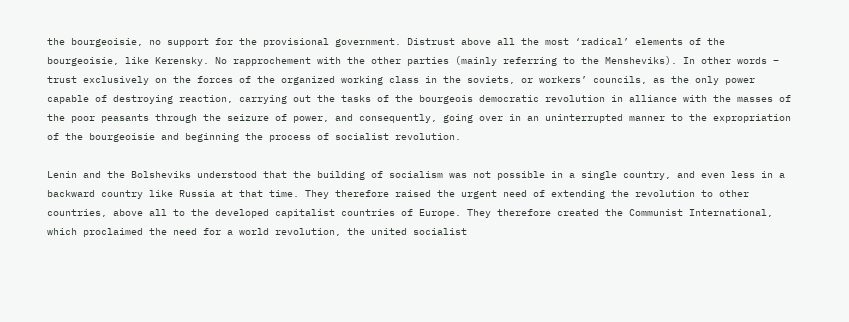the bourgeoisie, no support for the provisional government. Distrust above all the most ‘radical’ elements of the bourgeoisie, like Kerensky. No rapprochement with the other parties (mainly referring to the Mensheviks). In other words – trust exclusively on the forces of the organized working class in the soviets, or workers’ councils, as the only power capable of destroying reaction, carrying out the tasks of the bourgeois democratic revolution in alliance with the masses of the poor peasants through the seizure of power, and consequently, going over in an uninterrupted manner to the expropriation of the bourgeoisie and beginning the process of socialist revolution.

Lenin and the Bolsheviks understood that the building of socialism was not possible in a single country, and even less in a backward country like Russia at that time. They therefore raised the urgent need of extending the revolution to other countries, above all to the developed capitalist countries of Europe. They therefore created the Communist International, which proclaimed the need for a world revolution, the united socialist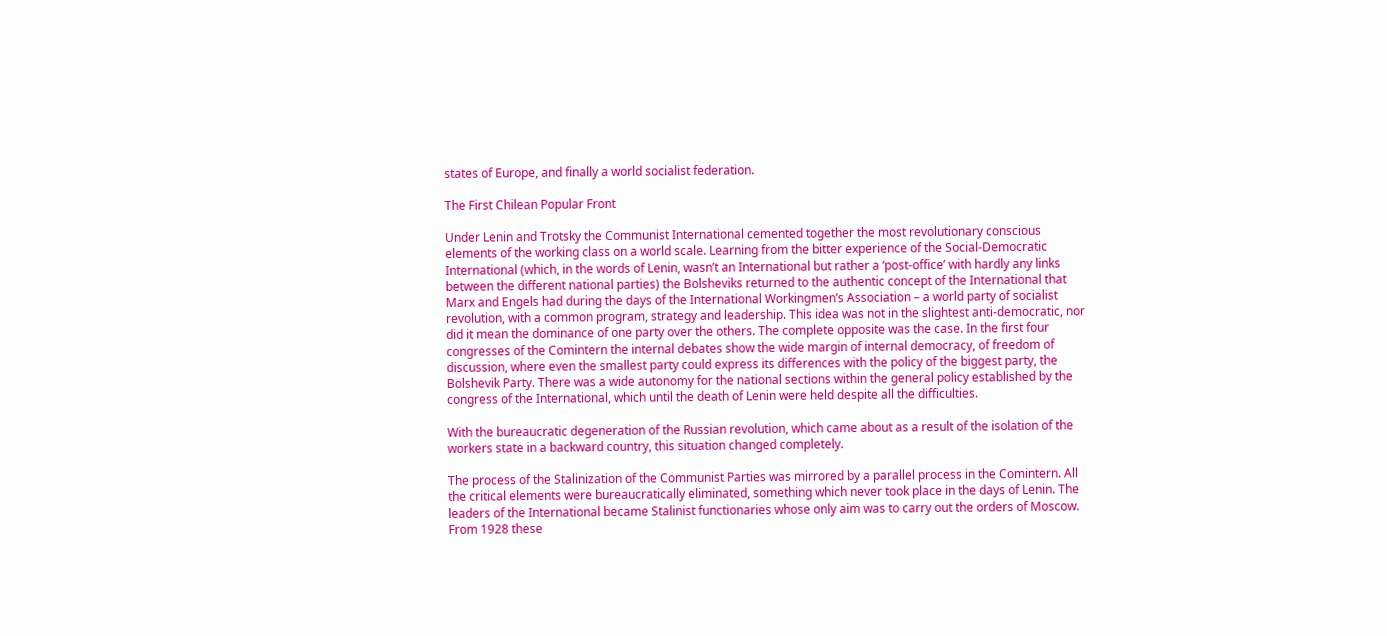states of Europe, and finally a world socialist federation.

The First Chilean Popular Front

Under Lenin and Trotsky the Communist International cemented together the most revolutionary conscious elements of the working class on a world scale. Learning from the bitter experience of the Social-Democratic International (which, in the words of Lenin, wasn’t an International but rather a ‘post-office’ with hardly any links between the different national parties) the Bolsheviks returned to the authentic concept of the International that Marx and Engels had during the days of the International Workingmen’s Association – a world party of socialist revolution, with a common program, strategy and leadership. This idea was not in the slightest anti-democratic, nor did it mean the dominance of one party over the others. The complete opposite was the case. In the first four congresses of the Comintern the internal debates show the wide margin of internal democracy, of freedom of discussion, where even the smallest party could express its differences with the policy of the biggest party, the Bolshevik Party. There was a wide autonomy for the national sections within the general policy established by the congress of the International, which until the death of Lenin were held despite all the difficulties.

With the bureaucratic degeneration of the Russian revolution, which came about as a result of the isolation of the workers state in a backward country, this situation changed completely.

The process of the Stalinization of the Communist Parties was mirrored by a parallel process in the Comintern. All the critical elements were bureaucratically eliminated, something which never took place in the days of Lenin. The leaders of the International became Stalinist functionaries whose only aim was to carry out the orders of Moscow. From 1928 these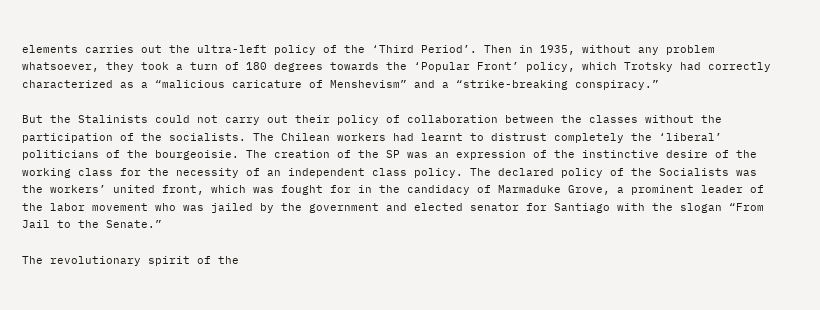elements carries out the ultra-left policy of the ‘Third Period’. Then in 1935, without any problem whatsoever, they took a turn of 180 degrees towards the ‘Popular Front’ policy, which Trotsky had correctly characterized as a “malicious caricature of Menshevism” and a “strike-breaking conspiracy.”

But the Stalinists could not carry out their policy of collaboration between the classes without the participation of the socialists. The Chilean workers had learnt to distrust completely the ‘liberal’ politicians of the bourgeoisie. The creation of the SP was an expression of the instinctive desire of the working class for the necessity of an independent class policy. The declared policy of the Socialists was the workers’ united front, which was fought for in the candidacy of Marmaduke Grove, a prominent leader of the labor movement who was jailed by the government and elected senator for Santiago with the slogan “From Jail to the Senate.”

The revolutionary spirit of the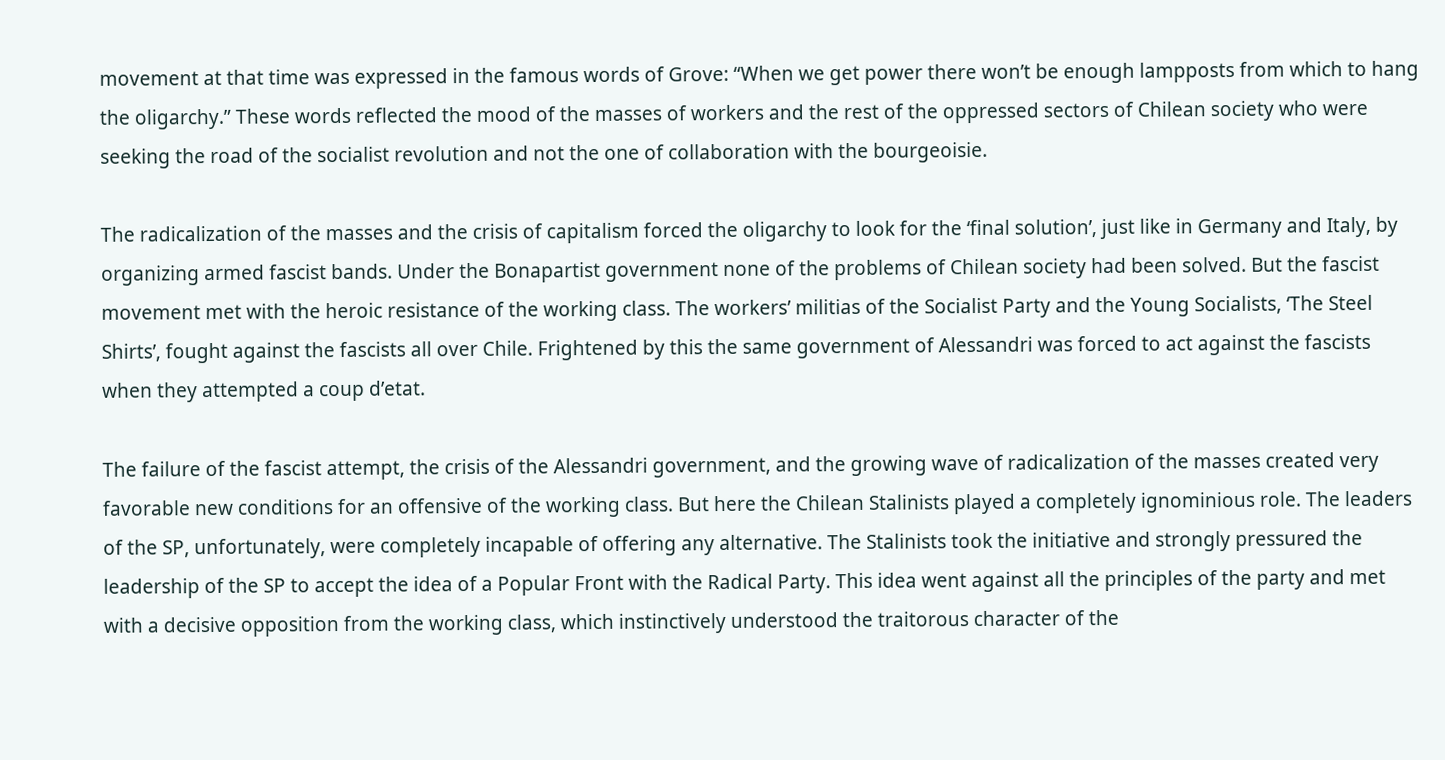movement at that time was expressed in the famous words of Grove: “When we get power there won’t be enough lampposts from which to hang the oligarchy.” These words reflected the mood of the masses of workers and the rest of the oppressed sectors of Chilean society who were seeking the road of the socialist revolution and not the one of collaboration with the bourgeoisie.

The radicalization of the masses and the crisis of capitalism forced the oligarchy to look for the ‘final solution’, just like in Germany and Italy, by organizing armed fascist bands. Under the Bonapartist government none of the problems of Chilean society had been solved. But the fascist movement met with the heroic resistance of the working class. The workers’ militias of the Socialist Party and the Young Socialists, ‘The Steel Shirts’, fought against the fascists all over Chile. Frightened by this the same government of Alessandri was forced to act against the fascists when they attempted a coup d’etat.

The failure of the fascist attempt, the crisis of the Alessandri government, and the growing wave of radicalization of the masses created very favorable new conditions for an offensive of the working class. But here the Chilean Stalinists played a completely ignominious role. The leaders of the SP, unfortunately, were completely incapable of offering any alternative. The Stalinists took the initiative and strongly pressured the leadership of the SP to accept the idea of a Popular Front with the Radical Party. This idea went against all the principles of the party and met with a decisive opposition from the working class, which instinctively understood the traitorous character of the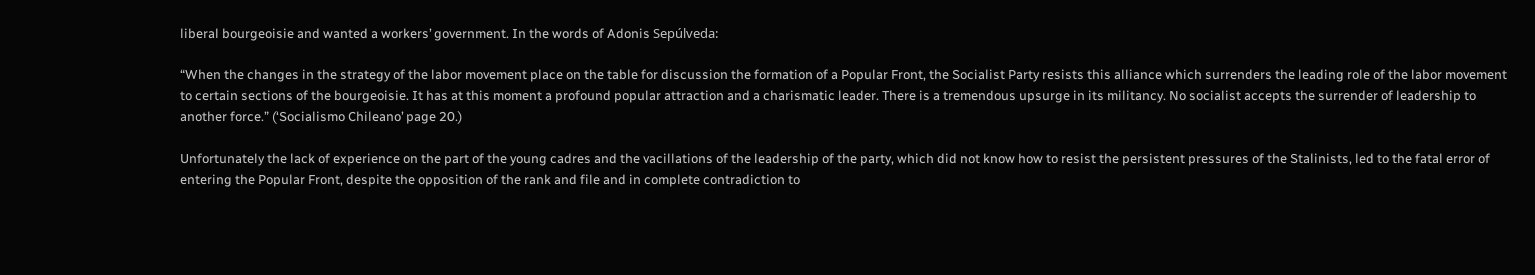liberal bourgeoisie and wanted a workers’ government. In the words of Adonis Sepúlveda:

“When the changes in the strategy of the labor movement place on the table for discussion the formation of a Popular Front, the Socialist Party resists this alliance which surrenders the leading role of the labor movement to certain sections of the bourgeoisie. It has at this moment a profound popular attraction and a charismatic leader. There is a tremendous upsurge in its militancy. No socialist accepts the surrender of leadership to another force.” (‘Socialismo Chileano’ page 20.)

Unfortunately the lack of experience on the part of the young cadres and the vacillations of the leadership of the party, which did not know how to resist the persistent pressures of the Stalinists, led to the fatal error of entering the Popular Front, despite the opposition of the rank and file and in complete contradiction to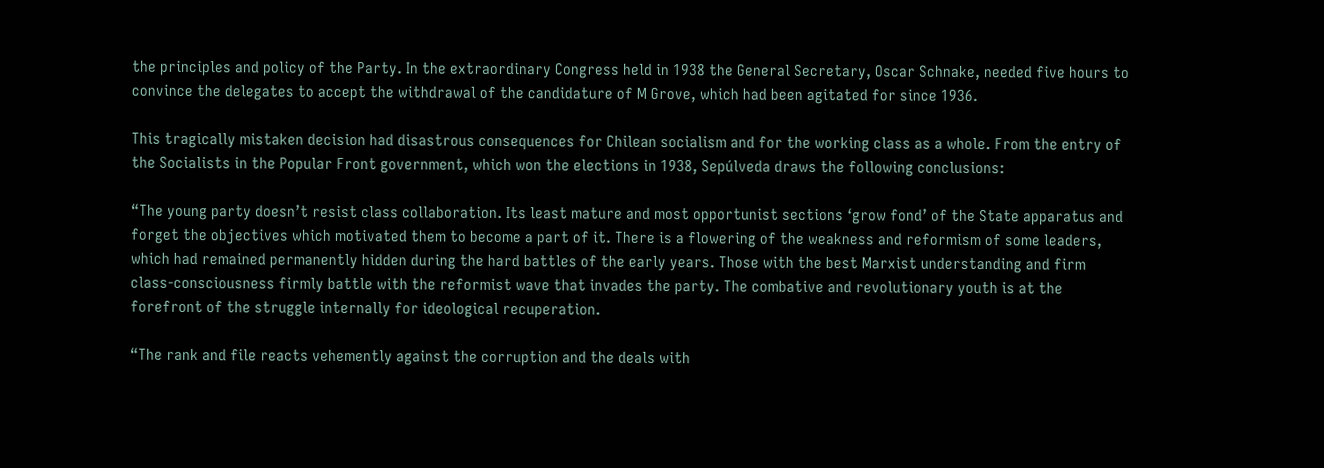the principles and policy of the Party. In the extraordinary Congress held in 1938 the General Secretary, Oscar Schnake, needed five hours to convince the delegates to accept the withdrawal of the candidature of M Grove, which had been agitated for since 1936.

This tragically mistaken decision had disastrous consequences for Chilean socialism and for the working class as a whole. From the entry of the Socialists in the Popular Front government, which won the elections in 1938, Sepúlveda draws the following conclusions:

“The young party doesn’t resist class collaboration. Its least mature and most opportunist sections ‘grow fond’ of the State apparatus and forget the objectives which motivated them to become a part of it. There is a flowering of the weakness and reformism of some leaders, which had remained permanently hidden during the hard battles of the early years. Those with the best Marxist understanding and firm class-consciousness firmly battle with the reformist wave that invades the party. The combative and revolutionary youth is at the forefront of the struggle internally for ideological recuperation.

“The rank and file reacts vehemently against the corruption and the deals with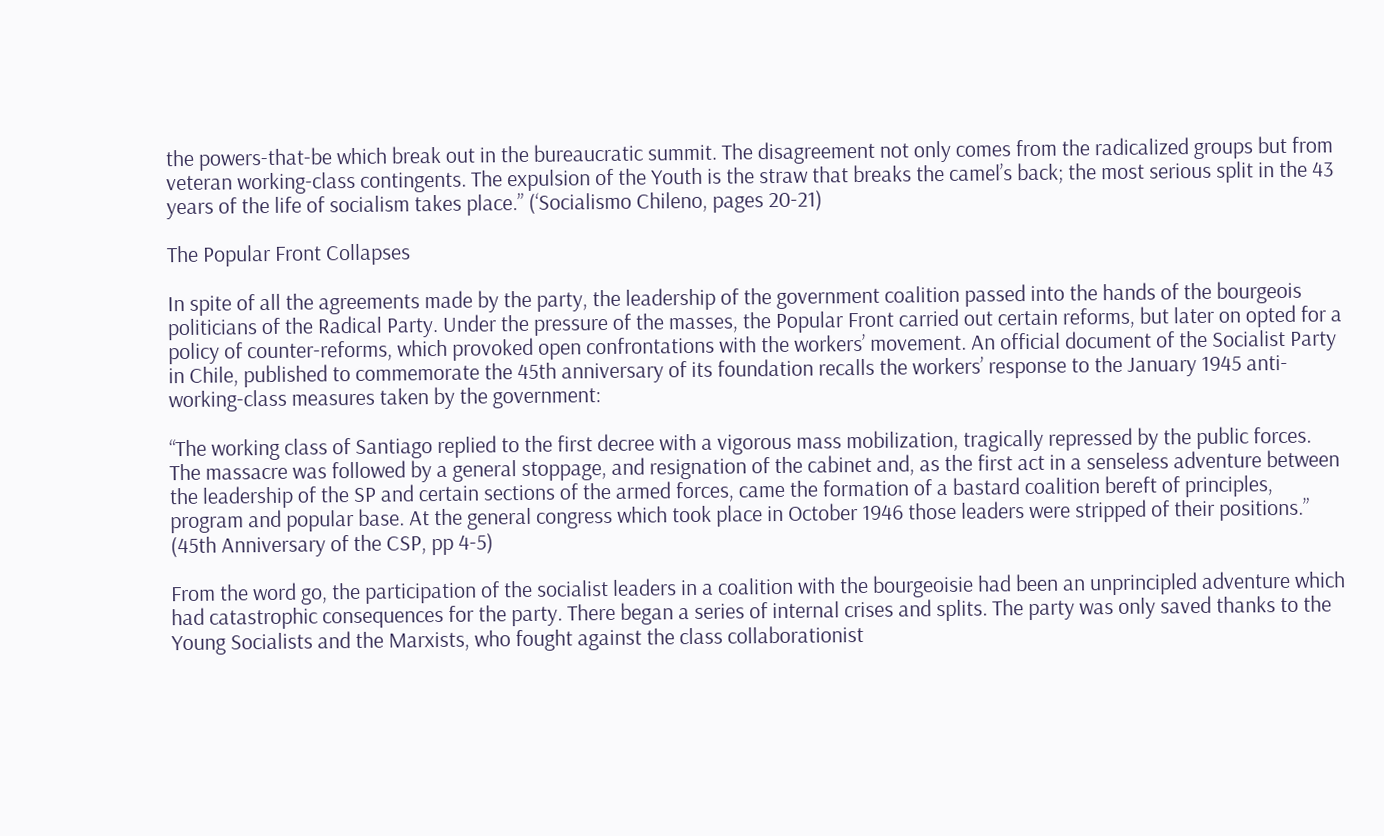the powers-that-be which break out in the bureaucratic summit. The disagreement not only comes from the radicalized groups but from veteran working-class contingents. The expulsion of the Youth is the straw that breaks the camel’s back; the most serious split in the 43 years of the life of socialism takes place.” (‘Socialismo Chileno, pages 20-21)

The Popular Front Collapses

In spite of all the agreements made by the party, the leadership of the government coalition passed into the hands of the bourgeois politicians of the Radical Party. Under the pressure of the masses, the Popular Front carried out certain reforms, but later on opted for a policy of counter-reforms, which provoked open confrontations with the workers’ movement. An official document of the Socialist Party in Chile, published to commemorate the 45th anniversary of its foundation recalls the workers’ response to the January 1945 anti-working-class measures taken by the government:

“The working class of Santiago replied to the first decree with a vigorous mass mobilization, tragically repressed by the public forces. The massacre was followed by a general stoppage, and resignation of the cabinet and, as the first act in a senseless adventure between the leadership of the SP and certain sections of the armed forces, came the formation of a bastard coalition bereft of principles, program and popular base. At the general congress which took place in October 1946 those leaders were stripped of their positions.” (45th Anniversary of the CSP, pp 4-5)

From the word go, the participation of the socialist leaders in a coalition with the bourgeoisie had been an unprincipled adventure which had catastrophic consequences for the party. There began a series of internal crises and splits. The party was only saved thanks to the Young Socialists and the Marxists, who fought against the class collaborationist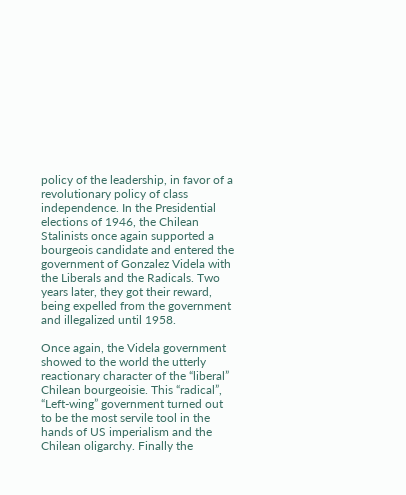policy of the leadership, in favor of a revolutionary policy of class independence. In the Presidential elections of 1946, the Chilean Stalinists once again supported a bourgeois candidate and entered the government of Gonzalez Videla with the Liberals and the Radicals. Two years later, they got their reward, being expelled from the government and illegalized until 1958.

Once again, the Videla government showed to the world the utterly reactionary character of the “liberal” Chilean bourgeoisie. This “radical”, “Left-wing” government turned out to be the most servile tool in the hands of US imperialism and the Chilean oligarchy. Finally the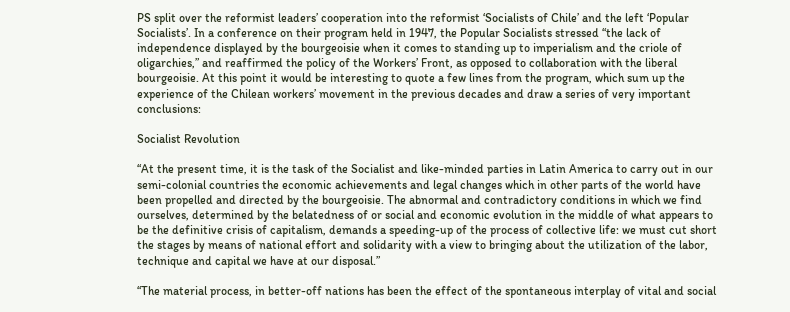PS split over the reformist leaders’ cooperation into the reformist ‘Socialists of Chile’ and the left ‘Popular Socialists’. In a conference on their program held in 1947, the Popular Socialists stressed “the lack of independence displayed by the bourgeoisie when it comes to standing up to imperialism and the criole of oligarchies,” and reaffirmed the policy of the Workers’ Front, as opposed to collaboration with the liberal bourgeoisie. At this point it would be interesting to quote a few lines from the program, which sum up the experience of the Chilean workers’ movement in the previous decades and draw a series of very important conclusions:

Socialist Revolution

“At the present time, it is the task of the Socialist and like-minded parties in Latin America to carry out in our semi-colonial countries the economic achievements and legal changes which in other parts of the world have been propelled and directed by the bourgeoisie. The abnormal and contradictory conditions in which we find ourselves, determined by the belatedness of or social and economic evolution in the middle of what appears to be the definitive crisis of capitalism, demands a speeding-up of the process of collective life: we must cut short the stages by means of national effort and solidarity with a view to bringing about the utilization of the labor, technique and capital we have at our disposal.”

“The material process, in better-off nations has been the effect of the spontaneous interplay of vital and social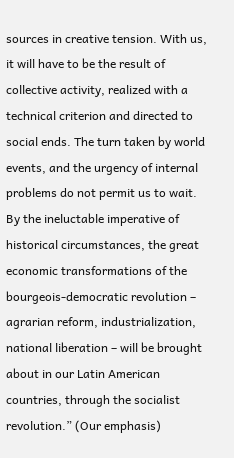sources in creative tension. With us, it will have to be the result of collective activity, realized with a technical criterion and directed to social ends. The turn taken by world events, and the urgency of internal problems do not permit us to wait. By the ineluctable imperative of historical circumstances, the great economic transformations of the bourgeois-democratic revolution – agrarian reform, industrialization, national liberation – will be brought about in our Latin American countries, through the socialist revolution.” (Our emphasis)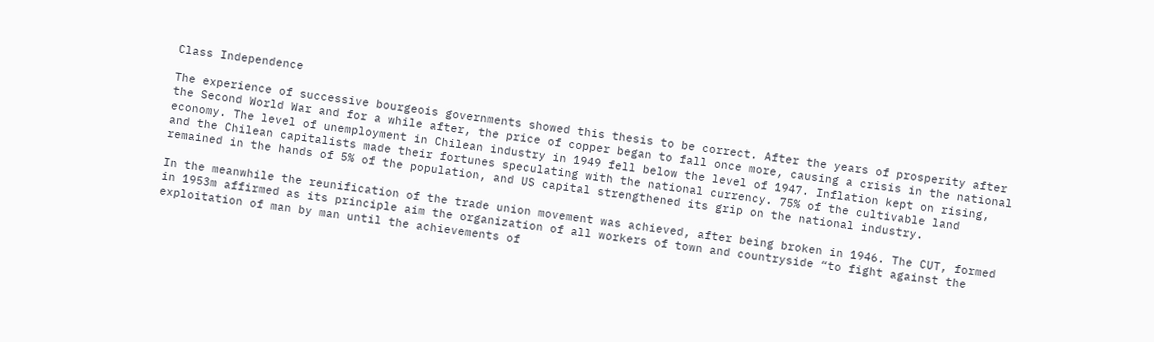Class Independence

The experience of successive bourgeois governments showed this thesis to be correct. After the years of prosperity after the Second World War and for a while after, the price of copper began to fall once more, causing a crisis in the national economy. The level of unemployment in Chilean industry in 1949 fell below the level of 1947. Inflation kept on rising, and the Chilean capitalists made their fortunes speculating with the national currency. 75% of the cultivable land remained in the hands of 5% of the population, and US capital strengthened its grip on the national industry.

In the meanwhile the reunification of the trade union movement was achieved, after being broken in 1946. The CUT, formed in 1953m affirmed as its principle aim the organization of all workers of town and countryside “to fight against the exploitation of man by man until the achievements of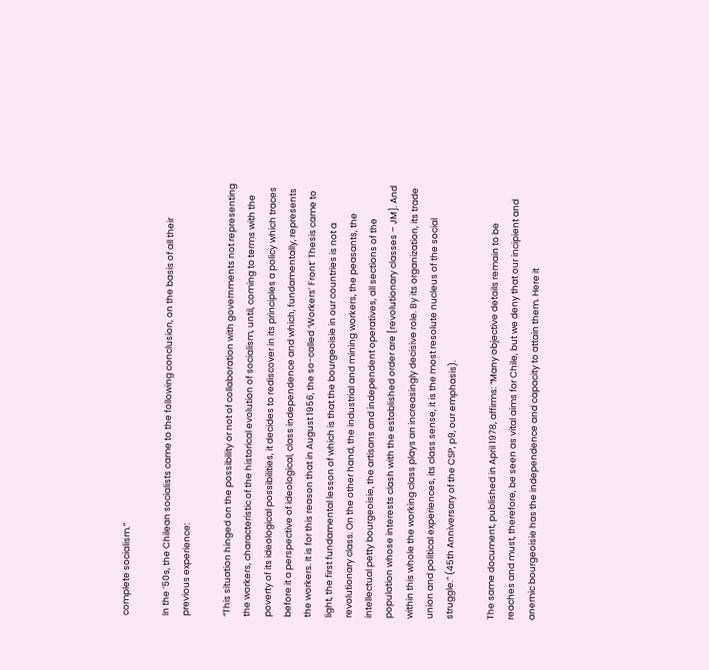complete socialism.”

In the ’50s, the Chilean socialists came to the following conclusion, on the basis of all their previous experience:

“This situation hinged on the possibility or not of collaboration with governments not representing the workers, characteristic of the historical evolution of socialism, until, coming to terms with the poverty of its ideological possibilities, it decides to rediscover in its principles a policy which traces before it a perspective of ideological, class independence and which, fundamentally, represents the workers. It is for this reason that in August 1956, the so-called ‘Workers’ Front’ Thesis came to light, the first fundamental lesson of which is that the bourgeoisie in our countries is not a revolutionary class. On the other hand, the industrial and mining workers, the peasants, the intellectual petty bourgeoisie, the artisans and independent operatives, all sections of the population whose interests clash with the established order are [revolutionary classes – JM]. And within this whole the working class plays an increasingly decisive role. By its organization, its trade union and political experiences, its class sense, it is the most resolute nucleus of the social struggle.” (45th Anniversary of the CSP, p9, our emphasis).

The same document, published in April 1978, affirms: “Many objective details remain to be reaches and must, therefore, be seen as vital aims for Chile, but we deny that our incipient and anemic bourgeoisie has the independence and capacity to attain them. Here it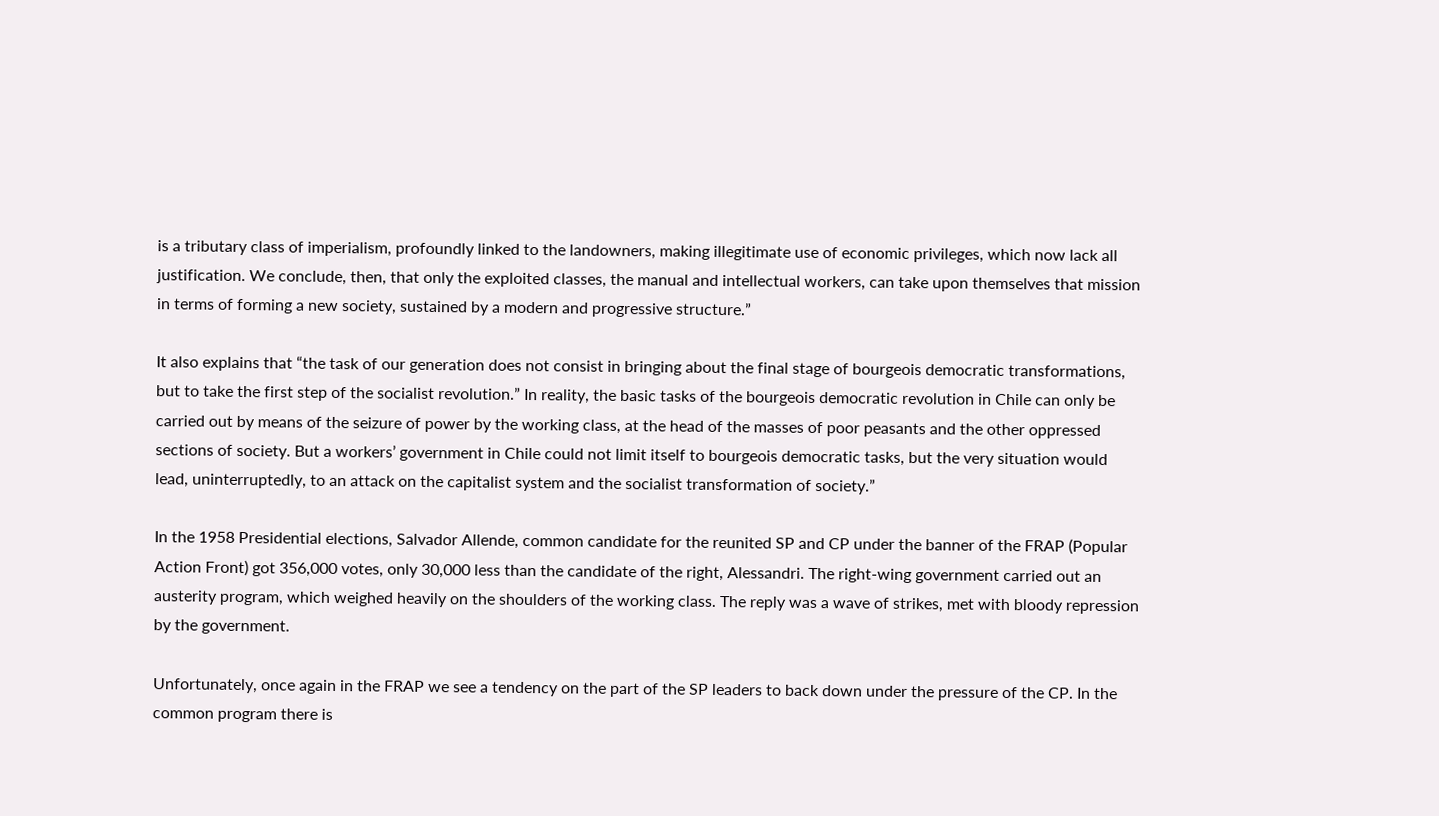is a tributary class of imperialism, profoundly linked to the landowners, making illegitimate use of economic privileges, which now lack all justification. We conclude, then, that only the exploited classes, the manual and intellectual workers, can take upon themselves that mission in terms of forming a new society, sustained by a modern and progressive structure.”

It also explains that “the task of our generation does not consist in bringing about the final stage of bourgeois democratic transformations, but to take the first step of the socialist revolution.” In reality, the basic tasks of the bourgeois democratic revolution in Chile can only be carried out by means of the seizure of power by the working class, at the head of the masses of poor peasants and the other oppressed sections of society. But a workers’ government in Chile could not limit itself to bourgeois democratic tasks, but the very situation would lead, uninterruptedly, to an attack on the capitalist system and the socialist transformation of society.”

In the 1958 Presidential elections, Salvador Allende, common candidate for the reunited SP and CP under the banner of the FRAP (Popular Action Front) got 356,000 votes, only 30,000 less than the candidate of the right, Alessandri. The right-wing government carried out an austerity program, which weighed heavily on the shoulders of the working class. The reply was a wave of strikes, met with bloody repression by the government.

Unfortunately, once again in the FRAP we see a tendency on the part of the SP leaders to back down under the pressure of the CP. In the common program there is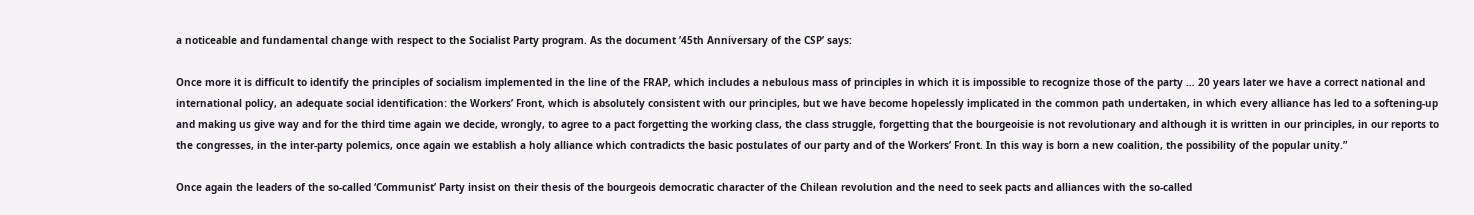a noticeable and fundamental change with respect to the Socialist Party program. As the document ’45th Anniversary of the CSP’ says:

Once more it is difficult to identify the principles of socialism implemented in the line of the FRAP, which includes a nebulous mass of principles in which it is impossible to recognize those of the party … 20 years later we have a correct national and international policy, an adequate social identification: the Workers’ Front, which is absolutely consistent with our principles, but we have become hopelessly implicated in the common path undertaken, in which every alliance has led to a softening-up and making us give way and for the third time again we decide, wrongly, to agree to a pact forgetting the working class, the class struggle, forgetting that the bourgeoisie is not revolutionary and although it is written in our principles, in our reports to the congresses, in the inter-party polemics, once again we establish a holy alliance which contradicts the basic postulates of our party and of the Workers’ Front. In this way is born a new coalition, the possibility of the popular unity.”

Once again the leaders of the so-called ‘Communist’ Party insist on their thesis of the bourgeois democratic character of the Chilean revolution and the need to seek pacts and alliances with the so-called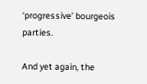‘progressive’ bourgeois parties.

And yet again, the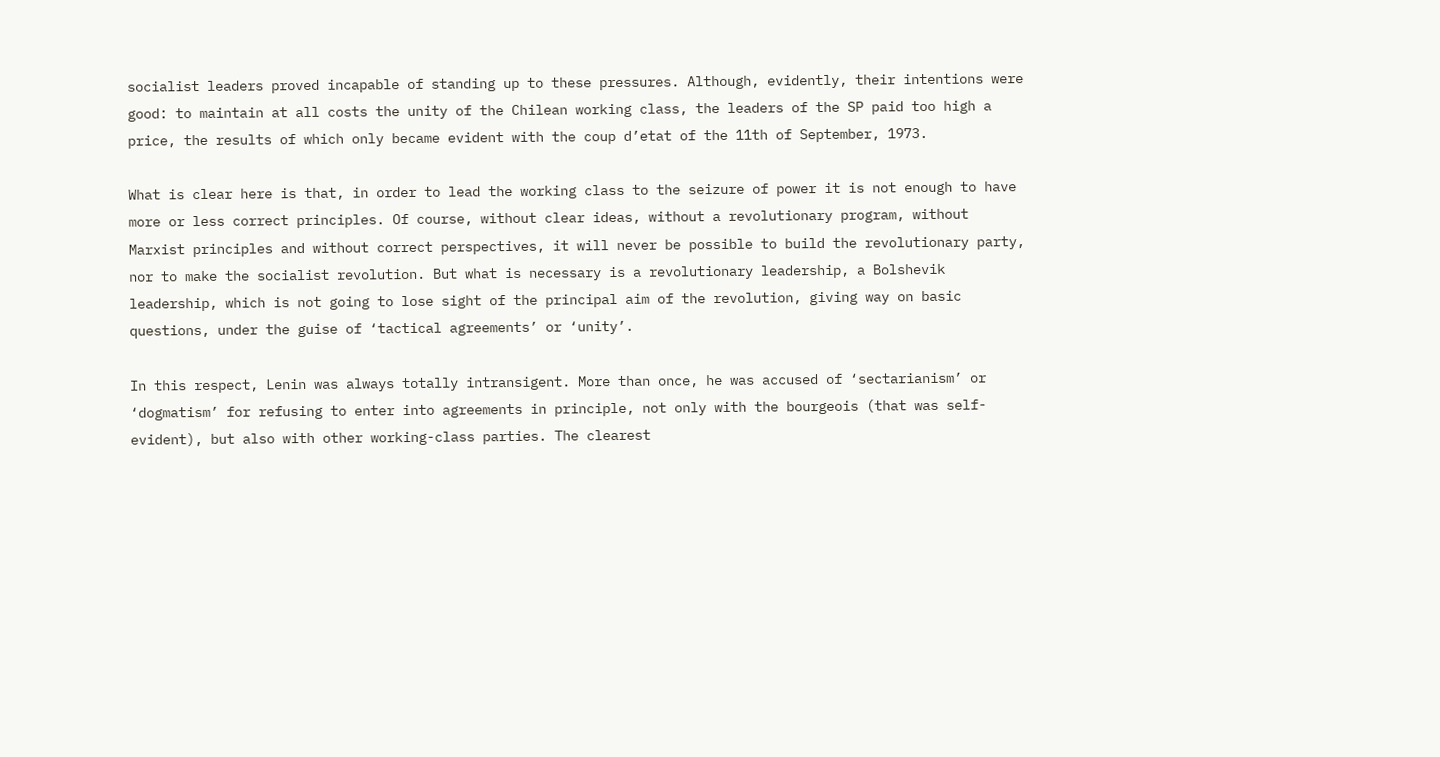socialist leaders proved incapable of standing up to these pressures. Although, evidently, their intentions were good: to maintain at all costs the unity of the Chilean working class, the leaders of the SP paid too high a price, the results of which only became evident with the coup d’etat of the 11th of September, 1973.

What is clear here is that, in order to lead the working class to the seizure of power it is not enough to have more or less correct principles. Of course, without clear ideas, without a revolutionary program, without Marxist principles and without correct perspectives, it will never be possible to build the revolutionary party, nor to make the socialist revolution. But what is necessary is a revolutionary leadership, a Bolshevik leadership, which is not going to lose sight of the principal aim of the revolution, giving way on basic questions, under the guise of ‘tactical agreements’ or ‘unity’.

In this respect, Lenin was always totally intransigent. More than once, he was accused of ‘sectarianism’ or ‘dogmatism’ for refusing to enter into agreements in principle, not only with the bourgeois (that was self-evident), but also with other working-class parties. The clearest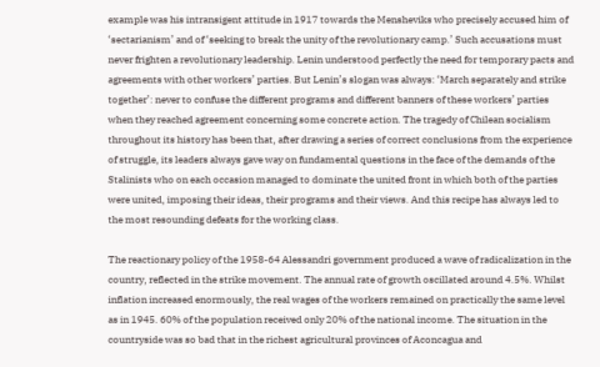example was his intransigent attitude in 1917 towards the Mensheviks who precisely accused him of ‘sectarianism’ and of ‘seeking to break the unity of the revolutionary camp.’ Such accusations must never frighten a revolutionary leadership. Lenin understood perfectly the need for temporary pacts and agreements with other workers’ parties. But Lenin’s slogan was always: ‘March separately and strike together’: never to confuse the different programs and different banners of these workers’ parties when they reached agreement concerning some concrete action. The tragedy of Chilean socialism throughout its history has been that, after drawing a series of correct conclusions from the experience of struggle, its leaders always gave way on fundamental questions in the face of the demands of the Stalinists who on each occasion managed to dominate the united front in which both of the parties were united, imposing their ideas, their programs and their views. And this recipe has always led to the most resounding defeats for the working class.

The reactionary policy of the 1958-64 Alessandri government produced a wave of radicalization in the country, reflected in the strike movement. The annual rate of growth oscillated around 4.5%. Whilst inflation increased enormously, the real wages of the workers remained on practically the same level as in 1945. 60% of the population received only 20% of the national income. The situation in the countryside was so bad that in the richest agricultural provinces of Aconcagua and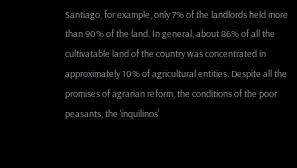Santiago, for example, only 7% of the landlords held more than 90% of the land. In general, about 86% of all the cultivatable land of the country was concentrated in approximately 10% of agricultural entities. Despite all the promises of agrarian reform, the conditions of the poor peasants, the ‘inquilinos’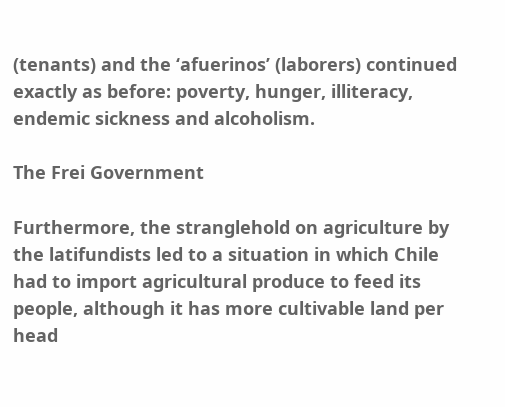(tenants) and the ‘afuerinos’ (laborers) continued exactly as before: poverty, hunger, illiteracy, endemic sickness and alcoholism.

The Frei Government

Furthermore, the stranglehold on agriculture by the latifundists led to a situation in which Chile had to import agricultural produce to feed its people, although it has more cultivable land per head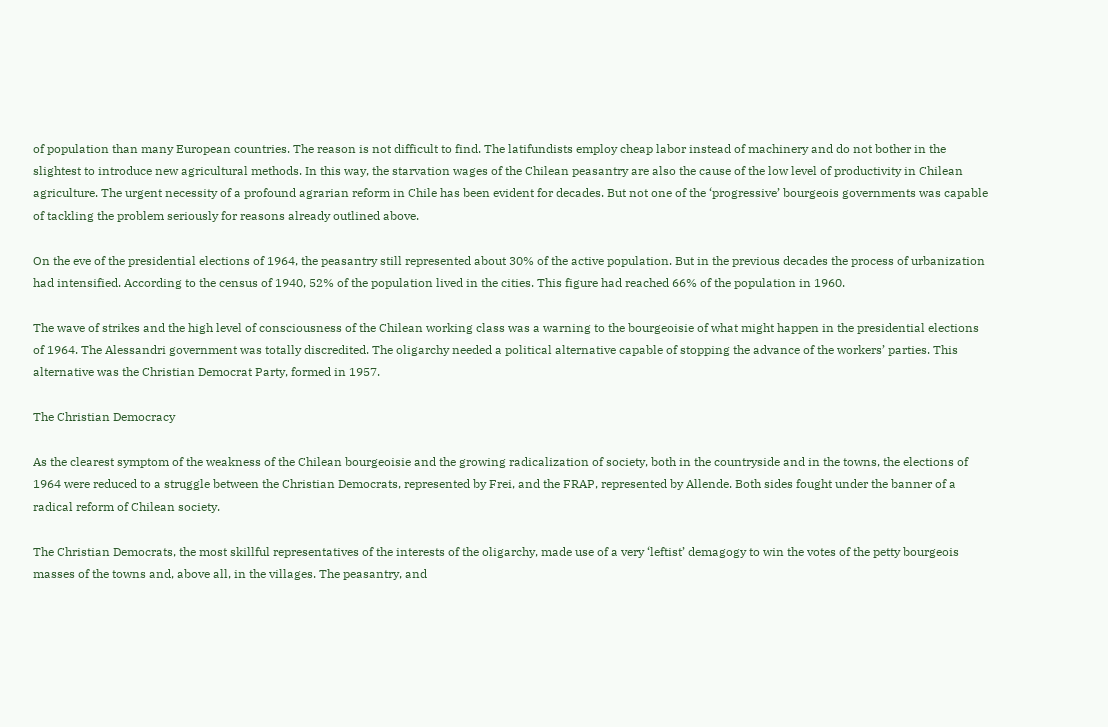of population than many European countries. The reason is not difficult to find. The latifundists employ cheap labor instead of machinery and do not bother in the slightest to introduce new agricultural methods. In this way, the starvation wages of the Chilean peasantry are also the cause of the low level of productivity in Chilean agriculture. The urgent necessity of a profound agrarian reform in Chile has been evident for decades. But not one of the ‘progressive’ bourgeois governments was capable of tackling the problem seriously for reasons already outlined above.

On the eve of the presidential elections of 1964, the peasantry still represented about 30% of the active population. But in the previous decades the process of urbanization had intensified. According to the census of 1940, 52% of the population lived in the cities. This figure had reached 66% of the population in 1960.

The wave of strikes and the high level of consciousness of the Chilean working class was a warning to the bourgeoisie of what might happen in the presidential elections of 1964. The Alessandri government was totally discredited. The oligarchy needed a political alternative capable of stopping the advance of the workers’ parties. This alternative was the Christian Democrat Party, formed in 1957.

The Christian Democracy

As the clearest symptom of the weakness of the Chilean bourgeoisie and the growing radicalization of society, both in the countryside and in the towns, the elections of 1964 were reduced to a struggle between the Christian Democrats, represented by Frei, and the FRAP, represented by Allende. Both sides fought under the banner of a radical reform of Chilean society.

The Christian Democrats, the most skillful representatives of the interests of the oligarchy, made use of a very ‘leftist’ demagogy to win the votes of the petty bourgeois masses of the towns and, above all, in the villages. The peasantry, and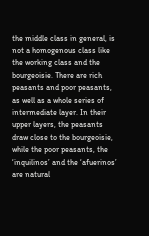the middle class in general, is not a homogenous class like the working class and the bourgeoisie. There are rich peasants and poor peasants, as well as a whole series of intermediate layer. In their upper layers, the peasants draw close to the bourgeoisie, while the poor peasants, the ‘inquilinos’ and the ‘afuerinos’ are natural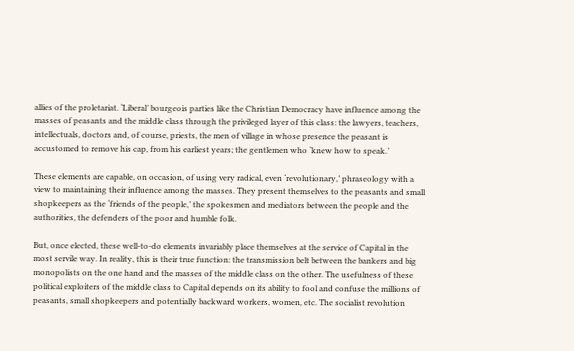allies of the proletariat. ‘Liberal’ bourgeois parties like the Christian Democracy have influence among the masses of peasants and the middle class through the privileged layer of this class: the lawyers, teachers, intellectuals, doctors and, of course, priests, the men of village in whose presence the peasant is accustomed to remove his cap, from his earliest years; the gentlemen who ‘knew how to speak.’

These elements are capable, on occasion, of using very radical, even ‘revolutionary,’ phraseology with a view to maintaining their influence among the masses. They present themselves to the peasants and small shopkeepers as the ‘friends of the people,’ the spokesmen and mediators between the people and the authorities, the defenders of the poor and humble folk.

But, once elected, these well-to-do elements invariably place themselves at the service of Capital in the most servile way. In reality, this is their true function: the transmission belt between the bankers and big monopolists on the one hand and the masses of the middle class on the other. The usefulness of these political exploiters of the middle class to Capital depends on its ability to fool and confuse the millions of peasants, small shopkeepers and potentially backward workers, women, etc. The socialist revolution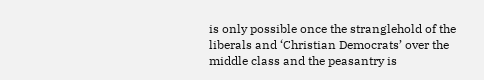is only possible once the stranglehold of the liberals and ‘Christian Democrats’ over the middle class and the peasantry is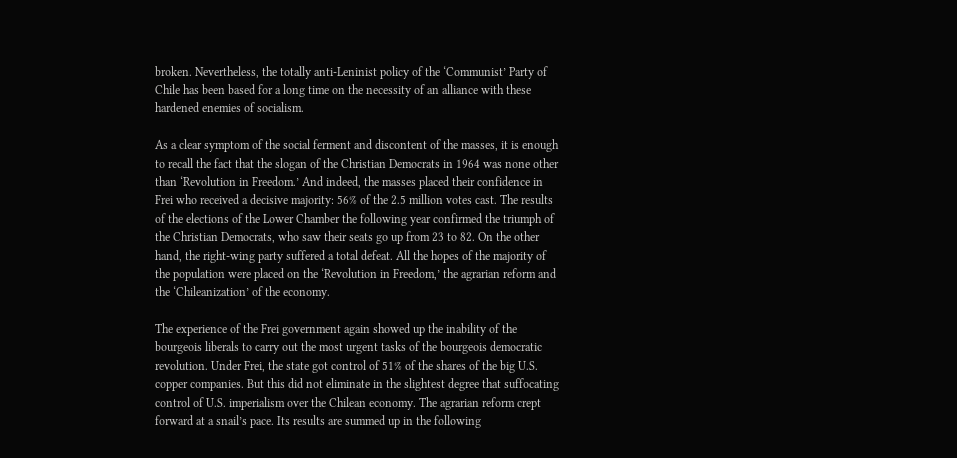broken. Nevertheless, the totally anti-Leninist policy of the ‘Communist’ Party of Chile has been based for a long time on the necessity of an alliance with these hardened enemies of socialism.

As a clear symptom of the social ferment and discontent of the masses, it is enough to recall the fact that the slogan of the Christian Democrats in 1964 was none other than ‘Revolution in Freedom.’ And indeed, the masses placed their confidence in Frei who received a decisive majority: 56% of the 2.5 million votes cast. The results of the elections of the Lower Chamber the following year confirmed the triumph of the Christian Democrats, who saw their seats go up from 23 to 82. On the other hand, the right-wing party suffered a total defeat. All the hopes of the majority of the population were placed on the ‘Revolution in Freedom,’ the agrarian reform and the ‘Chileanization’ of the economy.

The experience of the Frei government again showed up the inability of the bourgeois liberals to carry out the most urgent tasks of the bourgeois democratic revolution. Under Frei, the state got control of 51% of the shares of the big U.S. copper companies. But this did not eliminate in the slightest degree that suffocating control of U.S. imperialism over the Chilean economy. The agrarian reform crept forward at a snail’s pace. Its results are summed up in the following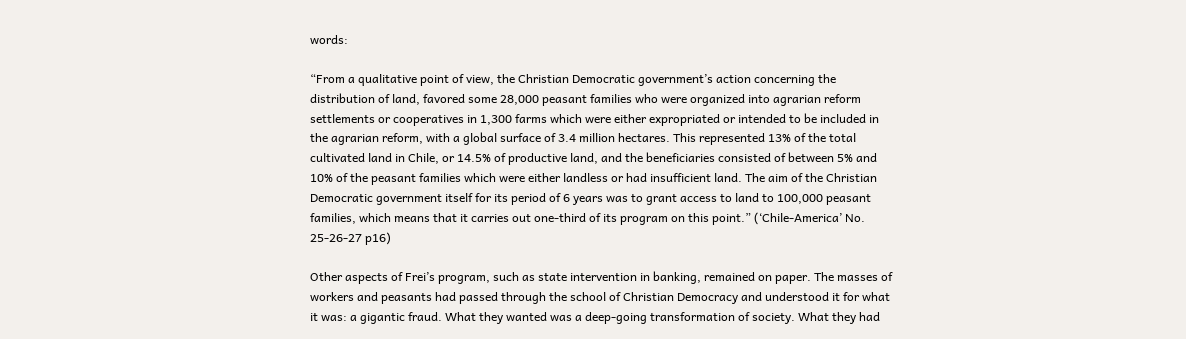words:

“From a qualitative point of view, the Christian Democratic government’s action concerning the distribution of land, favored some 28,000 peasant families who were organized into agrarian reform settlements or cooperatives in 1,300 farms which were either expropriated or intended to be included in the agrarian reform, with a global surface of 3.4 million hectares. This represented 13% of the total cultivated land in Chile, or 14.5% of productive land, and the beneficiaries consisted of between 5% and 10% of the peasant families which were either landless or had insufficient land. The aim of the Christian Democratic government itself for its period of 6 years was to grant access to land to 100,000 peasant families, which means that it carries out one-third of its program on this point.” (‘Chile-America’ No. 25-26-27 p16)

Other aspects of Frei’s program, such as state intervention in banking, remained on paper. The masses of workers and peasants had passed through the school of Christian Democracy and understood it for what it was: a gigantic fraud. What they wanted was a deep-going transformation of society. What they had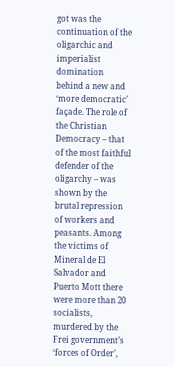got was the continuation of the oligarchic and imperialist domination behind a new and ‘more democratic’ façade. The role of the Christian Democracy – that of the most faithful defender of the oligarchy – was shown by the brutal repression of workers and peasants. Among the victims of Mineral de El Salvador and Puerto Mott there were more than 20 socialists, murdered by the Frei government’s ‘forces of Order’,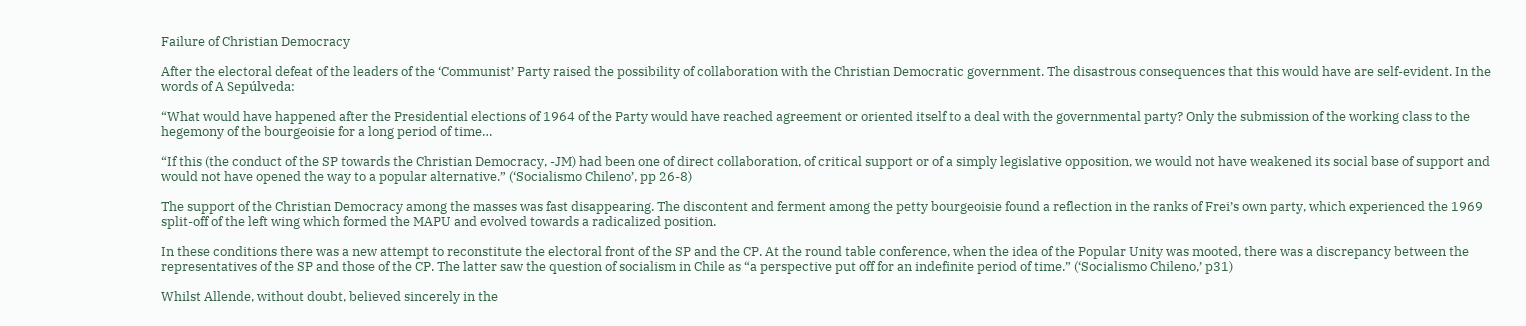Failure of Christian Democracy

After the electoral defeat of the leaders of the ‘Communist’ Party raised the possibility of collaboration with the Christian Democratic government. The disastrous consequences that this would have are self-evident. In the words of A Sepúlveda:

“What would have happened after the Presidential elections of 1964 of the Party would have reached agreement or oriented itself to a deal with the governmental party? Only the submission of the working class to the hegemony of the bourgeoisie for a long period of time…

“If this (the conduct of the SP towards the Christian Democracy, -JM) had been one of direct collaboration, of critical support or of a simply legislative opposition, we would not have weakened its social base of support and would not have opened the way to a popular alternative.” (‘Socialismo Chileno’, pp 26-8)

The support of the Christian Democracy among the masses was fast disappearing. The discontent and ferment among the petty bourgeoisie found a reflection in the ranks of Frei’s own party, which experienced the 1969 split-off of the left wing which formed the MAPU and evolved towards a radicalized position.

In these conditions there was a new attempt to reconstitute the electoral front of the SP and the CP. At the round table conference, when the idea of the Popular Unity was mooted, there was a discrepancy between the representatives of the SP and those of the CP. The latter saw the question of socialism in Chile as “a perspective put off for an indefinite period of time.” (‘Socialismo Chileno,’ p31)

Whilst Allende, without doubt, believed sincerely in the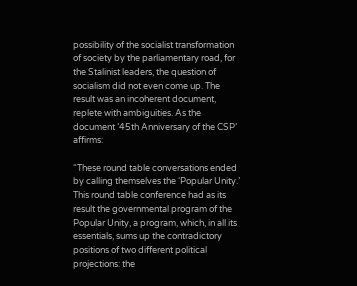possibility of the socialist transformation of society by the parliamentary road, for the Stalinist leaders, the question of socialism did not even come up. The result was an incoherent document, replete with ambiguities. As the document ’45th Anniversary of the CSP’ affirms:

“These round table conversations ended by calling themselves the ‘Popular Unity.’ This round table conference had as its result the governmental program of the Popular Unity, a program, which, in all its essentials, sums up the contradictory positions of two different political projections: the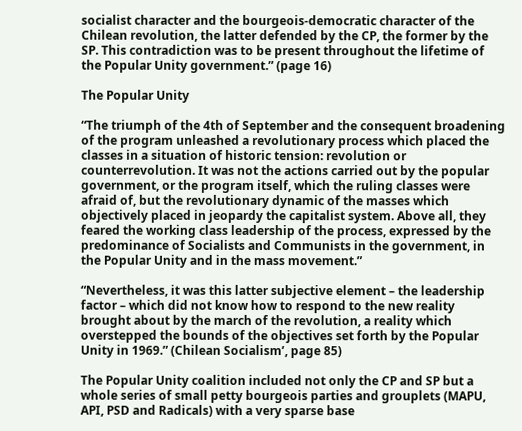socialist character and the bourgeois-democratic character of the Chilean revolution, the latter defended by the CP, the former by the SP. This contradiction was to be present throughout the lifetime of the Popular Unity government.” (page 16)

The Popular Unity

“The triumph of the 4th of September and the consequent broadening of the program unleashed a revolutionary process which placed the classes in a situation of historic tension: revolution or counterrevolution. It was not the actions carried out by the popular government, or the program itself, which the ruling classes were afraid of, but the revolutionary dynamic of the masses which objectively placed in jeopardy the capitalist system. Above all, they feared the working class leadership of the process, expressed by the predominance of Socialists and Communists in the government, in the Popular Unity and in the mass movement.”

“Nevertheless, it was this latter subjective element – the leadership factor – which did not know how to respond to the new reality brought about by the march of the revolution, a reality which overstepped the bounds of the objectives set forth by the Popular Unity in 1969.” (Chilean Socialism’, page 85)

The Popular Unity coalition included not only the CP and SP but a whole series of small petty bourgeois parties and grouplets (MAPU, API, PSD and Radicals) with a very sparse base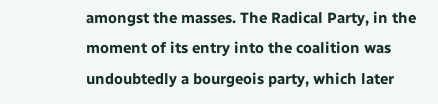amongst the masses. The Radical Party, in the moment of its entry into the coalition was undoubtedly a bourgeois party, which later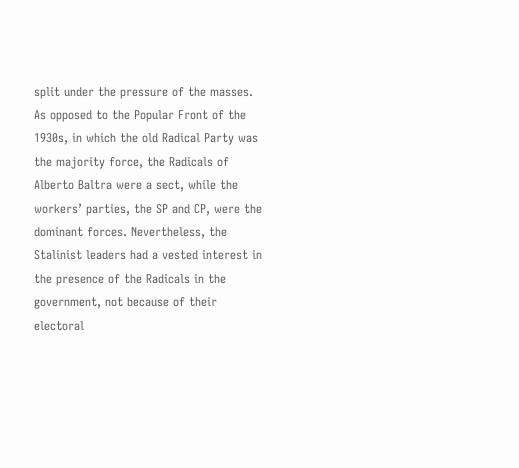split under the pressure of the masses. As opposed to the Popular Front of the 1930s, in which the old Radical Party was the majority force, the Radicals of Alberto Baltra were a sect, while the workers’ parties, the SP and CP, were the dominant forces. Nevertheless, the Stalinist leaders had a vested interest in the presence of the Radicals in the government, not because of their electoral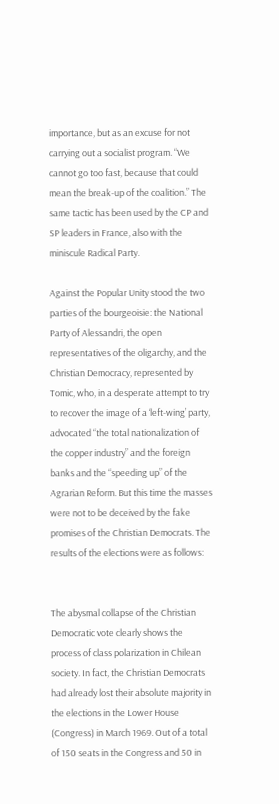importance, but as an excuse for not carrying out a socialist program. “We cannot go too fast, because that could mean the break-up of the coalition.” The same tactic has been used by the CP and SP leaders in France, also with the miniscule Radical Party.

Against the Popular Unity stood the two parties of the bourgeoisie: the National Party of Alessandri, the open representatives of the oligarchy, and the Christian Democracy, represented by Tomic, who, in a desperate attempt to try to recover the image of a ‘left-wing’ party, advocated “the total nationalization of the copper industry” and the foreign banks and the “speeding up” of the Agrarian Reform. But this time the masses were not to be deceived by the fake promises of the Christian Democrats. The results of the elections were as follows:


The abysmal collapse of the Christian Democratic vote clearly shows the process of class polarization in Chilean society. In fact, the Christian Democrats had already lost their absolute majority in the elections in the Lower House (Congress) in March 1969. Out of a total of 150 seats in the Congress and 50 in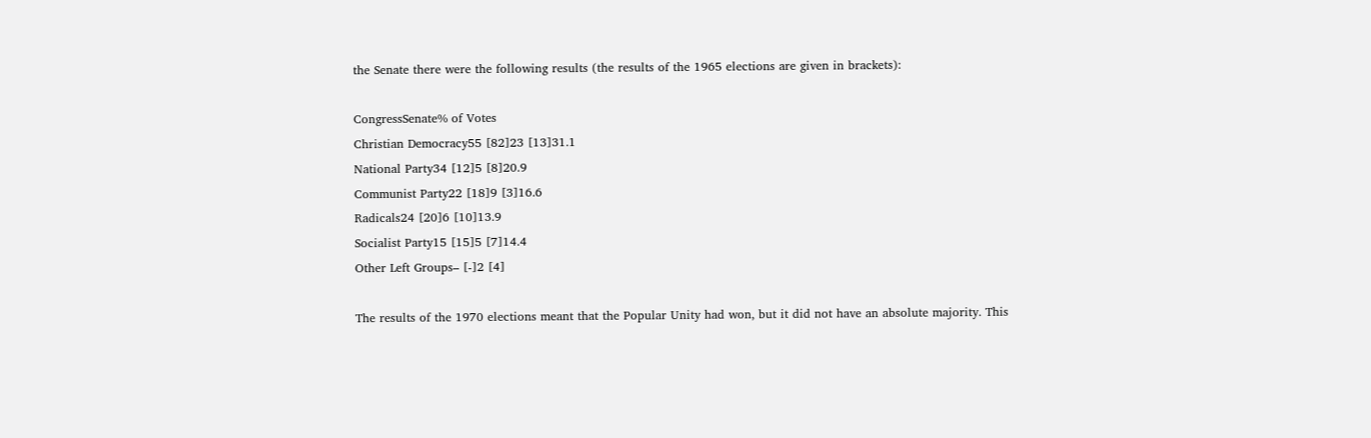the Senate there were the following results (the results of the 1965 elections are given in brackets):

CongressSenate% of Votes
Christian Democracy55 [82]23 [13]31.1
National Party34 [12]5 [8]20.9
Communist Party22 [18]9 [3]16.6
Radicals24 [20]6 [10]13.9
Socialist Party15 [15]5 [7]14.4
Other Left Groups– [-]2 [4]

The results of the 1970 elections meant that the Popular Unity had won, but it did not have an absolute majority. This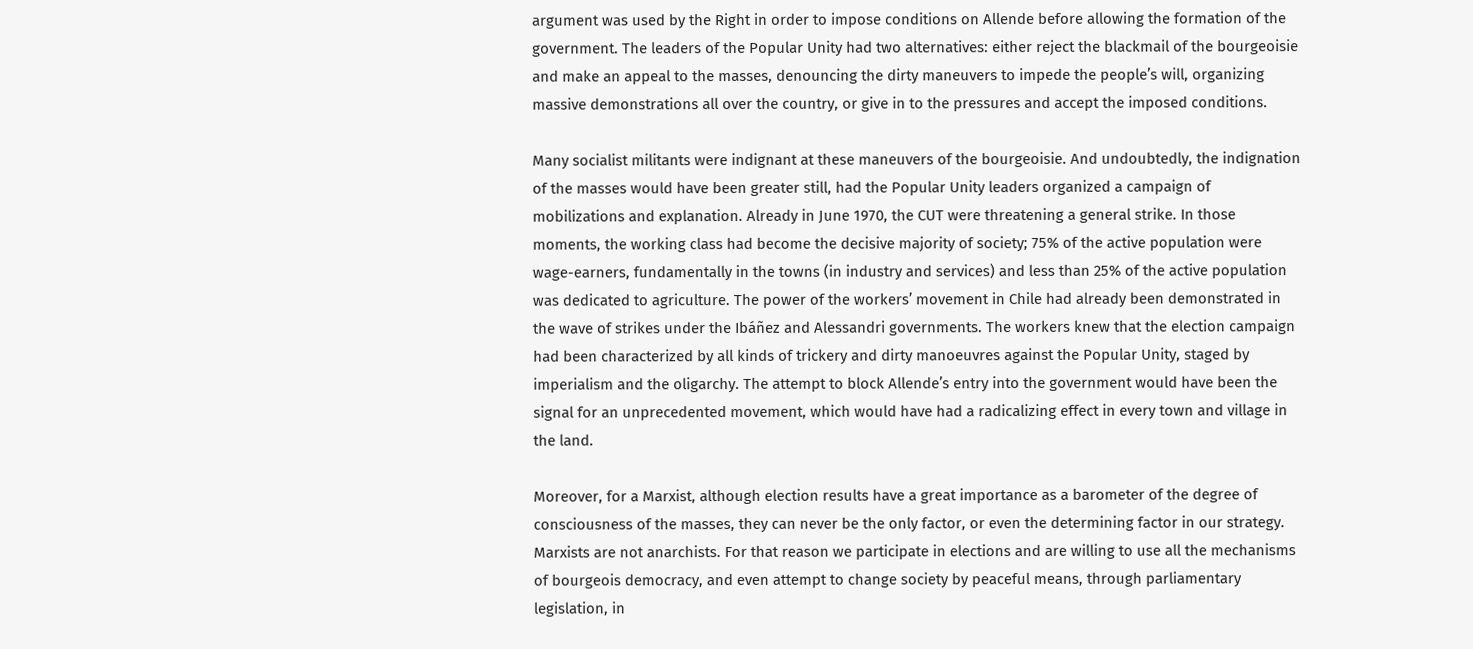argument was used by the Right in order to impose conditions on Allende before allowing the formation of the government. The leaders of the Popular Unity had two alternatives: either reject the blackmail of the bourgeoisie and make an appeal to the masses, denouncing the dirty maneuvers to impede the people’s will, organizing massive demonstrations all over the country, or give in to the pressures and accept the imposed conditions.

Many socialist militants were indignant at these maneuvers of the bourgeoisie. And undoubtedly, the indignation of the masses would have been greater still, had the Popular Unity leaders organized a campaign of mobilizations and explanation. Already in June 1970, the CUT were threatening a general strike. In those moments, the working class had become the decisive majority of society; 75% of the active population were wage-earners, fundamentally in the towns (in industry and services) and less than 25% of the active population was dedicated to agriculture. The power of the workers’ movement in Chile had already been demonstrated in the wave of strikes under the Ibáñez and Alessandri governments. The workers knew that the election campaign had been characterized by all kinds of trickery and dirty manoeuvres against the Popular Unity, staged by imperialism and the oligarchy. The attempt to block Allende’s entry into the government would have been the signal for an unprecedented movement, which would have had a radicalizing effect in every town and village in the land.

Moreover, for a Marxist, although election results have a great importance as a barometer of the degree of consciousness of the masses, they can never be the only factor, or even the determining factor in our strategy. Marxists are not anarchists. For that reason we participate in elections and are willing to use all the mechanisms of bourgeois democracy, and even attempt to change society by peaceful means, through parliamentary legislation, in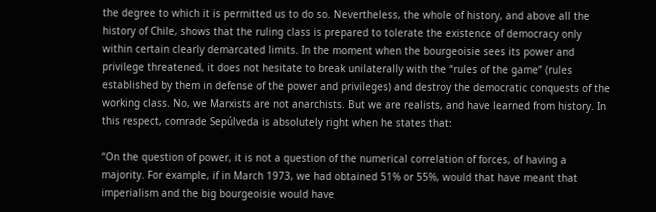the degree to which it is permitted us to do so. Nevertheless, the whole of history, and above all the history of Chile, shows that the ruling class is prepared to tolerate the existence of democracy only within certain clearly demarcated limits. In the moment when the bourgeoisie sees its power and privilege threatened, it does not hesitate to break unilaterally with the “rules of the game” (rules established by them in defense of the power and privileges) and destroy the democratic conquests of the working class. No, we Marxists are not anarchists. But we are realists, and have learned from history. In this respect, comrade Sepúlveda is absolutely right when he states that:

“On the question of power, it is not a question of the numerical correlation of forces, of having a majority. For example, if in March 1973, we had obtained 51% or 55%, would that have meant that imperialism and the big bourgeoisie would have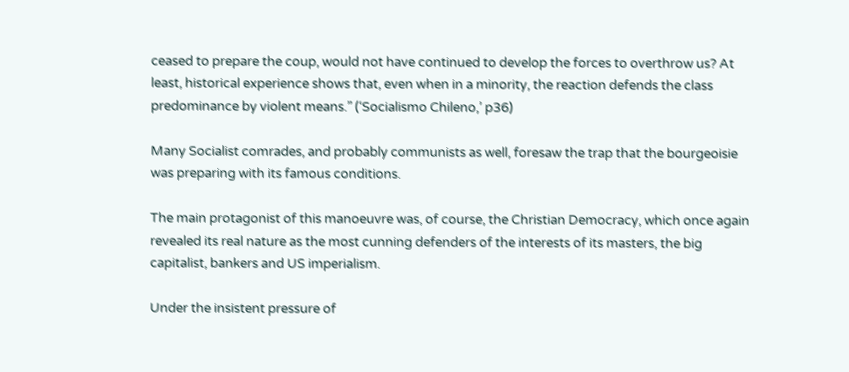ceased to prepare the coup, would not have continued to develop the forces to overthrow us? At least, historical experience shows that, even when in a minority, the reaction defends the class predominance by violent means.” (‘Socialismo Chileno,’ p36)

Many Socialist comrades, and probably communists as well, foresaw the trap that the bourgeoisie was preparing with its famous conditions.

The main protagonist of this manoeuvre was, of course, the Christian Democracy, which once again revealed its real nature as the most cunning defenders of the interests of its masters, the big capitalist, bankers and US imperialism.

Under the insistent pressure of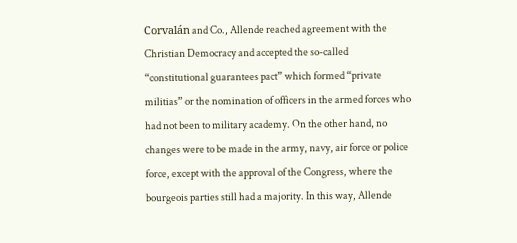Corvalán and Co., Allende reached agreement with the Christian Democracy and accepted the so-called “constitutional guarantees pact” which formed “private militias” or the nomination of officers in the armed forces who had not been to military academy. On the other hand, no changes were to be made in the army, navy, air force or police force, except with the approval of the Congress, where the bourgeois parties still had a majority. In this way, Allende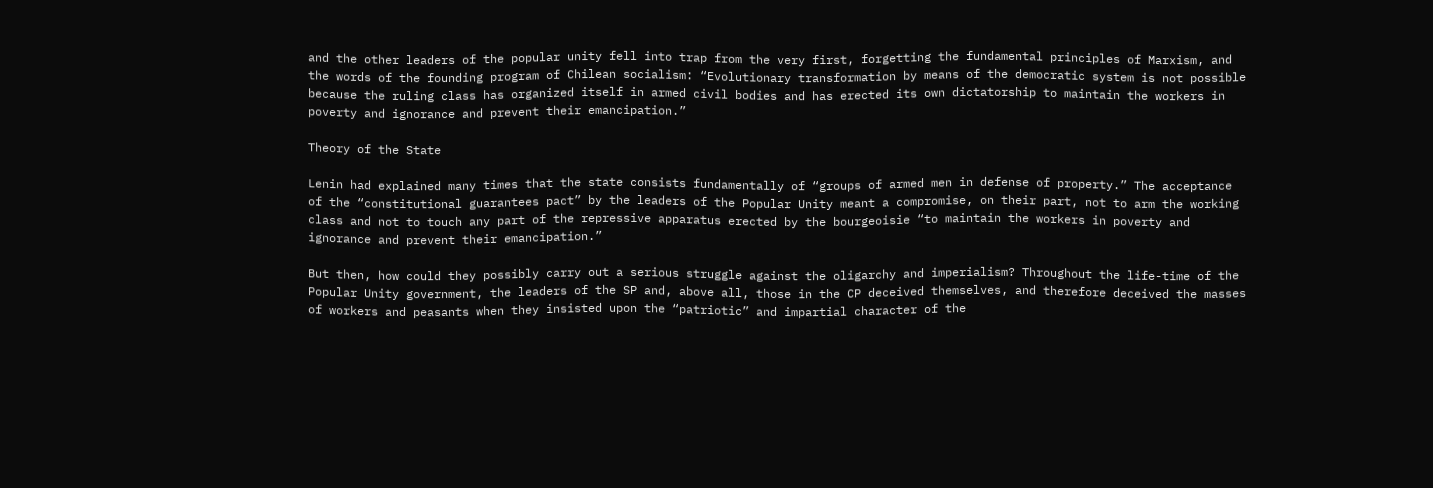and the other leaders of the popular unity fell into trap from the very first, forgetting the fundamental principles of Marxism, and the words of the founding program of Chilean socialism: “Evolutionary transformation by means of the democratic system is not possible because the ruling class has organized itself in armed civil bodies and has erected its own dictatorship to maintain the workers in poverty and ignorance and prevent their emancipation.”

Theory of the State

Lenin had explained many times that the state consists fundamentally of “groups of armed men in defense of property.” The acceptance of the “constitutional guarantees pact” by the leaders of the Popular Unity meant a compromise, on their part, not to arm the working class and not to touch any part of the repressive apparatus erected by the bourgeoisie “to maintain the workers in poverty and ignorance and prevent their emancipation.”

But then, how could they possibly carry out a serious struggle against the oligarchy and imperialism? Throughout the life-time of the Popular Unity government, the leaders of the SP and, above all, those in the CP deceived themselves, and therefore deceived the masses of workers and peasants when they insisted upon the “patriotic” and impartial character of the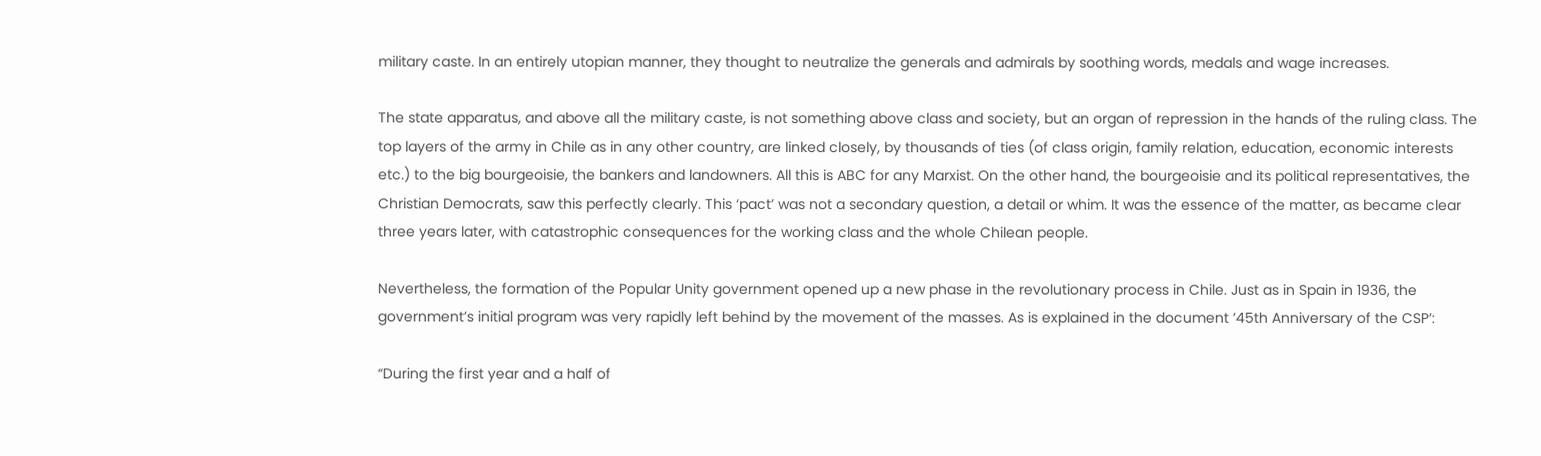military caste. In an entirely utopian manner, they thought to neutralize the generals and admirals by soothing words, medals and wage increases.

The state apparatus, and above all the military caste, is not something above class and society, but an organ of repression in the hands of the ruling class. The top layers of the army in Chile as in any other country, are linked closely, by thousands of ties (of class origin, family relation, education, economic interests etc.) to the big bourgeoisie, the bankers and landowners. All this is ABC for any Marxist. On the other hand, the bourgeoisie and its political representatives, the Christian Democrats, saw this perfectly clearly. This ‘pact’ was not a secondary question, a detail or whim. It was the essence of the matter, as became clear three years later, with catastrophic consequences for the working class and the whole Chilean people.

Nevertheless, the formation of the Popular Unity government opened up a new phase in the revolutionary process in Chile. Just as in Spain in 1936, the government’s initial program was very rapidly left behind by the movement of the masses. As is explained in the document ’45th Anniversary of the CSP’:

“During the first year and a half of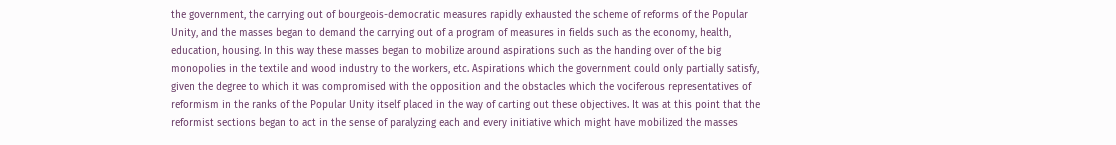the government, the carrying out of bourgeois-democratic measures rapidly exhausted the scheme of reforms of the Popular Unity, and the masses began to demand the carrying out of a program of measures in fields such as the economy, health, education, housing. In this way these masses began to mobilize around aspirations such as the handing over of the big monopolies in the textile and wood industry to the workers, etc. Aspirations which the government could only partially satisfy, given the degree to which it was compromised with the opposition and the obstacles which the vociferous representatives of reformism in the ranks of the Popular Unity itself placed in the way of carting out these objectives. It was at this point that the reformist sections began to act in the sense of paralyzing each and every initiative which might have mobilized the masses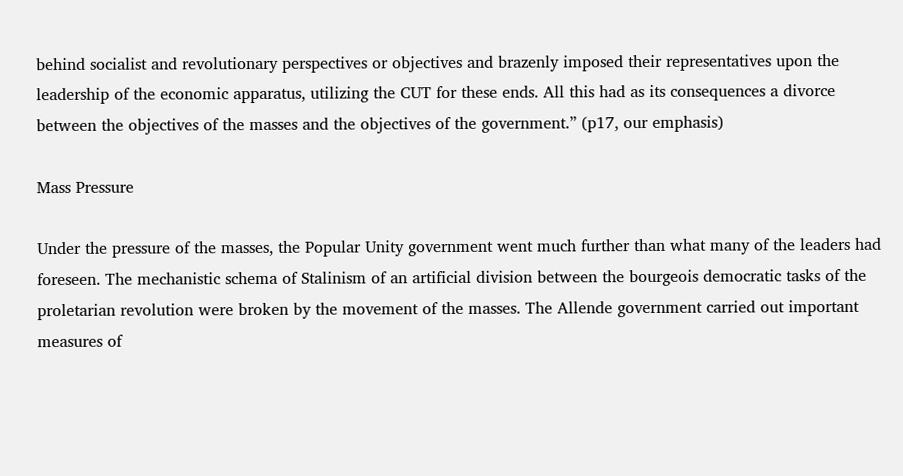behind socialist and revolutionary perspectives or objectives and brazenly imposed their representatives upon the leadership of the economic apparatus, utilizing the CUT for these ends. All this had as its consequences a divorce between the objectives of the masses and the objectives of the government.” (p17, our emphasis)

Mass Pressure

Under the pressure of the masses, the Popular Unity government went much further than what many of the leaders had foreseen. The mechanistic schema of Stalinism of an artificial division between the bourgeois democratic tasks of the proletarian revolution were broken by the movement of the masses. The Allende government carried out important measures of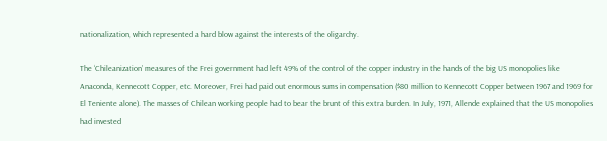nationalization, which represented a hard blow against the interests of the oligarchy.

The ‘Chileanization’ measures of the Frei government had left 49% of the control of the copper industry in the hands of the big US monopolies like Anaconda, Kennecott Copper, etc. Moreover, Frei had paid out enormous sums in compensation ($80 million to Kennecott Copper between 1967 and 1969 for El Teniente alone). The masses of Chilean working people had to bear the brunt of this extra burden. In July, 1971, Allende explained that the US monopolies had invested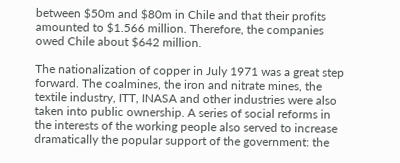between $50m and $80m in Chile and that their profits amounted to $1.566 million. Therefore, the companies owed Chile about $642 million.

The nationalization of copper in July 1971 was a great step forward. The coalmines, the iron and nitrate mines, the textile industry, ITT, INASA and other industries were also taken into public ownership. A series of social reforms in the interests of the working people also served to increase dramatically the popular support of the government: the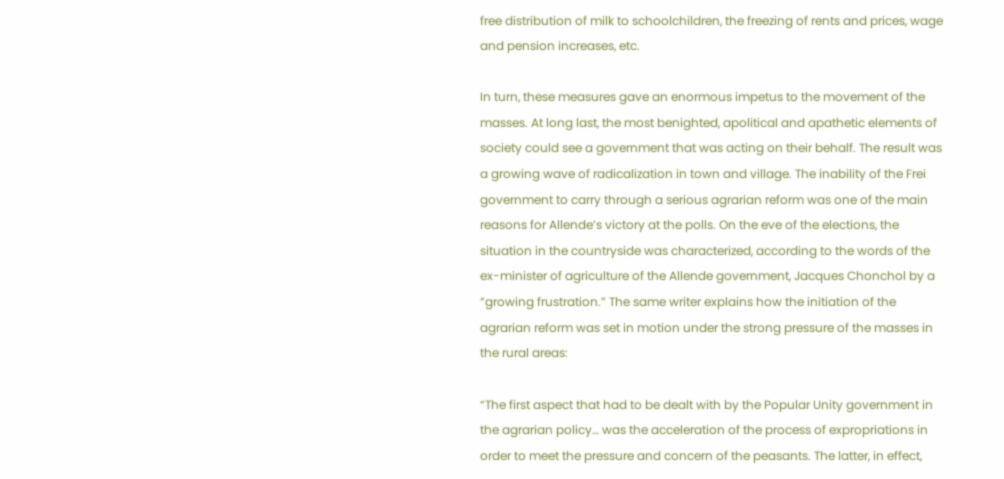free distribution of milk to schoolchildren, the freezing of rents and prices, wage and pension increases, etc.

In turn, these measures gave an enormous impetus to the movement of the masses. At long last, the most benighted, apolitical and apathetic elements of society could see a government that was acting on their behalf. The result was a growing wave of radicalization in town and village. The inability of the Frei government to carry through a serious agrarian reform was one of the main reasons for Allende’s victory at the polls. On the eve of the elections, the situation in the countryside was characterized, according to the words of the ex-minister of agriculture of the Allende government, Jacques Chonchol by a “growing frustration.” The same writer explains how the initiation of the agrarian reform was set in motion under the strong pressure of the masses in the rural areas:

“The first aspect that had to be dealt with by the Popular Unity government in the agrarian policy… was the acceleration of the process of expropriations in order to meet the pressure and concern of the peasants. The latter, in effect,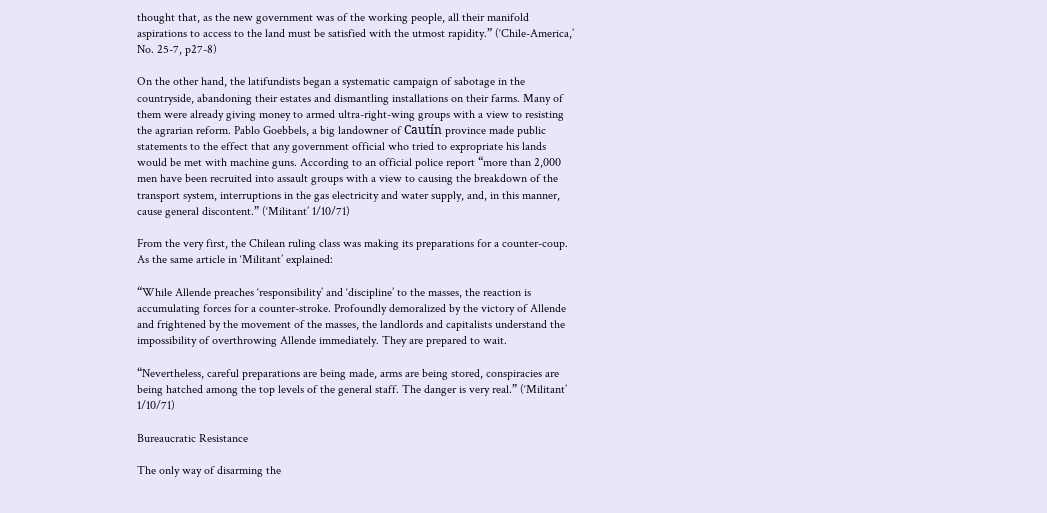thought that, as the new government was of the working people, all their manifold aspirations to access to the land must be satisfied with the utmost rapidity.” (‘Chile-America,’ No. 25-7, p27-8)

On the other hand, the latifundists began a systematic campaign of sabotage in the countryside, abandoning their estates and dismantling installations on their farms. Many of them were already giving money to armed ultra-right-wing groups with a view to resisting the agrarian reform. Pablo Goebbels, a big landowner of Cautín province made public statements to the effect that any government official who tried to expropriate his lands would be met with machine guns. According to an official police report “more than 2,000 men have been recruited into assault groups with a view to causing the breakdown of the transport system, interruptions in the gas electricity and water supply, and, in this manner, cause general discontent.” (‘Militant’ 1/10/71)

From the very first, the Chilean ruling class was making its preparations for a counter-coup. As the same article in ‘Militant’ explained:

“While Allende preaches ‘responsibility’ and ‘discipline’ to the masses, the reaction is accumulating forces for a counter-stroke. Profoundly demoralized by the victory of Allende and frightened by the movement of the masses, the landlords and capitalists understand the impossibility of overthrowing Allende immediately. They are prepared to wait.

“Nevertheless, careful preparations are being made, arms are being stored, conspiracies are being hatched among the top levels of the general staff. The danger is very real.” (‘Militant’ 1/10/71)

Bureaucratic Resistance

The only way of disarming the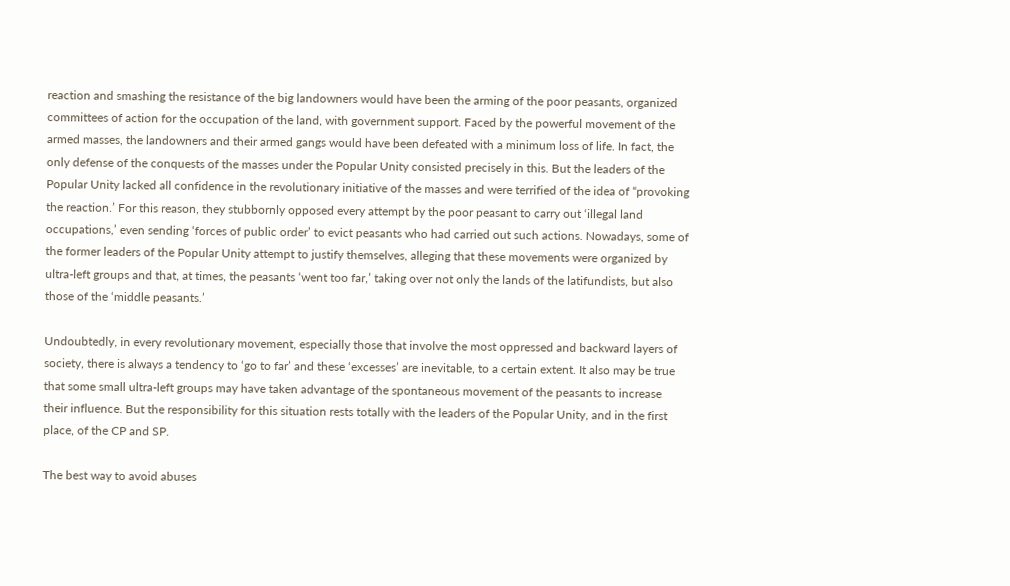reaction and smashing the resistance of the big landowners would have been the arming of the poor peasants, organized committees of action for the occupation of the land, with government support. Faced by the powerful movement of the armed masses, the landowners and their armed gangs would have been defeated with a minimum loss of life. In fact, the only defense of the conquests of the masses under the Popular Unity consisted precisely in this. But the leaders of the Popular Unity lacked all confidence in the revolutionary initiative of the masses and were terrified of the idea of “provoking the reaction.’ For this reason, they stubbornly opposed every attempt by the poor peasant to carry out ‘illegal land occupations,’ even sending ‘forces of public order’ to evict peasants who had carried out such actions. Nowadays, some of the former leaders of the Popular Unity attempt to justify themselves, alleging that these movements were organized by ultra-left groups and that, at times, the peasants ‘went too far,’ taking over not only the lands of the latifundists, but also those of the ‘middle peasants.’

Undoubtedly, in every revolutionary movement, especially those that involve the most oppressed and backward layers of society, there is always a tendency to ‘go to far’ and these ‘excesses’ are inevitable, to a certain extent. It also may be true that some small ultra-left groups may have taken advantage of the spontaneous movement of the peasants to increase their influence. But the responsibility for this situation rests totally with the leaders of the Popular Unity, and in the first place, of the CP and SP.

The best way to avoid abuses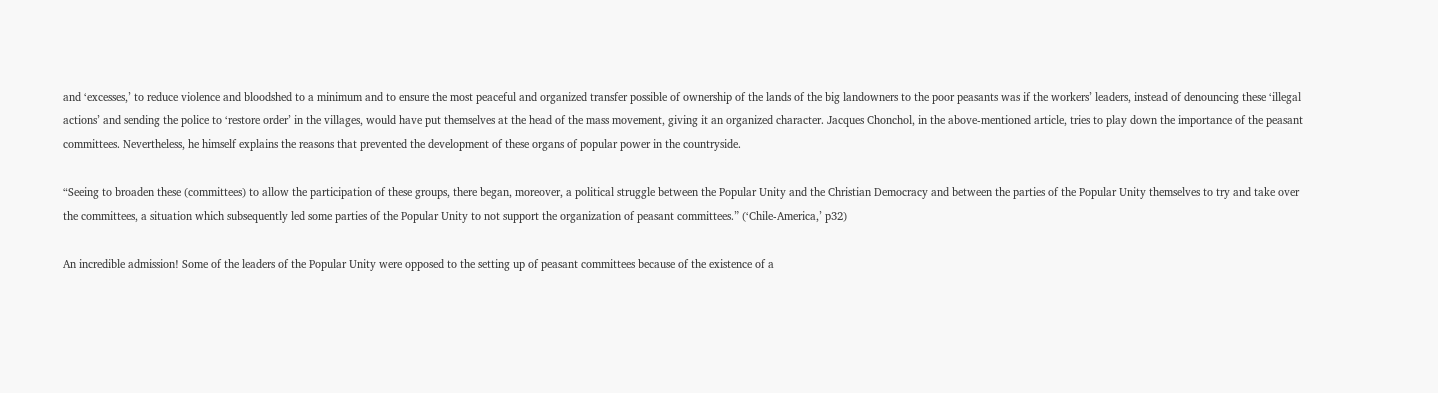and ‘excesses,’ to reduce violence and bloodshed to a minimum and to ensure the most peaceful and organized transfer possible of ownership of the lands of the big landowners to the poor peasants was if the workers’ leaders, instead of denouncing these ‘illegal actions’ and sending the police to ‘restore order’ in the villages, would have put themselves at the head of the mass movement, giving it an organized character. Jacques Chonchol, in the above-mentioned article, tries to play down the importance of the peasant committees. Nevertheless, he himself explains the reasons that prevented the development of these organs of popular power in the countryside.

“Seeing to broaden these (committees) to allow the participation of these groups, there began, moreover, a political struggle between the Popular Unity and the Christian Democracy and between the parties of the Popular Unity themselves to try and take over the committees, a situation which subsequently led some parties of the Popular Unity to not support the organization of peasant committees.” (‘Chile-America,’ p32)

An incredible admission! Some of the leaders of the Popular Unity were opposed to the setting up of peasant committees because of the existence of a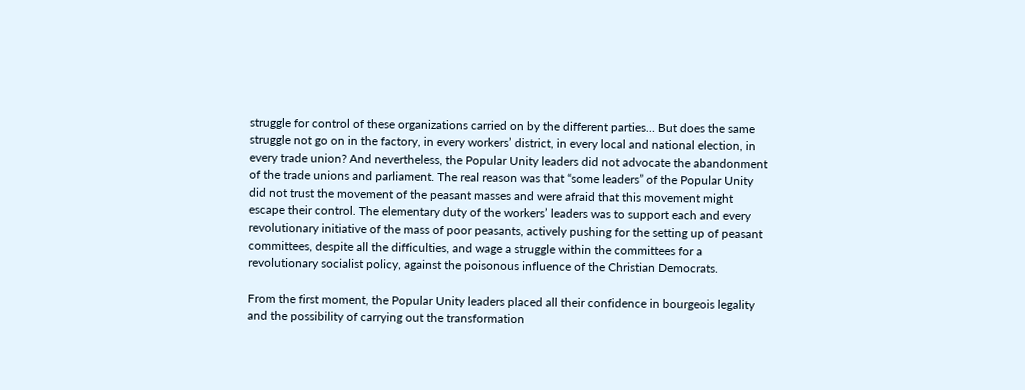struggle for control of these organizations carried on by the different parties… But does the same struggle not go on in the factory, in every workers’ district, in every local and national election, in every trade union? And nevertheless, the Popular Unity leaders did not advocate the abandonment of the trade unions and parliament. The real reason was that “some leaders” of the Popular Unity did not trust the movement of the peasant masses and were afraid that this movement might escape their control. The elementary duty of the workers’ leaders was to support each and every revolutionary initiative of the mass of poor peasants, actively pushing for the setting up of peasant committees, despite all the difficulties, and wage a struggle within the committees for a revolutionary socialist policy, against the poisonous influence of the Christian Democrats.

From the first moment, the Popular Unity leaders placed all their confidence in bourgeois legality and the possibility of carrying out the transformation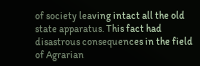of society leaving intact all the old state apparatus. This fact had disastrous consequences in the field of Agrarian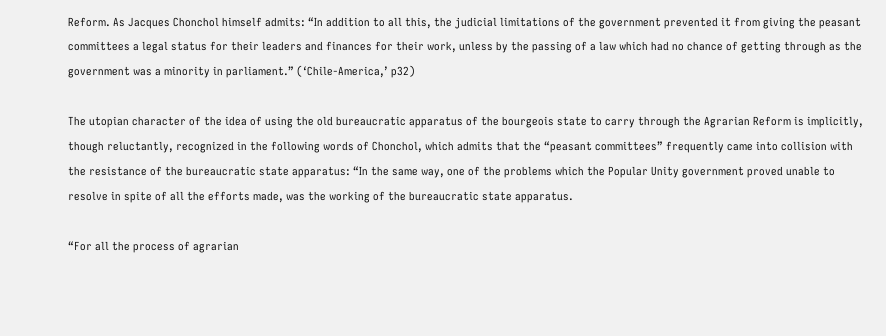Reform. As Jacques Chonchol himself admits: “In addition to all this, the judicial limitations of the government prevented it from giving the peasant committees a legal status for their leaders and finances for their work, unless by the passing of a law which had no chance of getting through as the government was a minority in parliament.” (‘Chile-America,’ p32)

The utopian character of the idea of using the old bureaucratic apparatus of the bourgeois state to carry through the Agrarian Reform is implicitly, though reluctantly, recognized in the following words of Chonchol, which admits that the “peasant committees” frequently came into collision with the resistance of the bureaucratic state apparatus: “In the same way, one of the problems which the Popular Unity government proved unable to resolve in spite of all the efforts made, was the working of the bureaucratic state apparatus.

“For all the process of agrarian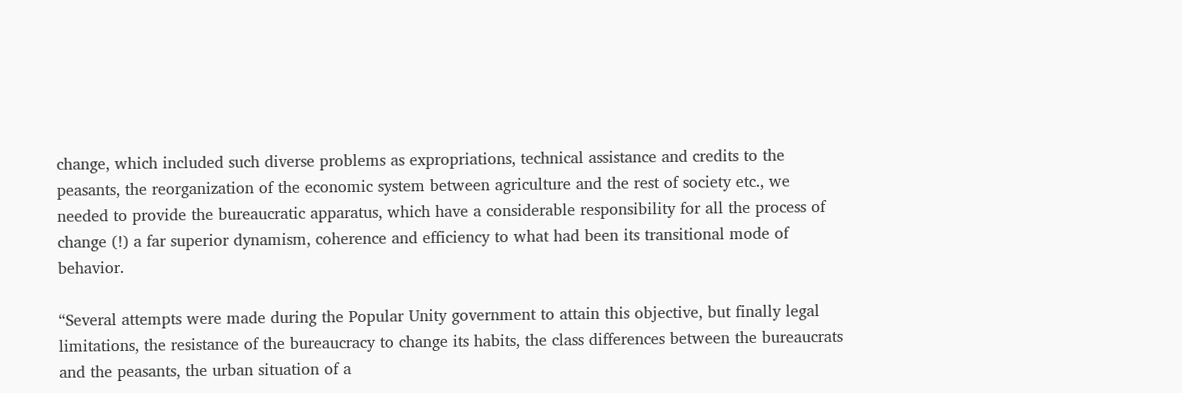change, which included such diverse problems as expropriations, technical assistance and credits to the peasants, the reorganization of the economic system between agriculture and the rest of society etc., we needed to provide the bureaucratic apparatus, which have a considerable responsibility for all the process of change (!) a far superior dynamism, coherence and efficiency to what had been its transitional mode of behavior.

“Several attempts were made during the Popular Unity government to attain this objective, but finally legal limitations, the resistance of the bureaucracy to change its habits, the class differences between the bureaucrats and the peasants, the urban situation of a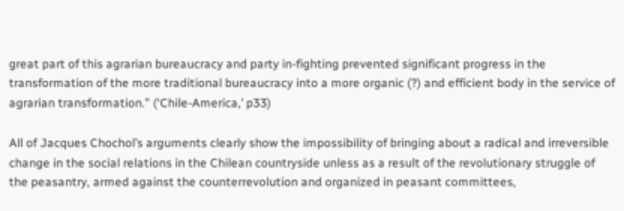great part of this agrarian bureaucracy and party in-fighting prevented significant progress in the transformation of the more traditional bureaucracy into a more organic (?) and efficient body in the service of agrarian transformation.” (‘Chile-America,’ p33)

All of Jacques Chochol’s arguments clearly show the impossibility of bringing about a radical and irreversible change in the social relations in the Chilean countryside unless as a result of the revolutionary struggle of the peasantry, armed against the counterrevolution and organized in peasant committees,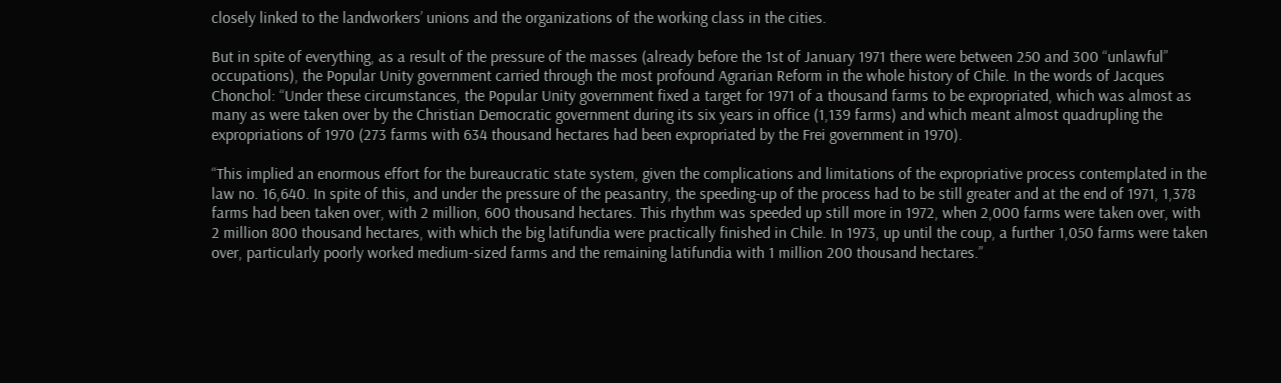closely linked to the landworkers’ unions and the organizations of the working class in the cities.

But in spite of everything, as a result of the pressure of the masses (already before the 1st of January 1971 there were between 250 and 300 “unlawful” occupations), the Popular Unity government carried through the most profound Agrarian Reform in the whole history of Chile. In the words of Jacques Chonchol: “Under these circumstances, the Popular Unity government fixed a target for 1971 of a thousand farms to be expropriated, which was almost as many as were taken over by the Christian Democratic government during its six years in office (1,139 farms) and which meant almost quadrupling the expropriations of 1970 (273 farms with 634 thousand hectares had been expropriated by the Frei government in 1970).

“This implied an enormous effort for the bureaucratic state system, given the complications and limitations of the expropriative process contemplated in the law no. 16,640. In spite of this, and under the pressure of the peasantry, the speeding-up of the process had to be still greater and at the end of 1971, 1,378 farms had been taken over, with 2 million, 600 thousand hectares. This rhythm was speeded up still more in 1972, when 2,000 farms were taken over, with 2 million 800 thousand hectares, with which the big latifundia were practically finished in Chile. In 1973, up until the coup, a further 1,050 farms were taken over, particularly poorly worked medium-sized farms and the remaining latifundia with 1 million 200 thousand hectares.”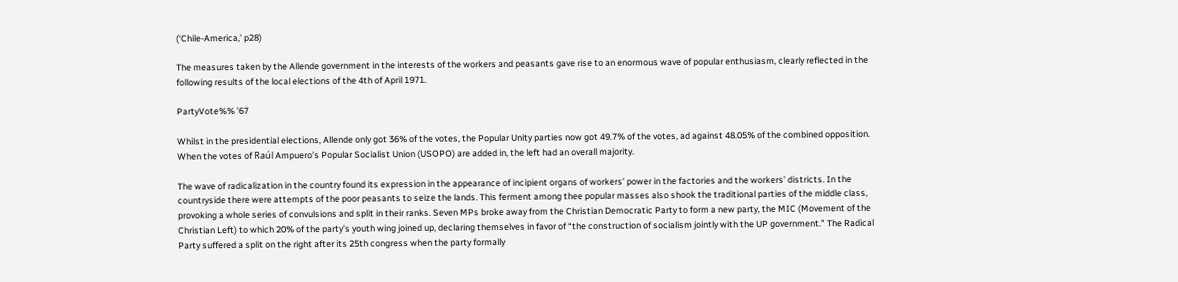(‘Chile-America,’ p28)

The measures taken by the Allende government in the interests of the workers and peasants gave rise to an enormous wave of popular enthusiasm, clearly reflected in the following results of the local elections of the 4th of April 1971.

PartyVote%% ’67

Whilst in the presidential elections, Allende only got 36% of the votes, the Popular Unity parties now got 49.7% of the votes, ad against 48.05% of the combined opposition. When the votes of Raúl Ampuero’s Popular Socialist Union (USOPO) are added in, the left had an overall majority.

The wave of radicalization in the country found its expression in the appearance of incipient organs of workers’ power in the factories and the workers’ districts. In the countryside there were attempts of the poor peasants to seize the lands. This ferment among thee popular masses also shook the traditional parties of the middle class, provoking a whole series of convulsions and split in their ranks. Seven MPs broke away from the Christian Democratic Party to form a new party, the MIC (Movement of the Christian Left) to which 20% of the party’s youth wing joined up, declaring themselves in favor of “the construction of socialism jointly with the UP government.” The Radical Party suffered a split on the right after its 25th congress when the party formally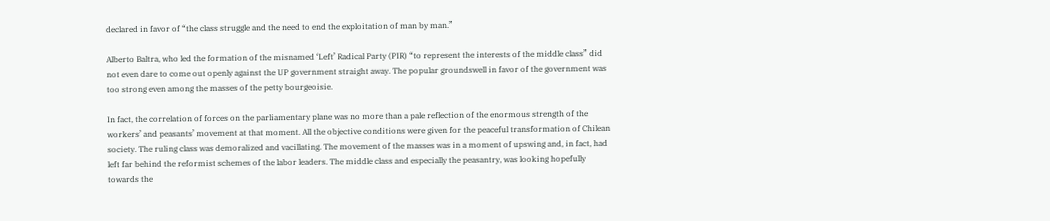declared in favor of “the class struggle and the need to end the exploitation of man by man.”

Alberto Baltra, who led the formation of the misnamed ‘Left’ Radical Party (PIR) “to represent the interests of the middle class” did not even dare to come out openly against the UP government straight away. The popular groundswell in favor of the government was too strong even among the masses of the petty bourgeoisie.

In fact, the correlation of forces on the parliamentary plane was no more than a pale reflection of the enormous strength of the workers’ and peasants’ movement at that moment. All the objective conditions were given for the peaceful transformation of Chilean society. The ruling class was demoralized and vacillating. The movement of the masses was in a moment of upswing and, in fact, had left far behind the reformist schemes of the labor leaders. The middle class and especially the peasantry, was looking hopefully towards the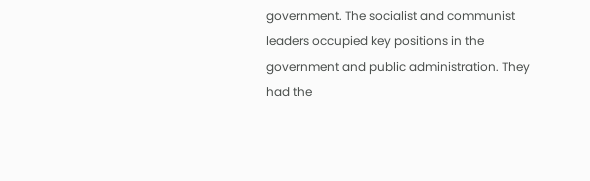government. The socialist and communist leaders occupied key positions in the government and public administration. They had the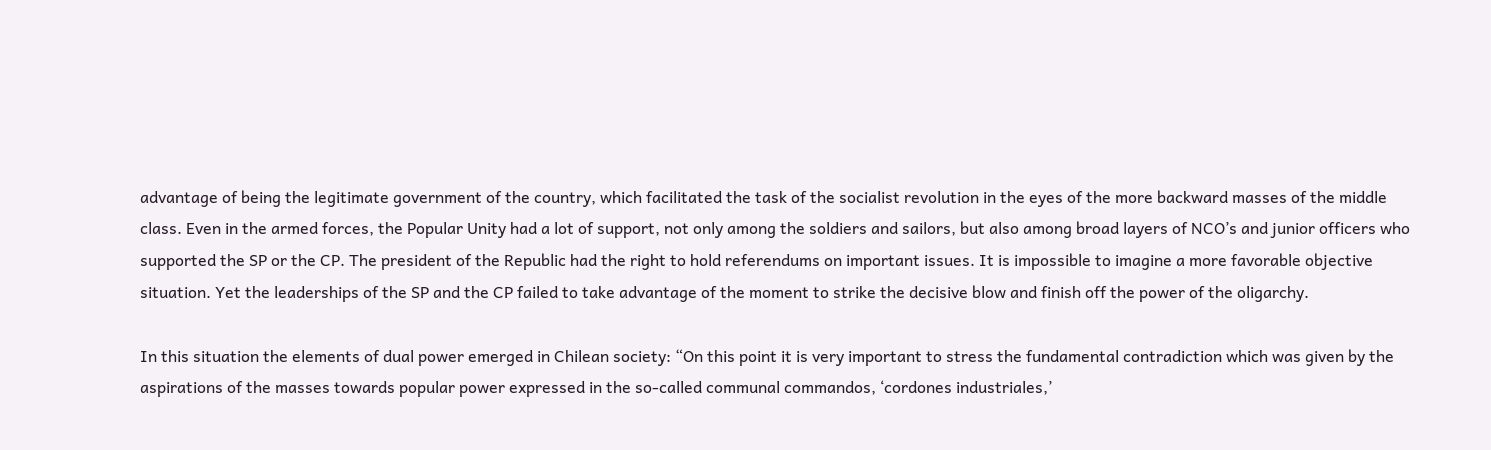advantage of being the legitimate government of the country, which facilitated the task of the socialist revolution in the eyes of the more backward masses of the middle class. Even in the armed forces, the Popular Unity had a lot of support, not only among the soldiers and sailors, but also among broad layers of NCO’s and junior officers who supported the SP or the CP. The president of the Republic had the right to hold referendums on important issues. It is impossible to imagine a more favorable objective situation. Yet the leaderships of the SP and the CP failed to take advantage of the moment to strike the decisive blow and finish off the power of the oligarchy.

In this situation the elements of dual power emerged in Chilean society: “On this point it is very important to stress the fundamental contradiction which was given by the aspirations of the masses towards popular power expressed in the so-called communal commandos, ‘cordones industriales,’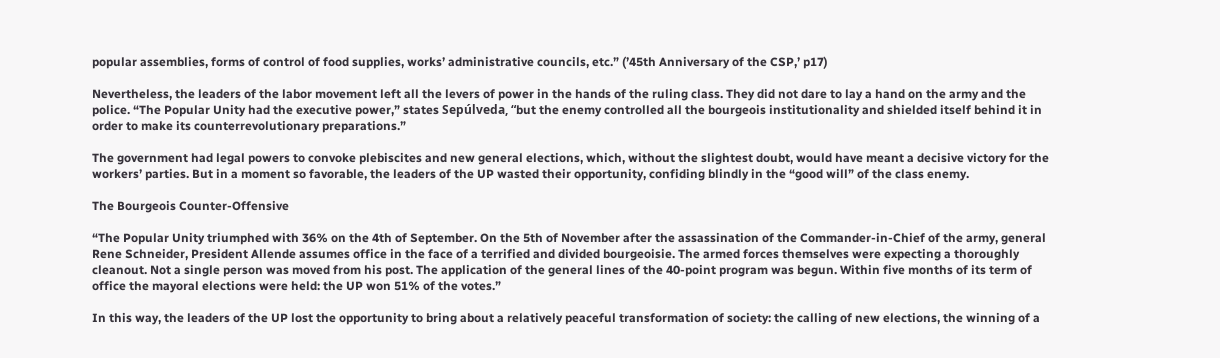popular assemblies, forms of control of food supplies, works’ administrative councils, etc.” (’45th Anniversary of the CSP,’ p17)

Nevertheless, the leaders of the labor movement left all the levers of power in the hands of the ruling class. They did not dare to lay a hand on the army and the police. “The Popular Unity had the executive power,” states Sepúlveda, “but the enemy controlled all the bourgeois institutionality and shielded itself behind it in order to make its counterrevolutionary preparations.”

The government had legal powers to convoke plebiscites and new general elections, which, without the slightest doubt, would have meant a decisive victory for the workers’ parties. But in a moment so favorable, the leaders of the UP wasted their opportunity, confiding blindly in the “good will” of the class enemy.

The Bourgeois Counter-Offensive

“The Popular Unity triumphed with 36% on the 4th of September. On the 5th of November after the assassination of the Commander-in-Chief of the army, general Rene Schneider, President Allende assumes office in the face of a terrified and divided bourgeoisie. The armed forces themselves were expecting a thoroughly cleanout. Not a single person was moved from his post. The application of the general lines of the 40-point program was begun. Within five months of its term of office the mayoral elections were held: the UP won 51% of the votes.”

In this way, the leaders of the UP lost the opportunity to bring about a relatively peaceful transformation of society: the calling of new elections, the winning of a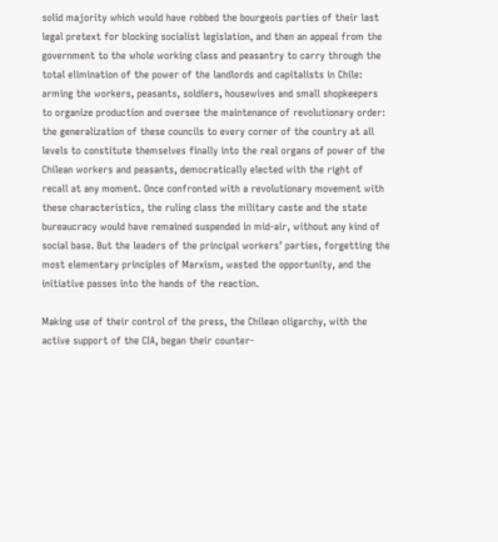solid majority which would have robbed the bourgeois parties of their last legal pretext for blocking socialist legislation, and then an appeal from the government to the whole working class and peasantry to carry through the total elimination of the power of the landlords and capitalists in Chile: arming the workers, peasants, soldiers, housewives and small shopkeepers to organize production and oversee the maintenance of revolutionary order: the generalization of these councils to every corner of the country at all levels to constitute themselves finally into the real organs of power of the Chilean workers and peasants, democratically elected with the right of recall at any moment. Once confronted with a revolutionary movement with these characteristics, the ruling class the military caste and the state bureaucracy would have remained suspended in mid-air, without any kind of social base. But the leaders of the principal workers’ parties, forgetting the most elementary principles of Marxism, wasted the opportunity, and the initiative passes into the hands of the reaction.

Making use of their control of the press, the Chilean oligarchy, with the active support of the CIA, began their counter-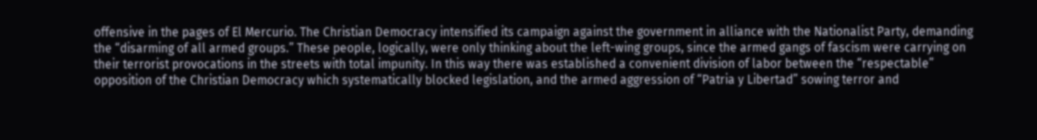offensive in the pages of El Mercurio. The Christian Democracy intensified its campaign against the government in alliance with the Nationalist Party, demanding the “disarming of all armed groups.” These people, logically, were only thinking about the left-wing groups, since the armed gangs of fascism were carrying on their terrorist provocations in the streets with total impunity. In this way there was established a convenient division of labor between the “respectable” opposition of the Christian Democracy which systematically blocked legislation, and the armed aggression of “Patria y Libertad” sowing terror and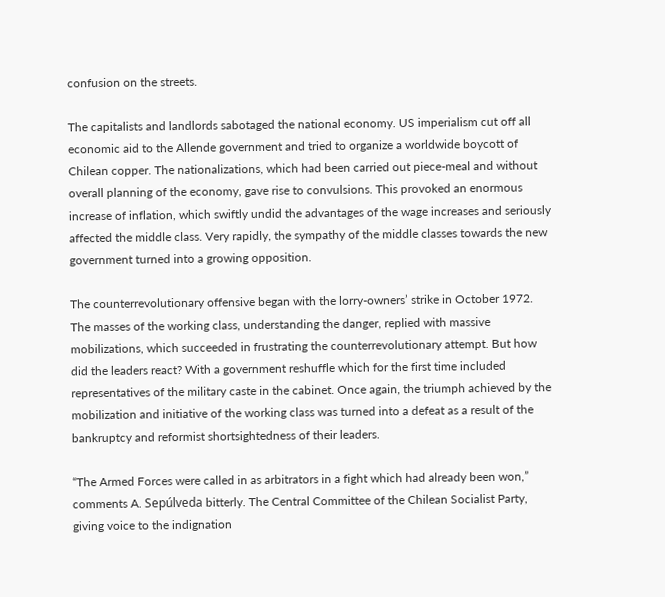confusion on the streets.

The capitalists and landlords sabotaged the national economy. US imperialism cut off all economic aid to the Allende government and tried to organize a worldwide boycott of Chilean copper. The nationalizations, which had been carried out piece-meal and without overall planning of the economy, gave rise to convulsions. This provoked an enormous increase of inflation, which swiftly undid the advantages of the wage increases and seriously affected the middle class. Very rapidly, the sympathy of the middle classes towards the new government turned into a growing opposition.

The counterrevolutionary offensive began with the lorry-owners’ strike in October 1972. The masses of the working class, understanding the danger, replied with massive mobilizations, which succeeded in frustrating the counterrevolutionary attempt. But how did the leaders react? With a government reshuffle which for the first time included representatives of the military caste in the cabinet. Once again, the triumph achieved by the mobilization and initiative of the working class was turned into a defeat as a result of the bankruptcy and reformist shortsightedness of their leaders.

“The Armed Forces were called in as arbitrators in a fight which had already been won,” comments A. Sepúlveda bitterly. The Central Committee of the Chilean Socialist Party, giving voice to the indignation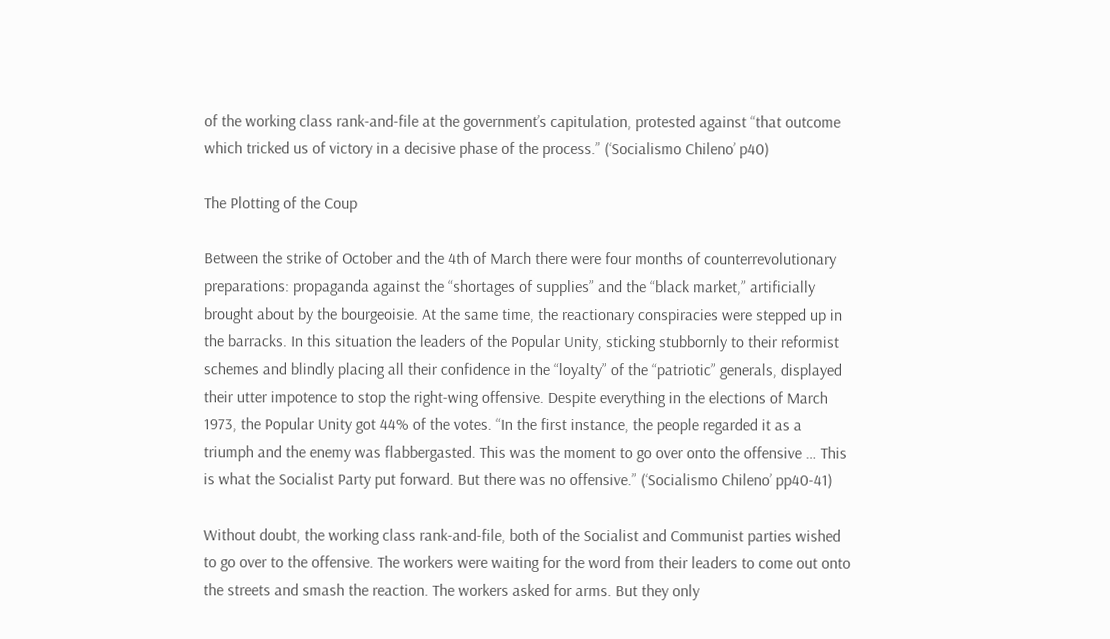of the working class rank-and-file at the government’s capitulation, protested against “that outcome which tricked us of victory in a decisive phase of the process.” (‘Socialismo Chileno’ p40)

The Plotting of the Coup

Between the strike of October and the 4th of March there were four months of counterrevolutionary preparations: propaganda against the “shortages of supplies” and the “black market,” artificially brought about by the bourgeoisie. At the same time, the reactionary conspiracies were stepped up in the barracks. In this situation the leaders of the Popular Unity, sticking stubbornly to their reformist schemes and blindly placing all their confidence in the “loyalty” of the “patriotic” generals, displayed their utter impotence to stop the right-wing offensive. Despite everything in the elections of March 1973, the Popular Unity got 44% of the votes. “In the first instance, the people regarded it as a triumph and the enemy was flabbergasted. This was the moment to go over onto the offensive … This is what the Socialist Party put forward. But there was no offensive.” (‘Socialismo Chileno’ pp40-41)

Without doubt, the working class rank-and-file, both of the Socialist and Communist parties wished to go over to the offensive. The workers were waiting for the word from their leaders to come out onto the streets and smash the reaction. The workers asked for arms. But they only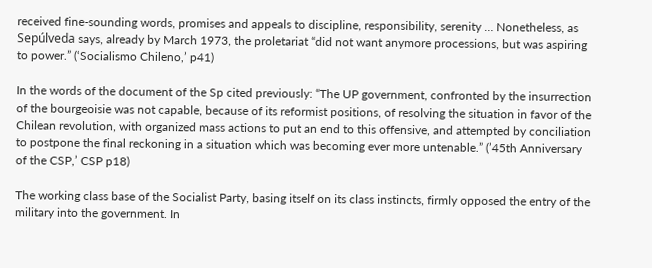received fine-sounding words, promises and appeals to discipline, responsibility, serenity … Nonetheless, as Sepúlveda says, already by March 1973, the proletariat “did not want anymore processions, but was aspiring to power.” (‘Socialismo Chileno,’ p41)

In the words of the document of the Sp cited previously: “The UP government, confronted by the insurrection of the bourgeoisie was not capable, because of its reformist positions, of resolving the situation in favor of the Chilean revolution, with organized mass actions to put an end to this offensive, and attempted by conciliation to postpone the final reckoning in a situation which was becoming ever more untenable.” (’45th Anniversary of the CSP,’ CSP p18)

The working class base of the Socialist Party, basing itself on its class instincts, firmly opposed the entry of the military into the government. In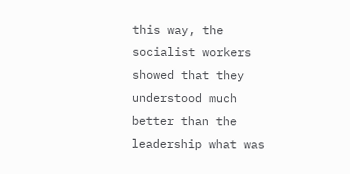this way, the socialist workers showed that they understood much better than the leadership what was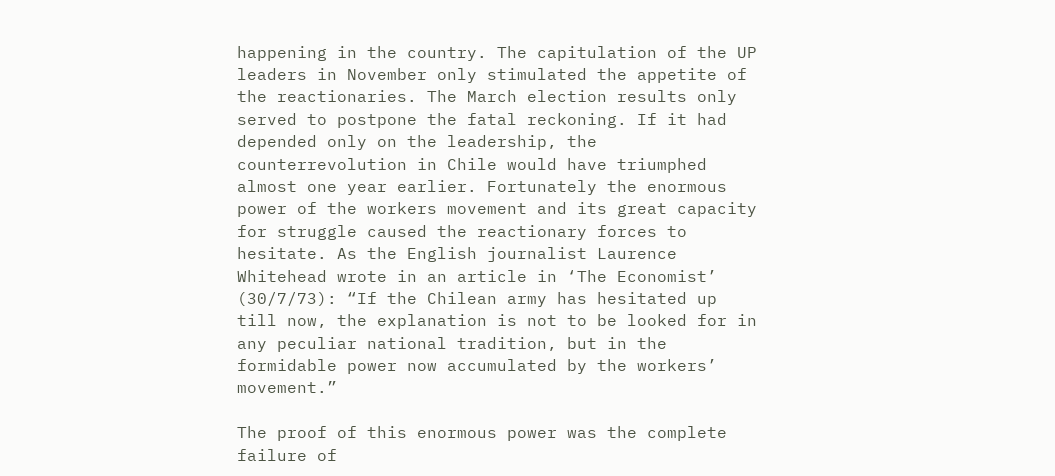happening in the country. The capitulation of the UP leaders in November only stimulated the appetite of the reactionaries. The March election results only served to postpone the fatal reckoning. If it had depended only on the leadership, the counterrevolution in Chile would have triumphed almost one year earlier. Fortunately the enormous power of the workers movement and its great capacity for struggle caused the reactionary forces to hesitate. As the English journalist Laurence Whitehead wrote in an article in ‘The Economist’ (30/7/73): “If the Chilean army has hesitated up till now, the explanation is not to be looked for in any peculiar national tradition, but in the formidable power now accumulated by the workers’ movement.”

The proof of this enormous power was the complete failure of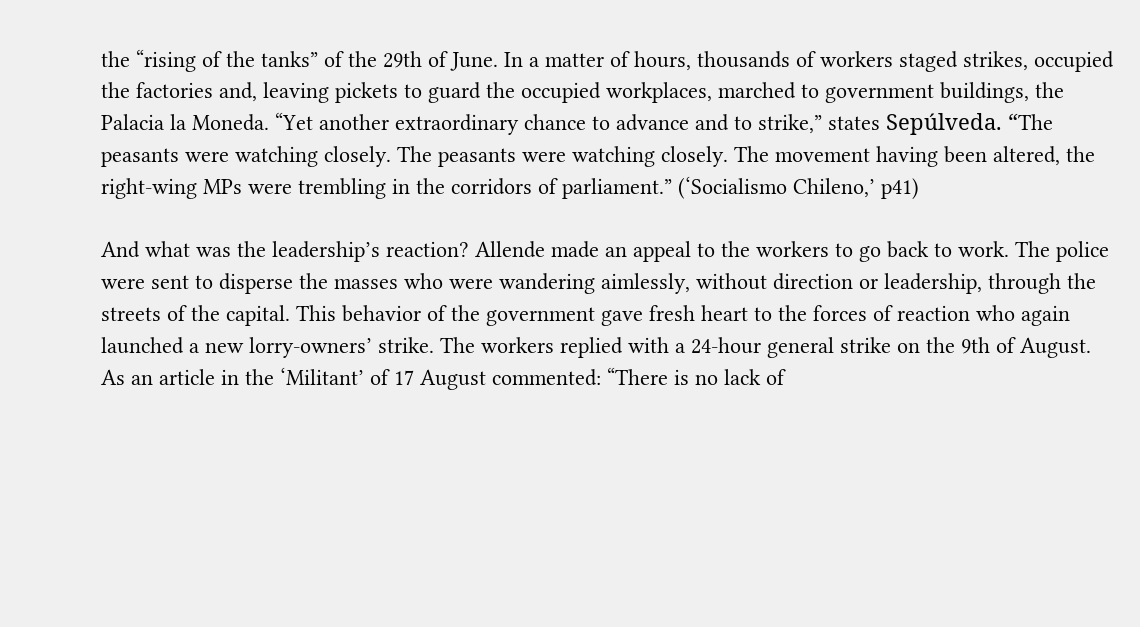the “rising of the tanks” of the 29th of June. In a matter of hours, thousands of workers staged strikes, occupied the factories and, leaving pickets to guard the occupied workplaces, marched to government buildings, the Palacia la Moneda. “Yet another extraordinary chance to advance and to strike,” states Sepúlveda. “The peasants were watching closely. The peasants were watching closely. The movement having been altered, the right-wing MPs were trembling in the corridors of parliament.” (‘Socialismo Chileno,’ p41)

And what was the leadership’s reaction? Allende made an appeal to the workers to go back to work. The police were sent to disperse the masses who were wandering aimlessly, without direction or leadership, through the streets of the capital. This behavior of the government gave fresh heart to the forces of reaction who again launched a new lorry-owners’ strike. The workers replied with a 24-hour general strike on the 9th of August. As an article in the ‘Militant’ of 17 August commented: “There is no lack of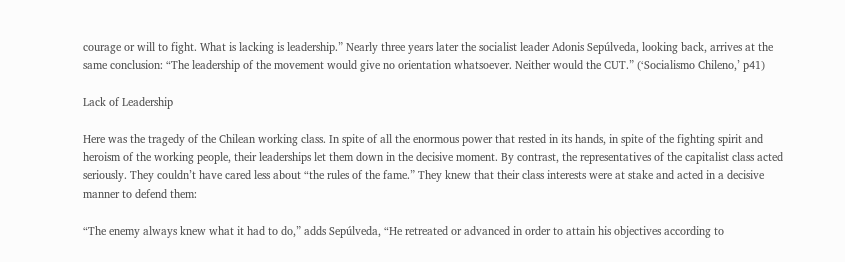courage or will to fight. What is lacking is leadership.” Nearly three years later the socialist leader Adonis Sepúlveda, looking back, arrives at the same conclusion: “The leadership of the movement would give no orientation whatsoever. Neither would the CUT.” (‘Socialismo Chileno,’ p41)

Lack of Leadership

Here was the tragedy of the Chilean working class. In spite of all the enormous power that rested in its hands, in spite of the fighting spirit and heroism of the working people, their leaderships let them down in the decisive moment. By contrast, the representatives of the capitalist class acted seriously. They couldn’t have cared less about “the rules of the fame.” They knew that their class interests were at stake and acted in a decisive manner to defend them:

“The enemy always knew what it had to do,” adds Sepúlveda, “He retreated or advanced in order to attain his objectives according to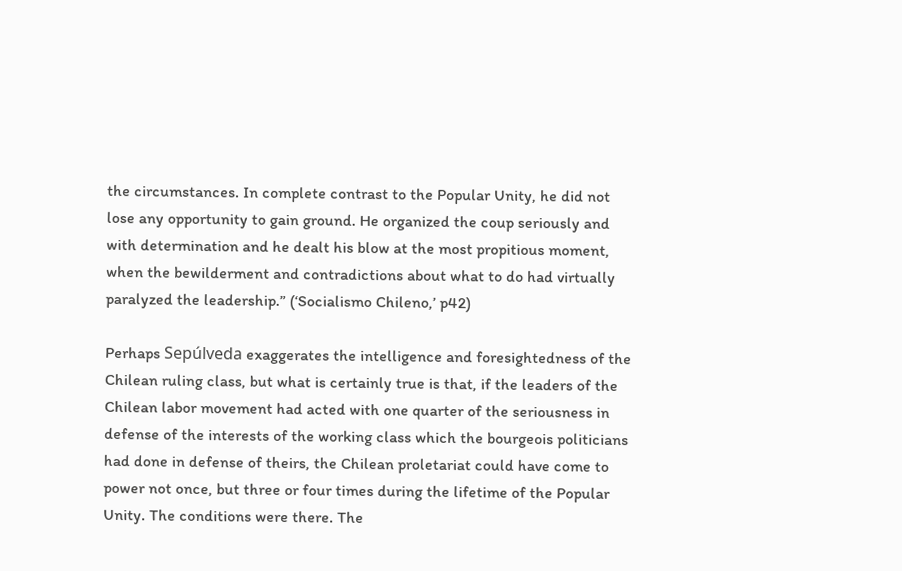the circumstances. In complete contrast to the Popular Unity, he did not lose any opportunity to gain ground. He organized the coup seriously and with determination and he dealt his blow at the most propitious moment, when the bewilderment and contradictions about what to do had virtually paralyzed the leadership.” (‘Socialismo Chileno,’ p42)

Perhaps Sepúlveda exaggerates the intelligence and foresightedness of the Chilean ruling class, but what is certainly true is that, if the leaders of the Chilean labor movement had acted with one quarter of the seriousness in defense of the interests of the working class which the bourgeois politicians had done in defense of theirs, the Chilean proletariat could have come to power not once, but three or four times during the lifetime of the Popular Unity. The conditions were there. The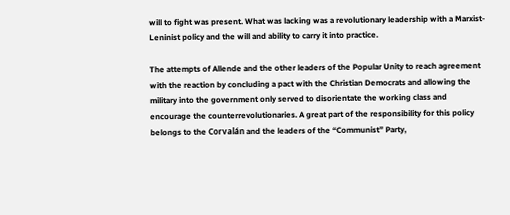will to fight was present. What was lacking was a revolutionary leadership with a Marxist-Leninist policy and the will and ability to carry it into practice.

The attempts of Allende and the other leaders of the Popular Unity to reach agreement with the reaction by concluding a pact with the Christian Democrats and allowing the military into the government only served to disorientate the working class and encourage the counterrevolutionaries. A great part of the responsibility for this policy belongs to the Corvalán and the leaders of the “Communist” Party,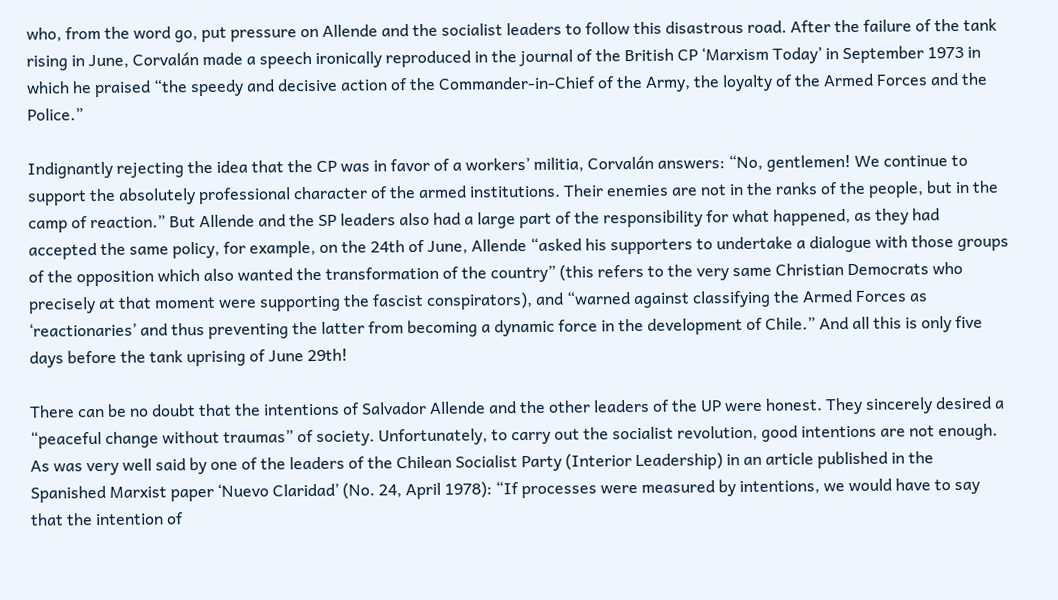who, from the word go, put pressure on Allende and the socialist leaders to follow this disastrous road. After the failure of the tank rising in June, Corvalán made a speech ironically reproduced in the journal of the British CP ‘Marxism Today’ in September 1973 in which he praised “the speedy and decisive action of the Commander-in-Chief of the Army, the loyalty of the Armed Forces and the Police.”

Indignantly rejecting the idea that the CP was in favor of a workers’ militia, Corvalán answers: “No, gentlemen! We continue to support the absolutely professional character of the armed institutions. Their enemies are not in the ranks of the people, but in the camp of reaction.” But Allende and the SP leaders also had a large part of the responsibility for what happened, as they had accepted the same policy, for example, on the 24th of June, Allende “asked his supporters to undertake a dialogue with those groups of the opposition which also wanted the transformation of the country” (this refers to the very same Christian Democrats who precisely at that moment were supporting the fascist conspirators), and “warned against classifying the Armed Forces as ‘reactionaries’ and thus preventing the latter from becoming a dynamic force in the development of Chile.” And all this is only five days before the tank uprising of June 29th!

There can be no doubt that the intentions of Salvador Allende and the other leaders of the UP were honest. They sincerely desired a “peaceful change without traumas” of society. Unfortunately, to carry out the socialist revolution, good intentions are not enough. As was very well said by one of the leaders of the Chilean Socialist Party (Interior Leadership) in an article published in the Spanished Marxist paper ‘Nuevo Claridad’ (No. 24, April 1978): “If processes were measured by intentions, we would have to say that the intention of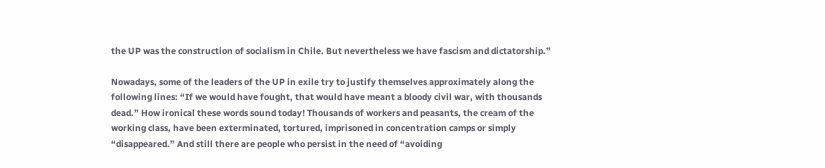the UP was the construction of socialism in Chile. But nevertheless we have fascism and dictatorship.”

Nowadays, some of the leaders of the UP in exile try to justify themselves approximately along the following lines: “If we would have fought, that would have meant a bloody civil war, with thousands dead.” How ironical these words sound today! Thousands of workers and peasants, the cream of the working class, have been exterminated, tortured, imprisoned in concentration camps or simply “disappeared.” And still there are people who persist in the need of “avoiding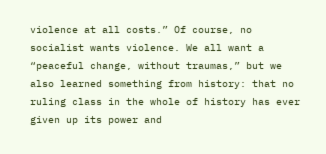violence at all costs.” Of course, no socialist wants violence. We all want a “peaceful change, without traumas,” but we also learned something from history: that no ruling class in the whole of history has ever given up its power and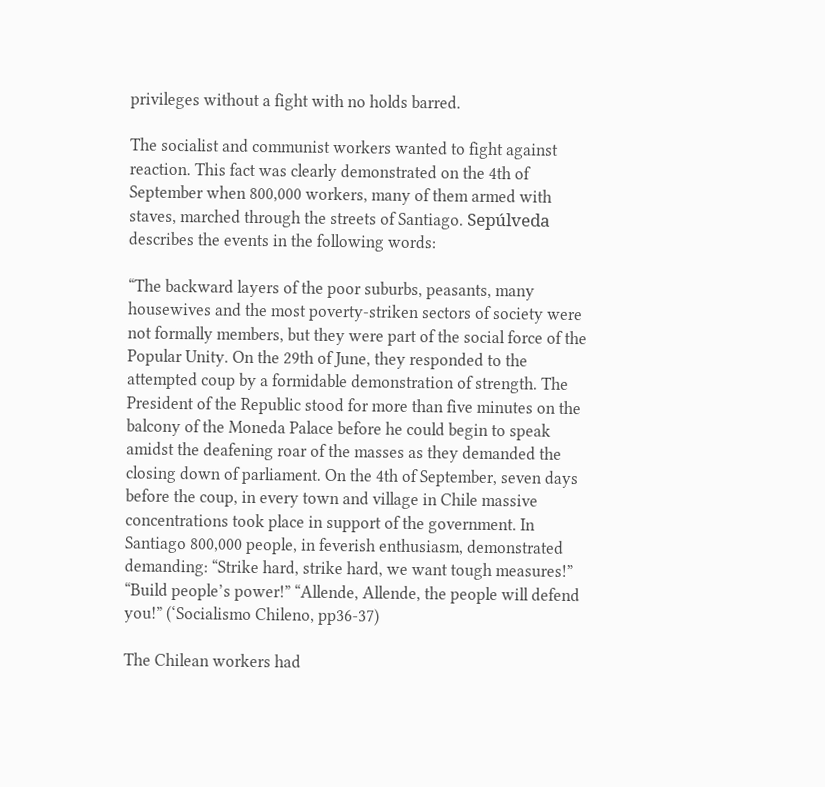privileges without a fight with no holds barred.

The socialist and communist workers wanted to fight against reaction. This fact was clearly demonstrated on the 4th of September when 800,000 workers, many of them armed with staves, marched through the streets of Santiago. Sepúlveda describes the events in the following words:

“The backward layers of the poor suburbs, peasants, many housewives and the most poverty-striken sectors of society were not formally members, but they were part of the social force of the Popular Unity. On the 29th of June, they responded to the attempted coup by a formidable demonstration of strength. The President of the Republic stood for more than five minutes on the balcony of the Moneda Palace before he could begin to speak amidst the deafening roar of the masses as they demanded the closing down of parliament. On the 4th of September, seven days before the coup, in every town and village in Chile massive concentrations took place in support of the government. In Santiago 800,000 people, in feverish enthusiasm, demonstrated demanding: “Strike hard, strike hard, we want tough measures!” “Build people’s power!” “Allende, Allende, the people will defend you!” (‘Socialismo Chileno, pp36-37)

The Chilean workers had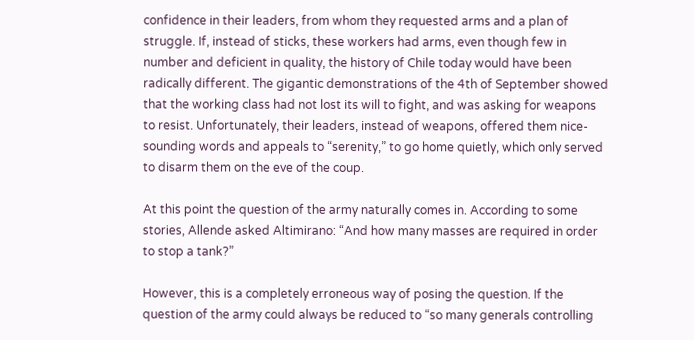confidence in their leaders, from whom they requested arms and a plan of struggle. If, instead of sticks, these workers had arms, even though few in number and deficient in quality, the history of Chile today would have been radically different. The gigantic demonstrations of the 4th of September showed that the working class had not lost its will to fight, and was asking for weapons to resist. Unfortunately, their leaders, instead of weapons, offered them nice-sounding words and appeals to “serenity,” to go home quietly, which only served to disarm them on the eve of the coup.

At this point the question of the army naturally comes in. According to some stories, Allende asked Altimirano: “And how many masses are required in order to stop a tank?”

However, this is a completely erroneous way of posing the question. If the question of the army could always be reduced to “so many generals controlling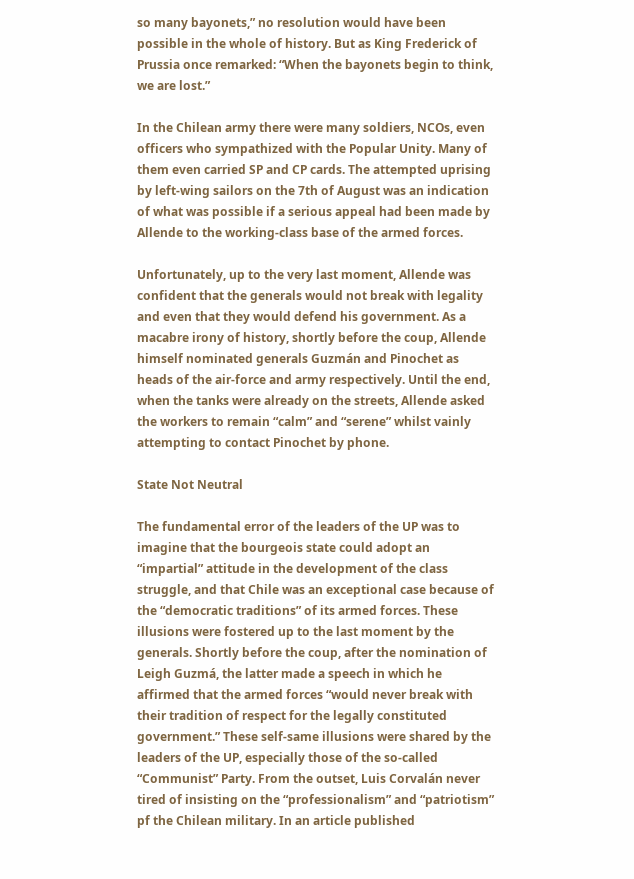so many bayonets,” no resolution would have been possible in the whole of history. But as King Frederick of Prussia once remarked: “When the bayonets begin to think, we are lost.”

In the Chilean army there were many soldiers, NCOs, even officers who sympathized with the Popular Unity. Many of them even carried SP and CP cards. The attempted uprising by left-wing sailors on the 7th of August was an indication of what was possible if a serious appeal had been made by Allende to the working-class base of the armed forces.

Unfortunately, up to the very last moment, Allende was confident that the generals would not break with legality and even that they would defend his government. As a macabre irony of history, shortly before the coup, Allende himself nominated generals Guzmán and Pinochet as heads of the air-force and army respectively. Until the end, when the tanks were already on the streets, Allende asked the workers to remain “calm” and “serene” whilst vainly attempting to contact Pinochet by phone.

State Not Neutral

The fundamental error of the leaders of the UP was to imagine that the bourgeois state could adopt an “impartial” attitude in the development of the class struggle, and that Chile was an exceptional case because of the “democratic traditions” of its armed forces. These illusions were fostered up to the last moment by the generals. Shortly before the coup, after the nomination of Leigh Guzmá, the latter made a speech in which he affirmed that the armed forces “would never break with their tradition of respect for the legally constituted government.” These self-same illusions were shared by the leaders of the UP, especially those of the so-called “Communist” Party. From the outset, Luis Corvalán never tired of insisting on the “professionalism” and “patriotism” pf the Chilean military. In an article published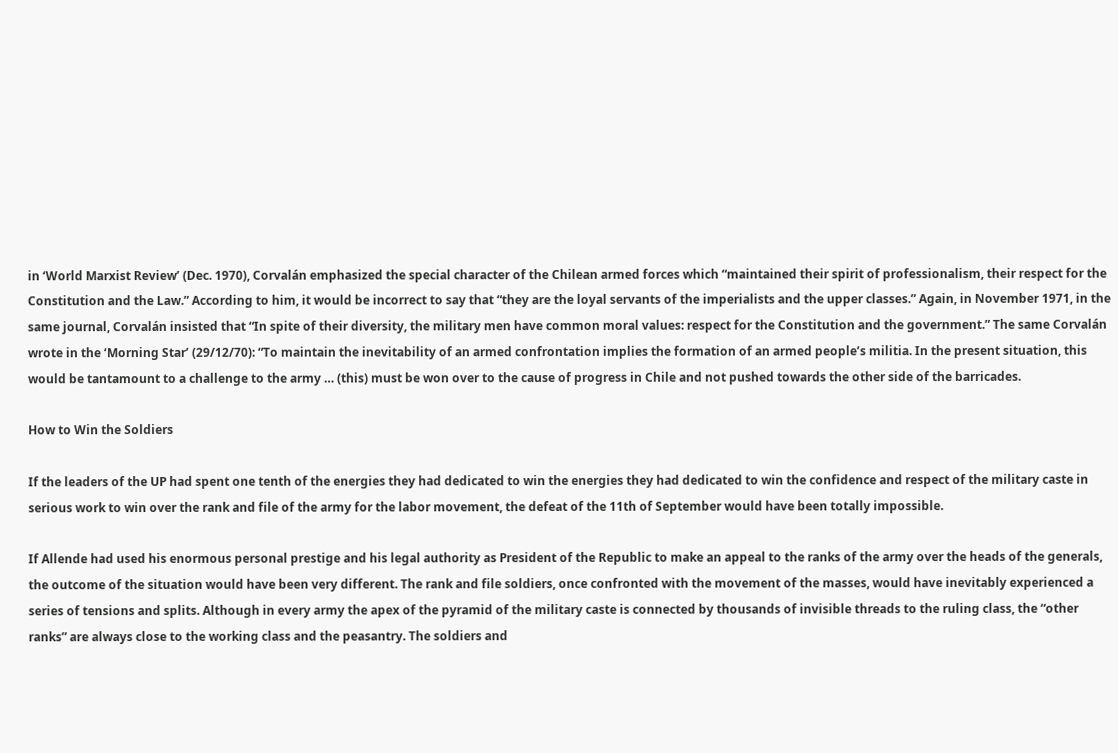in ‘World Marxist Review’ (Dec. 1970), Corvalán emphasized the special character of the Chilean armed forces which “maintained their spirit of professionalism, their respect for the Constitution and the Law.” According to him, it would be incorrect to say that “they are the loyal servants of the imperialists and the upper classes.” Again, in November 1971, in the same journal, Corvalán insisted that “In spite of their diversity, the military men have common moral values: respect for the Constitution and the government.” The same Corvalán wrote in the ‘Morning Star’ (29/12/70): “To maintain the inevitability of an armed confrontation implies the formation of an armed people’s militia. In the present situation, this would be tantamount to a challenge to the army … (this) must be won over to the cause of progress in Chile and not pushed towards the other side of the barricades.

How to Win the Soldiers

If the leaders of the UP had spent one tenth of the energies they had dedicated to win the energies they had dedicated to win the confidence and respect of the military caste in serious work to win over the rank and file of the army for the labor movement, the defeat of the 11th of September would have been totally impossible.

If Allende had used his enormous personal prestige and his legal authority as President of the Republic to make an appeal to the ranks of the army over the heads of the generals, the outcome of the situation would have been very different. The rank and file soldiers, once confronted with the movement of the masses, would have inevitably experienced a series of tensions and splits. Although in every army the apex of the pyramid of the military caste is connected by thousands of invisible threads to the ruling class, the “other ranks” are always close to the working class and the peasantry. The soldiers and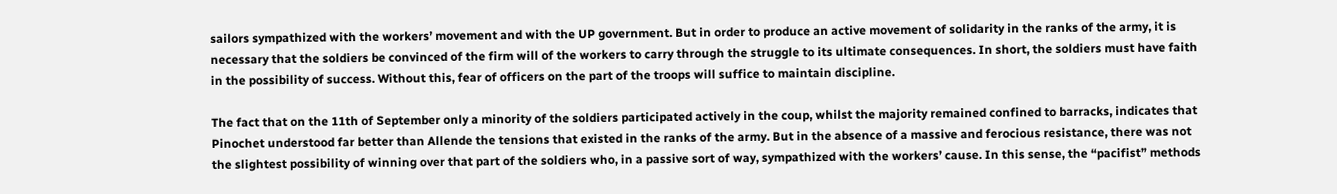sailors sympathized with the workers’ movement and with the UP government. But in order to produce an active movement of solidarity in the ranks of the army, it is necessary that the soldiers be convinced of the firm will of the workers to carry through the struggle to its ultimate consequences. In short, the soldiers must have faith in the possibility of success. Without this, fear of officers on the part of the troops will suffice to maintain discipline.

The fact that on the 11th of September only a minority of the soldiers participated actively in the coup, whilst the majority remained confined to barracks, indicates that Pinochet understood far better than Allende the tensions that existed in the ranks of the army. But in the absence of a massive and ferocious resistance, there was not the slightest possibility of winning over that part of the soldiers who, in a passive sort of way, sympathized with the workers’ cause. In this sense, the “pacifist” methods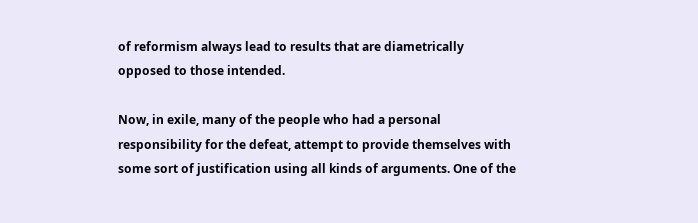of reformism always lead to results that are diametrically opposed to those intended.

Now, in exile, many of the people who had a personal responsibility for the defeat, attempt to provide themselves with some sort of justification using all kinds of arguments. One of the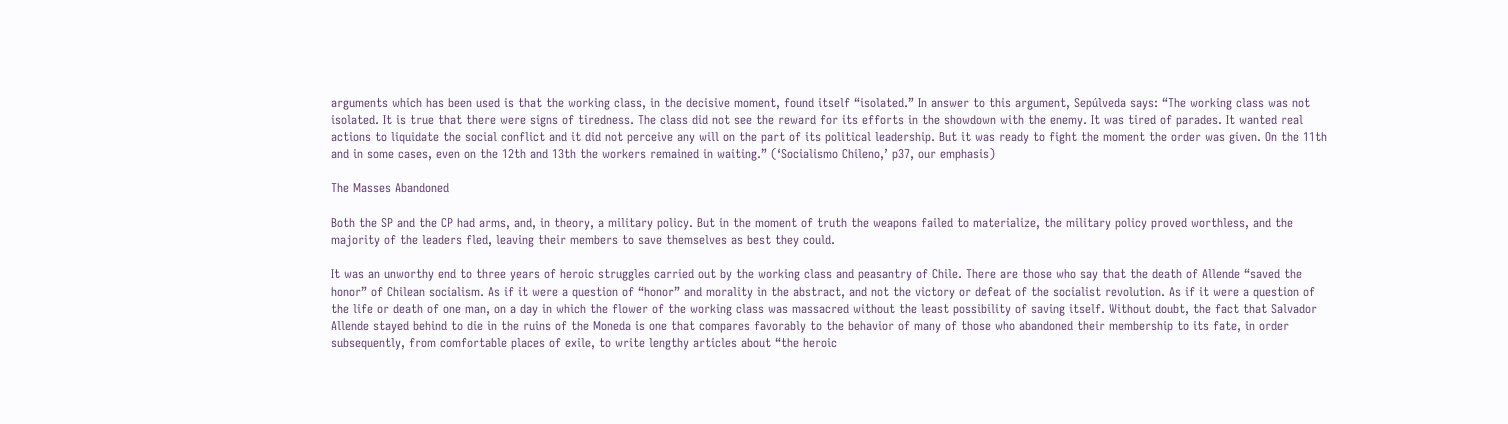arguments which has been used is that the working class, in the decisive moment, found itself “isolated.” In answer to this argument, Sepúlveda says: “The working class was not isolated. It is true that there were signs of tiredness. The class did not see the reward for its efforts in the showdown with the enemy. It was tired of parades. It wanted real actions to liquidate the social conflict and it did not perceive any will on the part of its political leadership. But it was ready to fight the moment the order was given. On the 11th and in some cases, even on the 12th and 13th the workers remained in waiting.” (‘Socialismo Chileno,’ p37, our emphasis)

The Masses Abandoned

Both the SP and the CP had arms, and, in theory, a military policy. But in the moment of truth the weapons failed to materialize, the military policy proved worthless, and the majority of the leaders fled, leaving their members to save themselves as best they could.

It was an unworthy end to three years of heroic struggles carried out by the working class and peasantry of Chile. There are those who say that the death of Allende “saved the honor” of Chilean socialism. As if it were a question of “honor” and morality in the abstract, and not the victory or defeat of the socialist revolution. As if it were a question of the life or death of one man, on a day in which the flower of the working class was massacred without the least possibility of saving itself. Without doubt, the fact that Salvador Allende stayed behind to die in the ruins of the Moneda is one that compares favorably to the behavior of many of those who abandoned their membership to its fate, in order subsequently, from comfortable places of exile, to write lengthy articles about “the heroic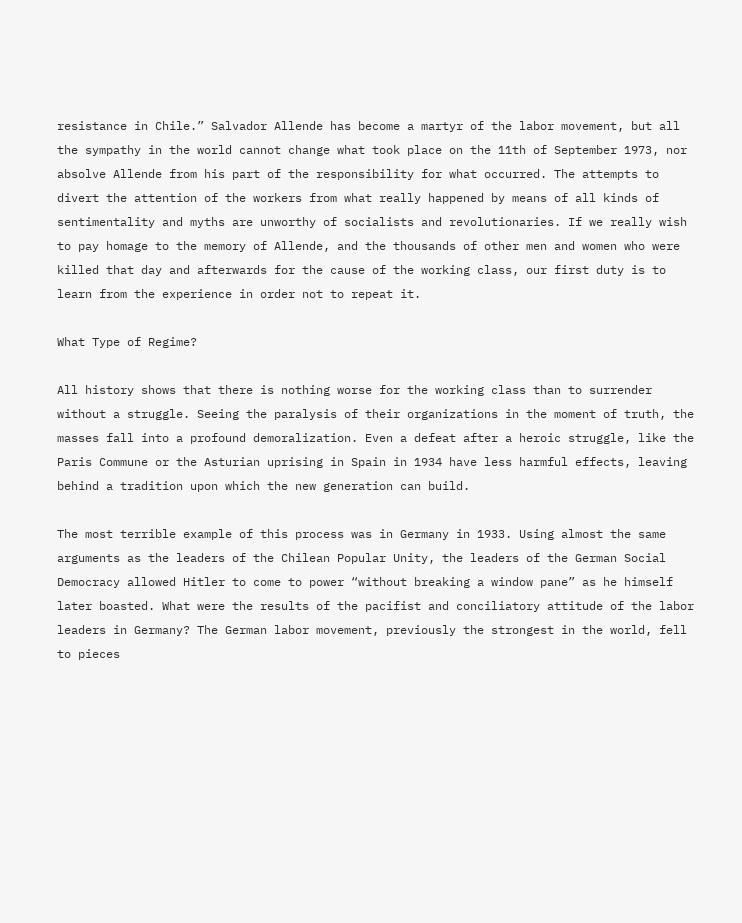resistance in Chile.” Salvador Allende has become a martyr of the labor movement, but all the sympathy in the world cannot change what took place on the 11th of September 1973, nor absolve Allende from his part of the responsibility for what occurred. The attempts to divert the attention of the workers from what really happened by means of all kinds of sentimentality and myths are unworthy of socialists and revolutionaries. If we really wish to pay homage to the memory of Allende, and the thousands of other men and women who were killed that day and afterwards for the cause of the working class, our first duty is to learn from the experience in order not to repeat it.

What Type of Regime?

All history shows that there is nothing worse for the working class than to surrender without a struggle. Seeing the paralysis of their organizations in the moment of truth, the masses fall into a profound demoralization. Even a defeat after a heroic struggle, like the Paris Commune or the Asturian uprising in Spain in 1934 have less harmful effects, leaving behind a tradition upon which the new generation can build.

The most terrible example of this process was in Germany in 1933. Using almost the same arguments as the leaders of the Chilean Popular Unity, the leaders of the German Social Democracy allowed Hitler to come to power “without breaking a window pane” as he himself later boasted. What were the results of the pacifist and conciliatory attitude of the labor leaders in Germany? The German labor movement, previously the strongest in the world, fell to pieces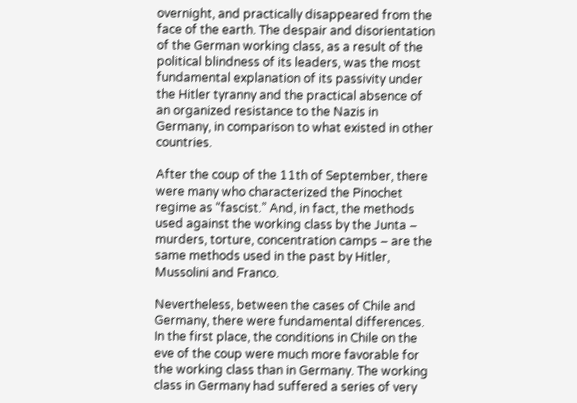overnight, and practically disappeared from the face of the earth. The despair and disorientation of the German working class, as a result of the political blindness of its leaders, was the most fundamental explanation of its passivity under the Hitler tyranny and the practical absence of an organized resistance to the Nazis in Germany, in comparison to what existed in other countries.

After the coup of the 11th of September, there were many who characterized the Pinochet regime as “fascist.” And, in fact, the methods used against the working class by the Junta – murders, torture, concentration camps – are the same methods used in the past by Hitler, Mussolini and Franco.

Nevertheless, between the cases of Chile and Germany, there were fundamental differences. In the first place, the conditions in Chile on the eve of the coup were much more favorable for the working class than in Germany. The working class in Germany had suffered a series of very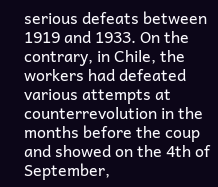serious defeats between 1919 and 1933. On the contrary, in Chile, the workers had defeated various attempts at counterrevolution in the months before the coup and showed on the 4th of September,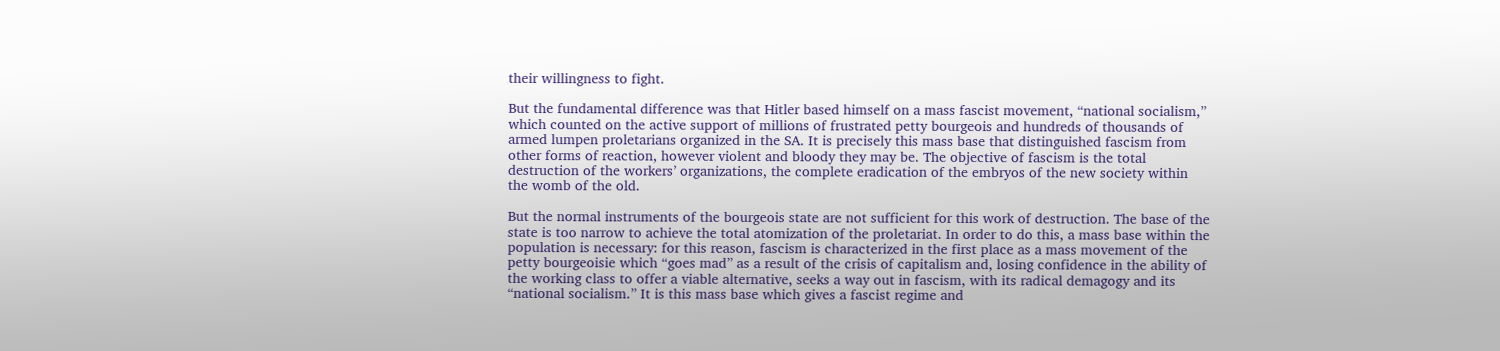their willingness to fight.

But the fundamental difference was that Hitler based himself on a mass fascist movement, “national socialism,” which counted on the active support of millions of frustrated petty bourgeois and hundreds of thousands of armed lumpen proletarians organized in the SA. It is precisely this mass base that distinguished fascism from other forms of reaction, however violent and bloody they may be. The objective of fascism is the total destruction of the workers’ organizations, the complete eradication of the embryos of the new society within the womb of the old.

But the normal instruments of the bourgeois state are not sufficient for this work of destruction. The base of the state is too narrow to achieve the total atomization of the proletariat. In order to do this, a mass base within the population is necessary: for this reason, fascism is characterized in the first place as a mass movement of the petty bourgeoisie which “goes mad” as a result of the crisis of capitalism and, losing confidence in the ability of the working class to offer a viable alternative, seeks a way out in fascism, with its radical demagogy and its “national socialism.” It is this mass base which gives a fascist regime and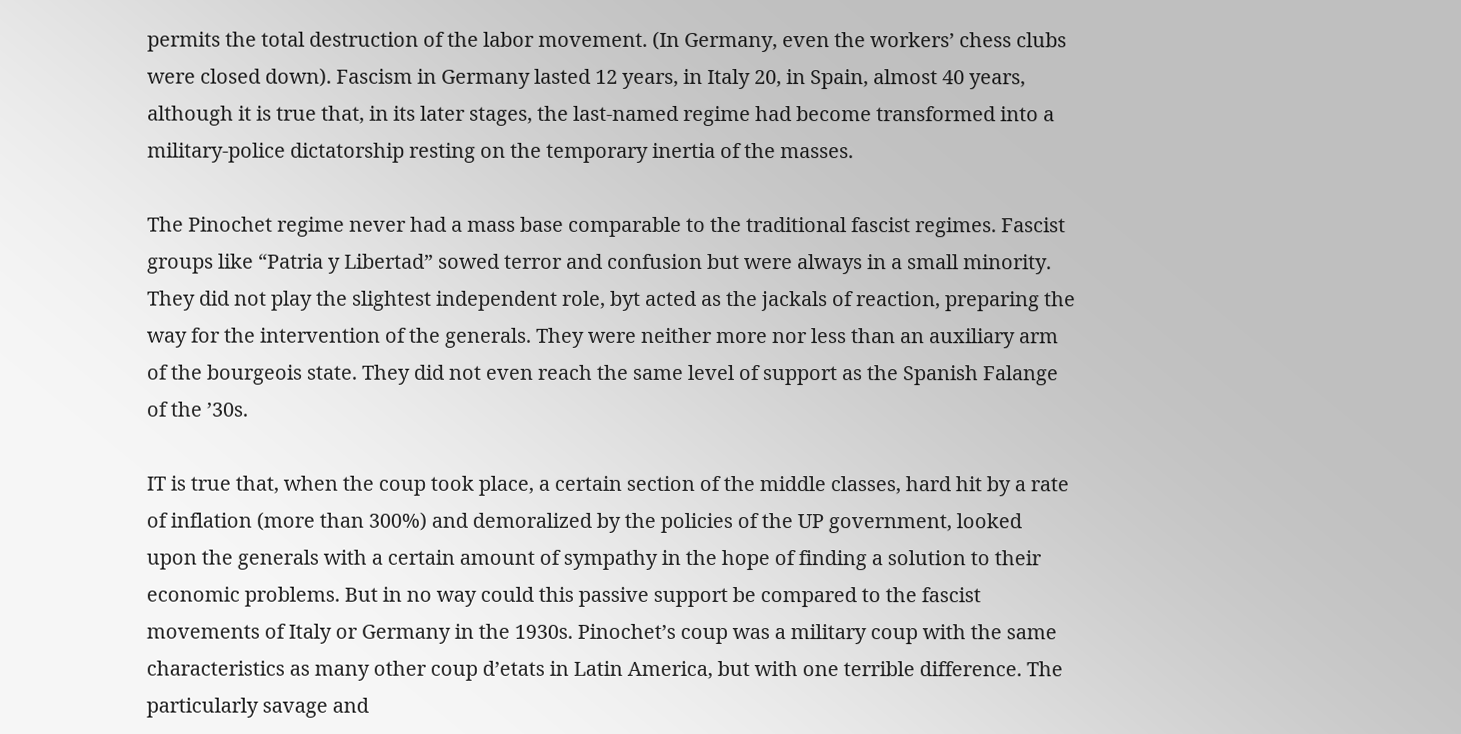permits the total destruction of the labor movement. (In Germany, even the workers’ chess clubs were closed down). Fascism in Germany lasted 12 years, in Italy 20, in Spain, almost 40 years, although it is true that, in its later stages, the last-named regime had become transformed into a military-police dictatorship resting on the temporary inertia of the masses.

The Pinochet regime never had a mass base comparable to the traditional fascist regimes. Fascist groups like “Patria y Libertad” sowed terror and confusion but were always in a small minority. They did not play the slightest independent role, byt acted as the jackals of reaction, preparing the way for the intervention of the generals. They were neither more nor less than an auxiliary arm of the bourgeois state. They did not even reach the same level of support as the Spanish Falange of the ’30s.

IT is true that, when the coup took place, a certain section of the middle classes, hard hit by a rate of inflation (more than 300%) and demoralized by the policies of the UP government, looked upon the generals with a certain amount of sympathy in the hope of finding a solution to their economic problems. But in no way could this passive support be compared to the fascist movements of Italy or Germany in the 1930s. Pinochet’s coup was a military coup with the same characteristics as many other coup d’etats in Latin America, but with one terrible difference. The particularly savage and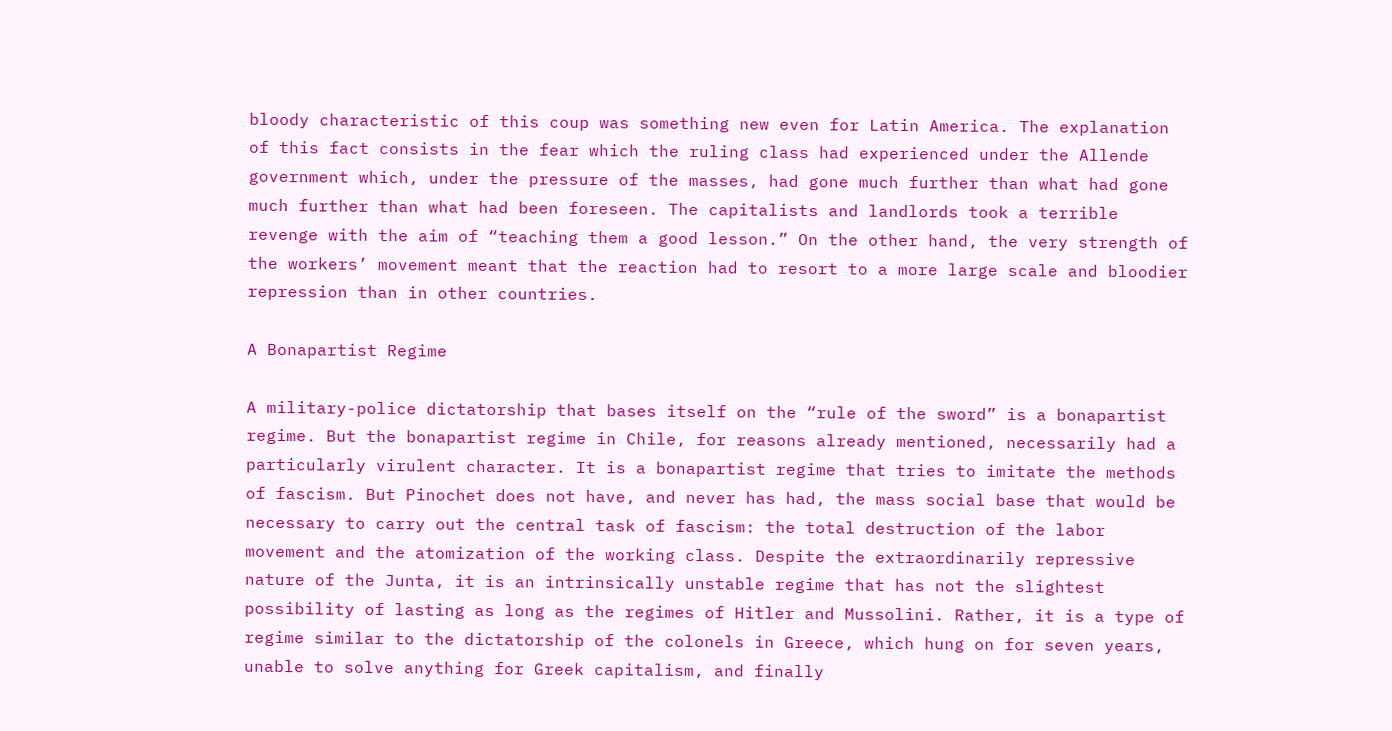bloody characteristic of this coup was something new even for Latin America. The explanation of this fact consists in the fear which the ruling class had experienced under the Allende government which, under the pressure of the masses, had gone much further than what had gone much further than what had been foreseen. The capitalists and landlords took a terrible revenge with the aim of “teaching them a good lesson.” On the other hand, the very strength of the workers’ movement meant that the reaction had to resort to a more large scale and bloodier repression than in other countries.

A Bonapartist Regime

A military-police dictatorship that bases itself on the “rule of the sword” is a bonapartist regime. But the bonapartist regime in Chile, for reasons already mentioned, necessarily had a particularly virulent character. It is a bonapartist regime that tries to imitate the methods of fascism. But Pinochet does not have, and never has had, the mass social base that would be necessary to carry out the central task of fascism: the total destruction of the labor movement and the atomization of the working class. Despite the extraordinarily repressive nature of the Junta, it is an intrinsically unstable regime that has not the slightest possibility of lasting as long as the regimes of Hitler and Mussolini. Rather, it is a type of regime similar to the dictatorship of the colonels in Greece, which hung on for seven years, unable to solve anything for Greek capitalism, and finally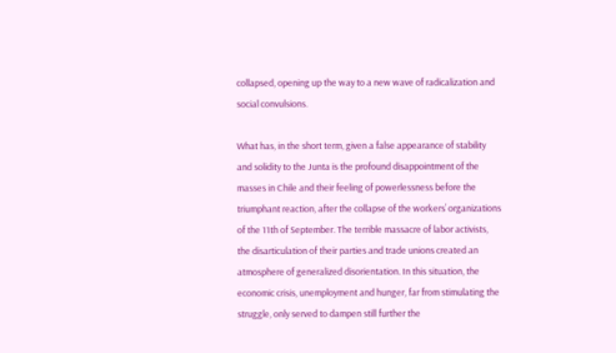collapsed, opening up the way to a new wave of radicalization and social convulsions.

What has, in the short term, given a false appearance of stability and solidity to the Junta is the profound disappointment of the masses in Chile and their feeling of powerlessness before the triumphant reaction, after the collapse of the workers’ organizations of the 11th of September. The terrible massacre of labor activists, the disarticulation of their parties and trade unions created an atmosphere of generalized disorientation. In this situation, the economic crisis, unemployment and hunger, far from stimulating the struggle, only served to dampen still further the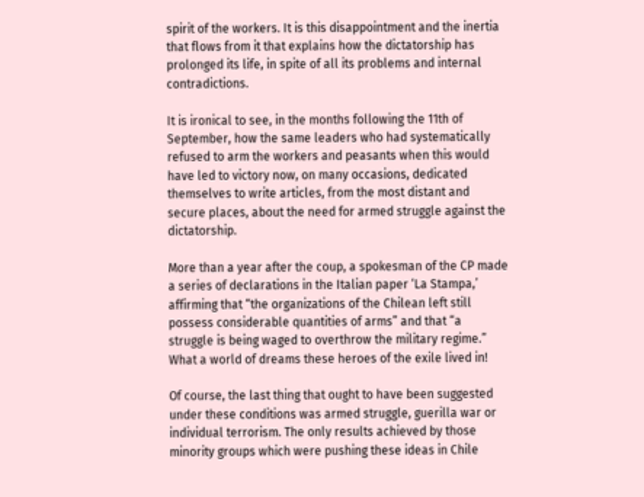spirit of the workers. It is this disappointment and the inertia that flows from it that explains how the dictatorship has prolonged its life, in spite of all its problems and internal contradictions.

It is ironical to see, in the months following the 11th of September, how the same leaders who had systematically refused to arm the workers and peasants when this would have led to victory now, on many occasions, dedicated themselves to write articles, from the most distant and secure places, about the need for armed struggle against the dictatorship.

More than a year after the coup, a spokesman of the CP made a series of declarations in the Italian paper ‘La Stampa,’ affirming that “the organizations of the Chilean left still possess considerable quantities of arms” and that “a struggle is being waged to overthrow the military regime.” What a world of dreams these heroes of the exile lived in!

Of course, the last thing that ought to have been suggested under these conditions was armed struggle, guerilla war or individual terrorism. The only results achieved by those minority groups which were pushing these ideas in Chile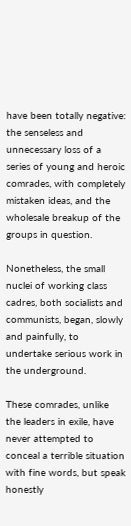have been totally negative: the senseless and unnecessary loss of a series of young and heroic comrades, with completely mistaken ideas, and the wholesale breakup of the groups in question.

Nonetheless, the small nuclei of working class cadres, both socialists and communists, began, slowly and painfully, to undertake serious work in the underground.

These comrades, unlike the leaders in exile, have never attempted to conceal a terrible situation with fine words, but speak honestly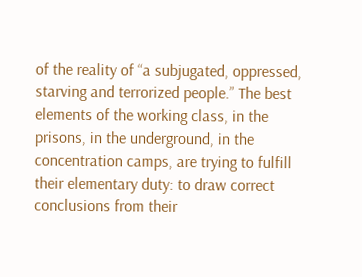of the reality of “a subjugated, oppressed, starving and terrorized people.” The best elements of the working class, in the prisons, in the underground, in the concentration camps, are trying to fulfill their elementary duty: to draw correct conclusions from their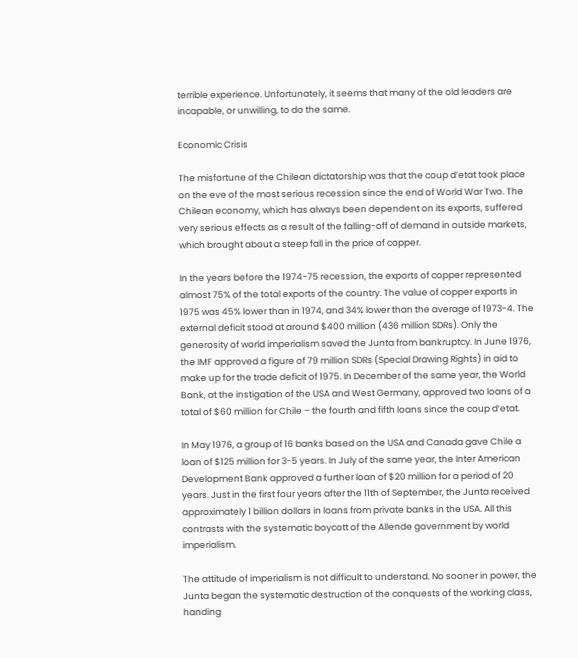terrible experience. Unfortunately, it seems that many of the old leaders are incapable, or unwilling, to do the same.

Economic Crisis

The misfortune of the Chilean dictatorship was that the coup d’etat took place on the eve of the most serious recession since the end of World War Two. The Chilean economy, which has always been dependent on its exports, suffered very serious effects as a result of the falling-off of demand in outside markets, which brought about a steep fall in the price of copper.

In the years before the 1974-75 recession, the exports of copper represented almost 75% of the total exports of the country. The value of copper exports in 1975 was 45% lower than in 1974, and 34% lower than the average of 1973-4. The external deficit stood at around $400 million (436 million SDRs). Only the generosity of world imperialism saved the Junta from bankruptcy. In June 1976, the IMF approved a figure of 79 million SDRs (Special Drawing Rights) in aid to make up for the trade deficit of 1975. In December of the same year, the World Bank, at the instigation of the USA and West Germany, approved two loans of a total of $60 million for Chile – the fourth and fifth loans since the coup d’etat.

In May 1976, a group of 16 banks based on the USA and Canada gave Chile a loan of $125 million for 3-5 years. In July of the same year, the Inter American Development Bank approved a further loan of $20 million for a period of 20 years. Just in the first four years after the 11th of September, the Junta received approximately 1 billion dollars in loans from private banks in the USA. All this contrasts with the systematic boycott of the Allende government by world imperialism.

The attitude of imperialism is not difficult to understand. No sooner in power, the Junta began the systematic destruction of the conquests of the working class, handing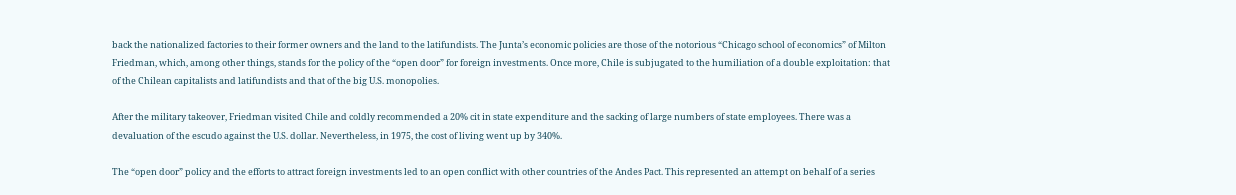back the nationalized factories to their former owners and the land to the latifundists. The Junta’s economic policies are those of the notorious “Chicago school of economics” of Milton Friedman, which, among other things, stands for the policy of the “open door” for foreign investments. Once more, Chile is subjugated to the humiliation of a double exploitation: that of the Chilean capitalists and latifundists and that of the big U.S. monopolies.

After the military takeover, Friedman visited Chile and coldly recommended a 20% cit in state expenditure and the sacking of large numbers of state employees. There was a devaluation of the escudo against the U.S. dollar. Nevertheless, in 1975, the cost of living went up by 340%.

The “open door” policy and the efforts to attract foreign investments led to an open conflict with other countries of the Andes Pact. This represented an attempt on behalf of a series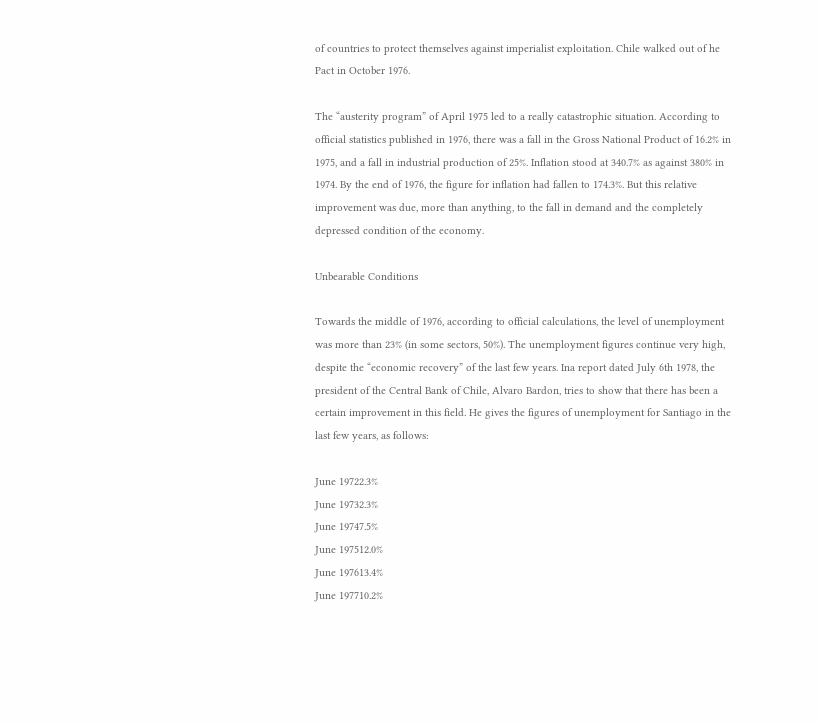of countries to protect themselves against imperialist exploitation. Chile walked out of he Pact in October 1976.

The “austerity program” of April 1975 led to a really catastrophic situation. According to official statistics published in 1976, there was a fall in the Gross National Product of 16.2% in 1975, and a fall in industrial production of 25%. Inflation stood at 340.7% as against 380% in 1974. By the end of 1976, the figure for inflation had fallen to 174.3%. But this relative improvement was due, more than anything, to the fall in demand and the completely depressed condition of the economy.

Unbearable Conditions

Towards the middle of 1976, according to official calculations, the level of unemployment was more than 23% (in some sectors, 50%). The unemployment figures continue very high, despite the “economic recovery” of the last few years. Ina report dated July 6th 1978, the president of the Central Bank of Chile, Alvaro Bardon, tries to show that there has been a certain improvement in this field. He gives the figures of unemployment for Santiago in the last few years, as follows:

June 19722.3%
June 19732.3%
June 19747.5%
June 197512.0%
June 197613.4%
June 197710.2%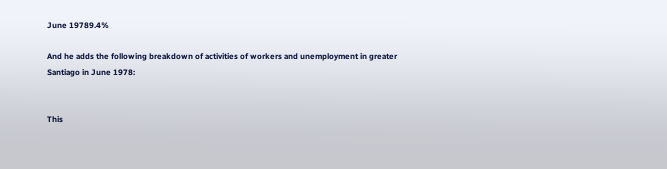June 19789.4%

And he adds the following breakdown of activities of workers and unemployment in greater Santiago in June 1978:


This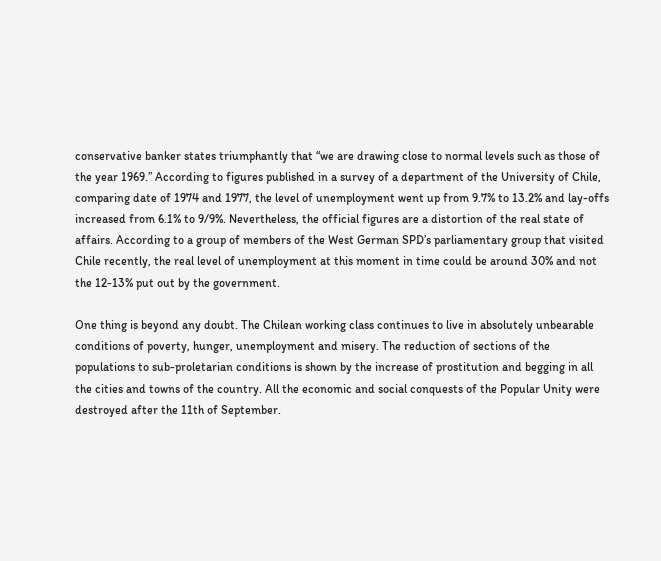conservative banker states triumphantly that “we are drawing close to normal levels such as those of the year 1969.” According to figures published in a survey of a department of the University of Chile, comparing date of 1974 and 1977, the level of unemployment went up from 9.7% to 13.2% and lay-offs increased from 6.1% to 9/9%. Nevertheless, the official figures are a distortion of the real state of affairs. According to a group of members of the West German SPD’s parliamentary group that visited Chile recently, the real level of unemployment at this moment in time could be around 30% and not the 12-13% put out by the government.

One thing is beyond any doubt. The Chilean working class continues to live in absolutely unbearable conditions of poverty, hunger, unemployment and misery. The reduction of sections of the populations to sub-proletarian conditions is shown by the increase of prostitution and begging in all the cities and towns of the country. All the economic and social conquests of the Popular Unity were destroyed after the 11th of September.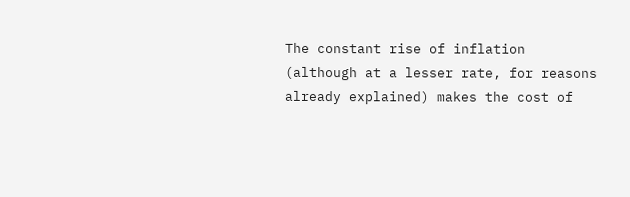The constant rise of inflation (although at a lesser rate, for reasons already explained) makes the cost of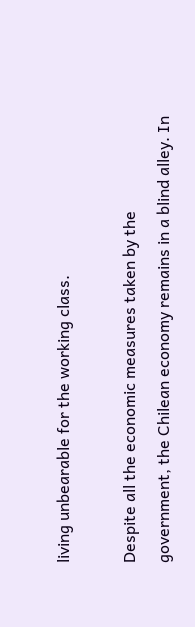living unbearable for the working class.

Despite all the economic measures taken by the government, the Chilean economy remains in a blind alley. In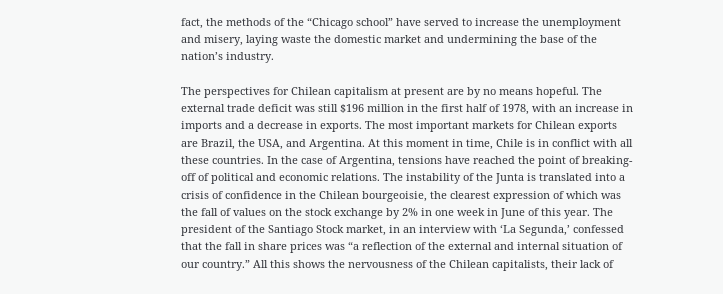fact, the methods of the “Chicago school” have served to increase the unemployment and misery, laying waste the domestic market and undermining the base of the nation’s industry.

The perspectives for Chilean capitalism at present are by no means hopeful. The external trade deficit was still $196 million in the first half of 1978, with an increase in imports and a decrease in exports. The most important markets for Chilean exports are Brazil, the USA, and Argentina. At this moment in time, Chile is in conflict with all these countries. In the case of Argentina, tensions have reached the point of breaking-off of political and economic relations. The instability of the Junta is translated into a crisis of confidence in the Chilean bourgeoisie, the clearest expression of which was the fall of values on the stock exchange by 2% in one week in June of this year. The president of the Santiago Stock market, in an interview with ‘La Segunda,’ confessed that the fall in share prices was “a reflection of the external and internal situation of our country.” All this shows the nervousness of the Chilean capitalists, their lack of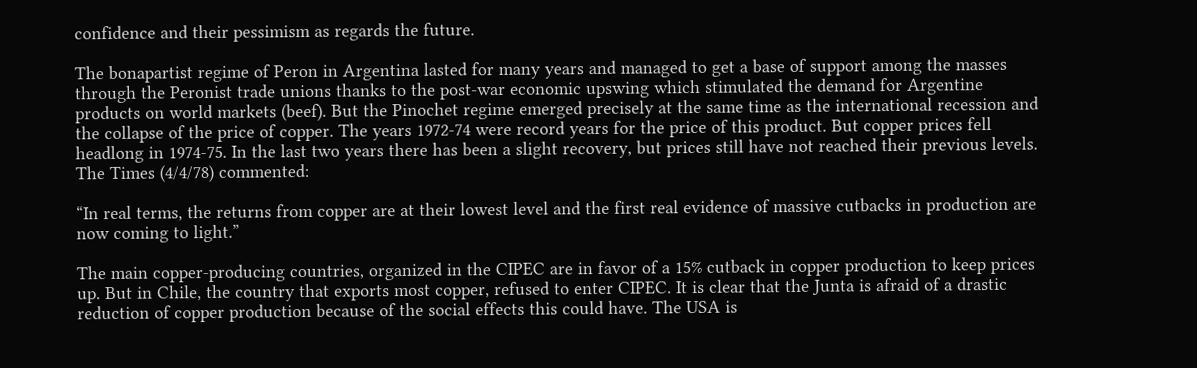confidence and their pessimism as regards the future.

The bonapartist regime of Peron in Argentina lasted for many years and managed to get a base of support among the masses through the Peronist trade unions thanks to the post-war economic upswing which stimulated the demand for Argentine products on world markets (beef). But the Pinochet regime emerged precisely at the same time as the international recession and the collapse of the price of copper. The years 1972-74 were record years for the price of this product. But copper prices fell headlong in 1974-75. In the last two years there has been a slight recovery, but prices still have not reached their previous levels. The Times (4/4/78) commented:

“In real terms, the returns from copper are at their lowest level and the first real evidence of massive cutbacks in production are now coming to light.”

The main copper-producing countries, organized in the CIPEC are in favor of a 15% cutback in copper production to keep prices up. But in Chile, the country that exports most copper, refused to enter CIPEC. It is clear that the Junta is afraid of a drastic reduction of copper production because of the social effects this could have. The USA is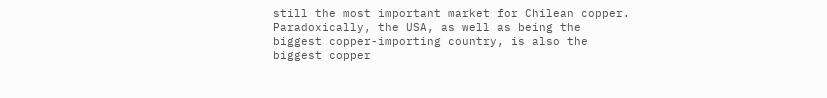still the most important market for Chilean copper. Paradoxically, the USA, as well as being the biggest copper-importing country, is also the biggest copper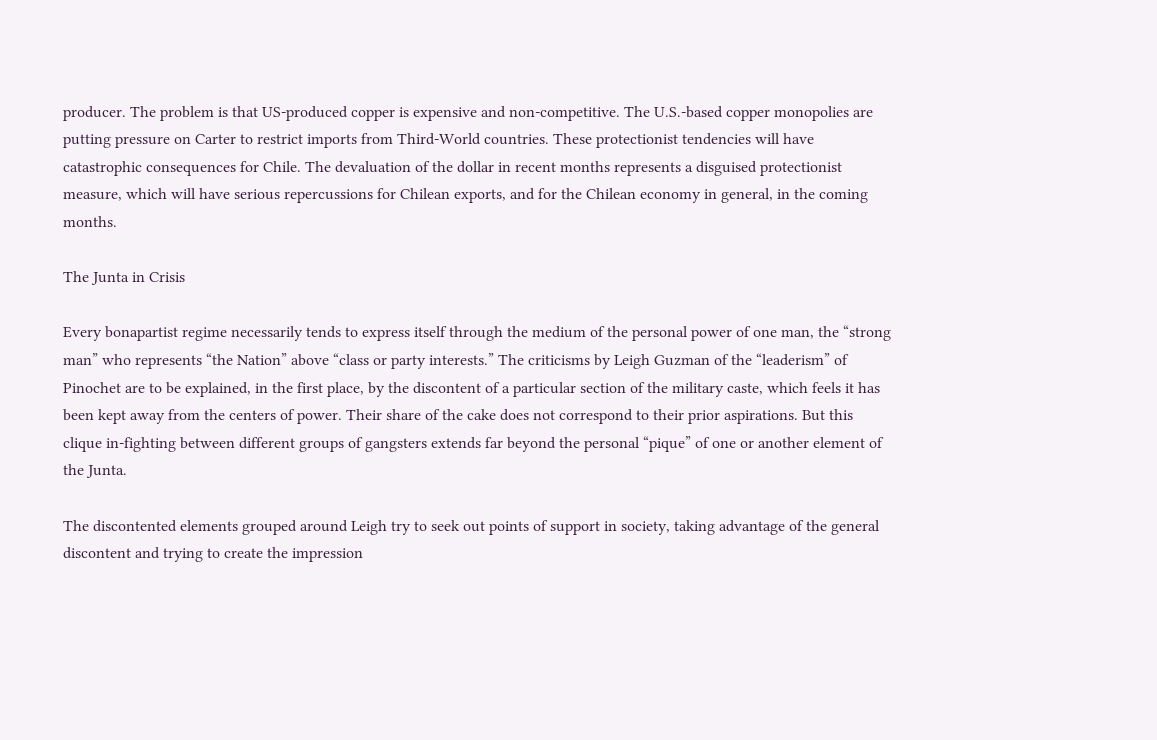producer. The problem is that US-produced copper is expensive and non-competitive. The U.S.-based copper monopolies are putting pressure on Carter to restrict imports from Third-World countries. These protectionist tendencies will have catastrophic consequences for Chile. The devaluation of the dollar in recent months represents a disguised protectionist measure, which will have serious repercussions for Chilean exports, and for the Chilean economy in general, in the coming months.

The Junta in Crisis

Every bonapartist regime necessarily tends to express itself through the medium of the personal power of one man, the “strong man” who represents “the Nation” above “class or party interests.” The criticisms by Leigh Guzman of the “leaderism” of Pinochet are to be explained, in the first place, by the discontent of a particular section of the military caste, which feels it has been kept away from the centers of power. Their share of the cake does not correspond to their prior aspirations. But this clique in-fighting between different groups of gangsters extends far beyond the personal “pique” of one or another element of the Junta.

The discontented elements grouped around Leigh try to seek out points of support in society, taking advantage of the general discontent and trying to create the impression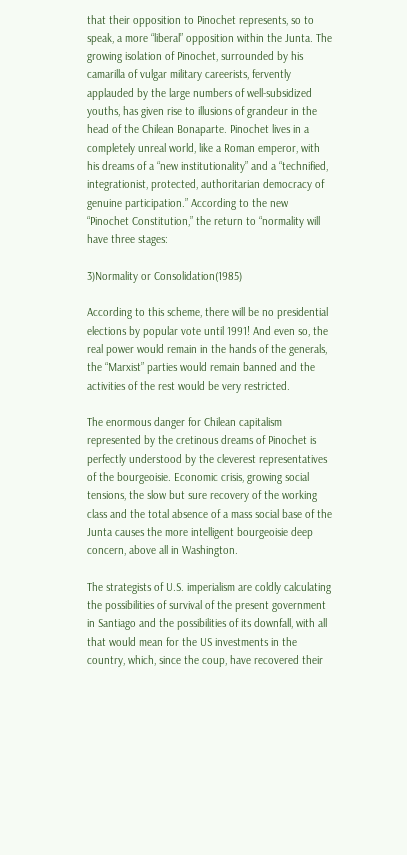that their opposition to Pinochet represents, so to speak, a more “liberal” opposition within the Junta. The growing isolation of Pinochet, surrounded by his camarilla of vulgar military careerists, fervently applauded by the large numbers of well-subsidized youths, has given rise to illusions of grandeur in the head of the Chilean Bonaparte. Pinochet lives in a completely unreal world, like a Roman emperor, with his dreams of a “new institutionality” and a “technified, integrationist, protected, authoritarian democracy of genuine participation.” According to the new “Pinochet Constitution,” the return to “normality will have three stages:

3)Normality or Consolidation(1985)

According to this scheme, there will be no presidential elections by popular vote until 1991! And even so, the real power would remain in the hands of the generals, the “Marxist” parties would remain banned and the activities of the rest would be very restricted.

The enormous danger for Chilean capitalism represented by the cretinous dreams of Pinochet is perfectly understood by the cleverest representatives of the bourgeoisie. Economic crisis, growing social tensions, the slow but sure recovery of the working class and the total absence of a mass social base of the Junta causes the more intelligent bourgeoisie deep concern, above all in Washington.

The strategists of U.S. imperialism are coldly calculating the possibilities of survival of the present government in Santiago and the possibilities of its downfall, with all that would mean for the US investments in the country, which, since the coup, have recovered their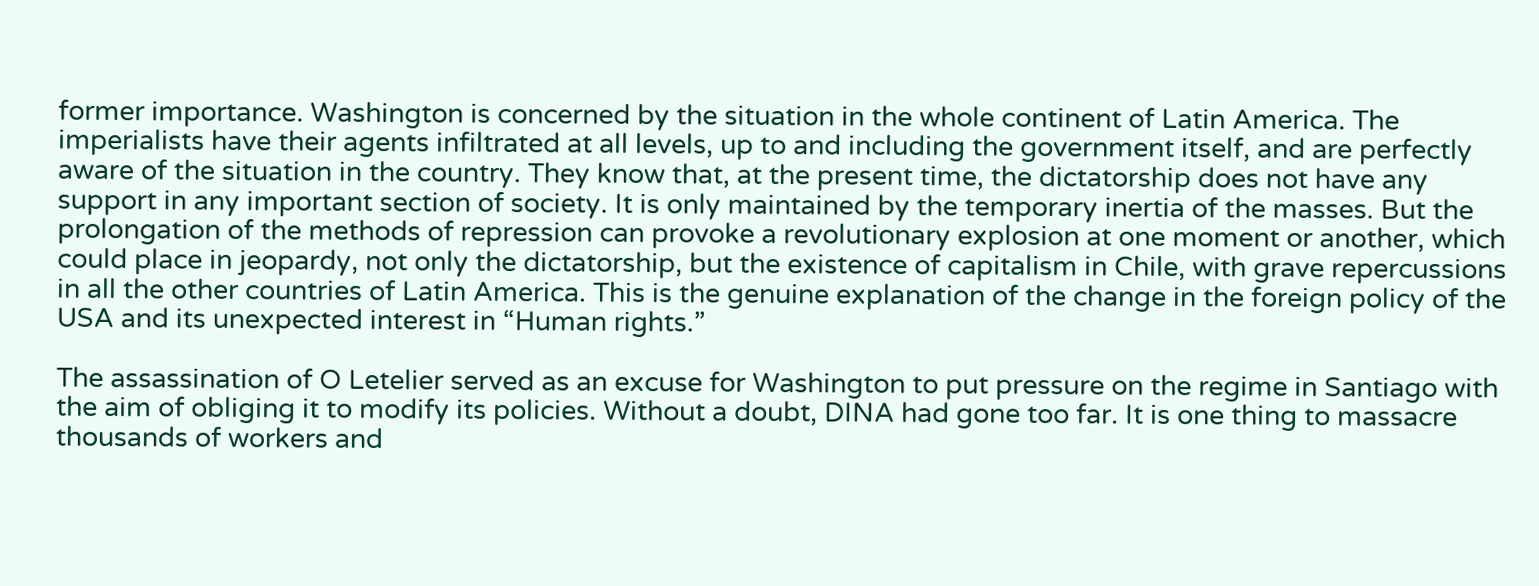former importance. Washington is concerned by the situation in the whole continent of Latin America. The imperialists have their agents infiltrated at all levels, up to and including the government itself, and are perfectly aware of the situation in the country. They know that, at the present time, the dictatorship does not have any support in any important section of society. It is only maintained by the temporary inertia of the masses. But the prolongation of the methods of repression can provoke a revolutionary explosion at one moment or another, which could place in jeopardy, not only the dictatorship, but the existence of capitalism in Chile, with grave repercussions in all the other countries of Latin America. This is the genuine explanation of the change in the foreign policy of the USA and its unexpected interest in “Human rights.”

The assassination of O Letelier served as an excuse for Washington to put pressure on the regime in Santiago with the aim of obliging it to modify its policies. Without a doubt, DINA had gone too far. It is one thing to massacre thousands of workers and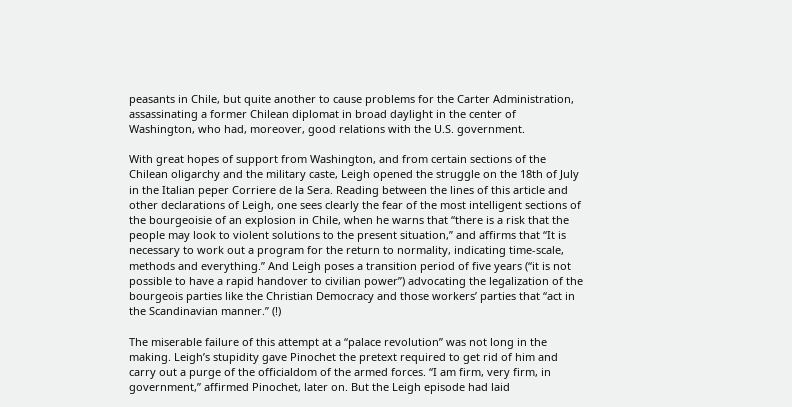peasants in Chile, but quite another to cause problems for the Carter Administration, assassinating a former Chilean diplomat in broad daylight in the center of Washington, who had, moreover, good relations with the U.S. government.

With great hopes of support from Washington, and from certain sections of the Chilean oligarchy and the military caste, Leigh opened the struggle on the 18th of July in the Italian peper Corriere de la Sera. Reading between the lines of this article and other declarations of Leigh, one sees clearly the fear of the most intelligent sections of the bourgeoisie of an explosion in Chile, when he warns that “there is a risk that the people may look to violent solutions to the present situation,” and affirms that “It is necessary to work out a program for the return to normality, indicating time-scale, methods and everything.” And Leigh poses a transition period of five years (“it is not possible to have a rapid handover to civilian power”) advocating the legalization of the bourgeois parties like the Christian Democracy and those workers’ parties that “act in the Scandinavian manner.” (!)

The miserable failure of this attempt at a “palace revolution” was not long in the making. Leigh’s stupidity gave Pinochet the pretext required to get rid of him and carry out a purge of the officialdom of the armed forces. “I am firm, very firm, in government,” affirmed Pinochet, later on. But the Leigh episode had laid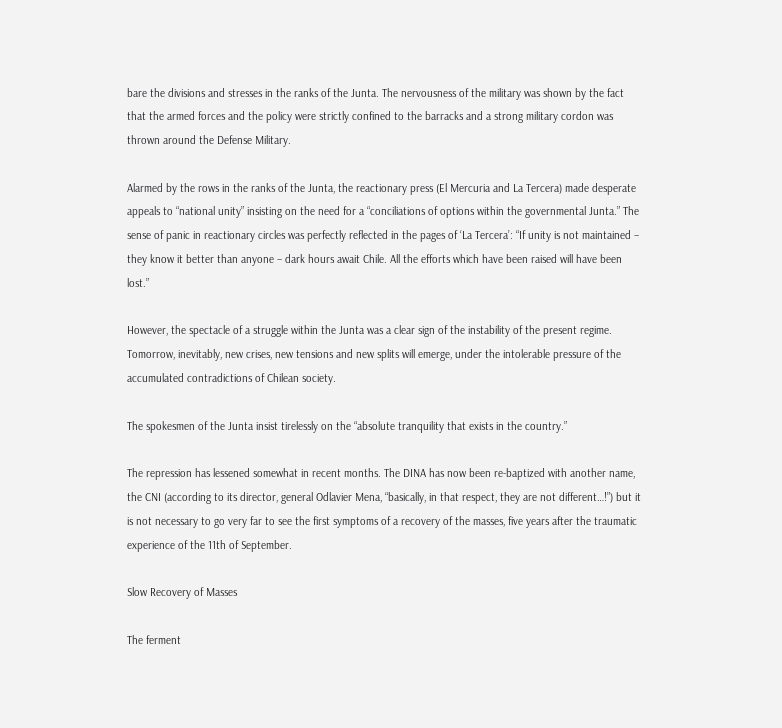bare the divisions and stresses in the ranks of the Junta. The nervousness of the military was shown by the fact that the armed forces and the policy were strictly confined to the barracks and a strong military cordon was thrown around the Defense Military.

Alarmed by the rows in the ranks of the Junta, the reactionary press (El Mercuria and La Tercera) made desperate appeals to “national unity” insisting on the need for a “conciliations of options within the governmental Junta.” The sense of panic in reactionary circles was perfectly reflected in the pages of ‘La Tercera’: “If unity is not maintained – they know it better than anyone – dark hours await Chile. All the efforts which have been raised will have been lost.”

However, the spectacle of a struggle within the Junta was a clear sign of the instability of the present regime. Tomorrow, inevitably, new crises, new tensions and new splits will emerge, under the intolerable pressure of the accumulated contradictions of Chilean society.

The spokesmen of the Junta insist tirelessly on the “absolute tranquility that exists in the country.”

The repression has lessened somewhat in recent months. The DINA has now been re-baptized with another name, the CNI (according to its director, general Odlavier Mena, “basically, in that respect, they are not different…!”) but it is not necessary to go very far to see the first symptoms of a recovery of the masses, five years after the traumatic experience of the 11th of September.

Slow Recovery of Masses

The ferment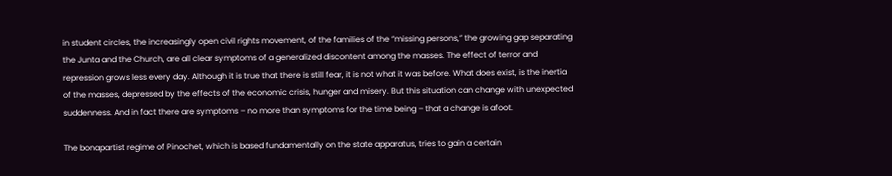in student circles, the increasingly open civil rights movement, of the families of the “missing persons,” the growing gap separating the Junta and the Church, are all clear symptoms of a generalized discontent among the masses. The effect of terror and repression grows less every day. Although it is true that there is still fear, it is not what it was before. What does exist, is the inertia of the masses, depressed by the effects of the economic crisis, hunger and misery. But this situation can change with unexpected suddenness. And in fact there are symptoms – no more than symptoms for the time being – that a change is afoot.

The bonapartist regime of Pinochet, which is based fundamentally on the state apparatus, tries to gain a certain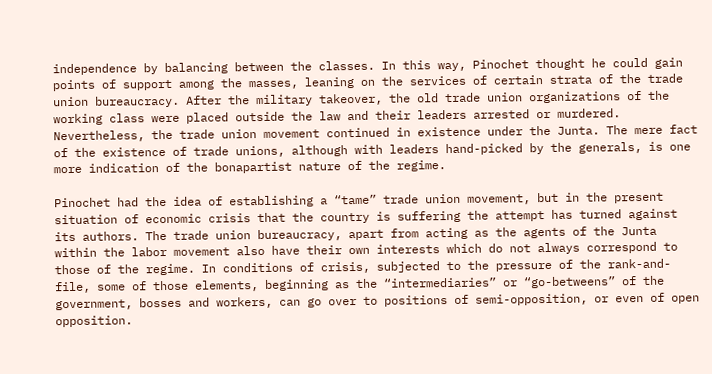independence by balancing between the classes. In this way, Pinochet thought he could gain points of support among the masses, leaning on the services of certain strata of the trade union bureaucracy. After the military takeover, the old trade union organizations of the working class were placed outside the law and their leaders arrested or murdered. Nevertheless, the trade union movement continued in existence under the Junta. The mere fact of the existence of trade unions, although with leaders hand-picked by the generals, is one more indication of the bonapartist nature of the regime.

Pinochet had the idea of establishing a “tame” trade union movement, but in the present situation of economic crisis that the country is suffering the attempt has turned against its authors. The trade union bureaucracy, apart from acting as the agents of the Junta within the labor movement also have their own interests which do not always correspond to those of the regime. In conditions of crisis, subjected to the pressure of the rank-and-file, some of those elements, beginning as the “intermediaries” or “go-betweens” of the government, bosses and workers, can go over to positions of semi-opposition, or even of open opposition.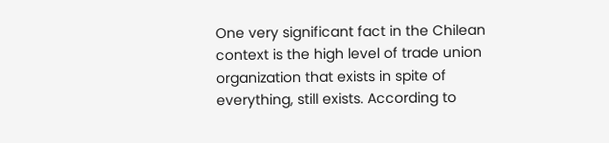One very significant fact in the Chilean context is the high level of trade union organization that exists in spite of everything, still exists. According to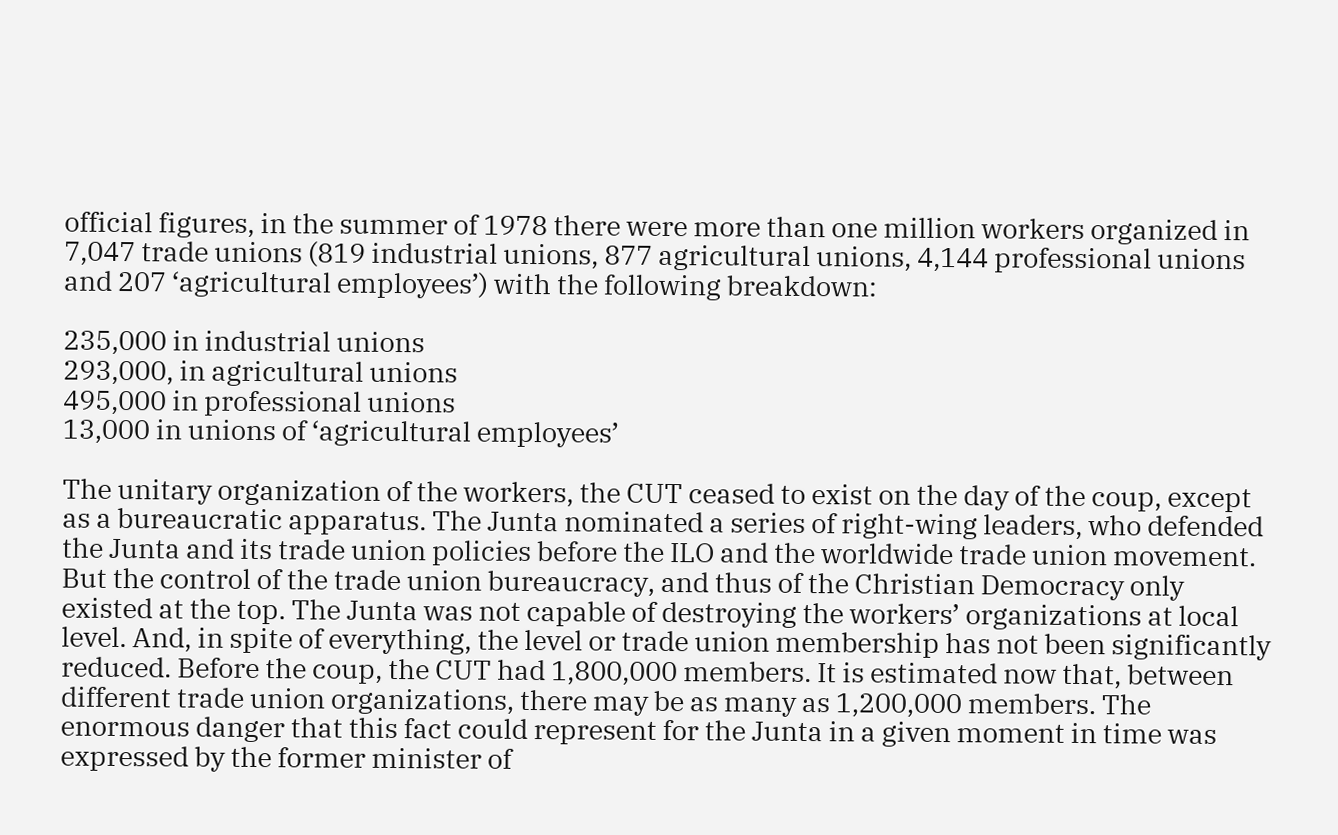official figures, in the summer of 1978 there were more than one million workers organized in 7,047 trade unions (819 industrial unions, 877 agricultural unions, 4,144 professional unions and 207 ‘agricultural employees’) with the following breakdown:

235,000 in industrial unions
293,000, in agricultural unions
495,000 in professional unions
13,000 in unions of ‘agricultural employees’

The unitary organization of the workers, the CUT ceased to exist on the day of the coup, except as a bureaucratic apparatus. The Junta nominated a series of right-wing leaders, who defended the Junta and its trade union policies before the ILO and the worldwide trade union movement. But the control of the trade union bureaucracy, and thus of the Christian Democracy only existed at the top. The Junta was not capable of destroying the workers’ organizations at local level. And, in spite of everything, the level or trade union membership has not been significantly reduced. Before the coup, the CUT had 1,800,000 members. It is estimated now that, between different trade union organizations, there may be as many as 1,200,000 members. The enormous danger that this fact could represent for the Junta in a given moment in time was expressed by the former minister of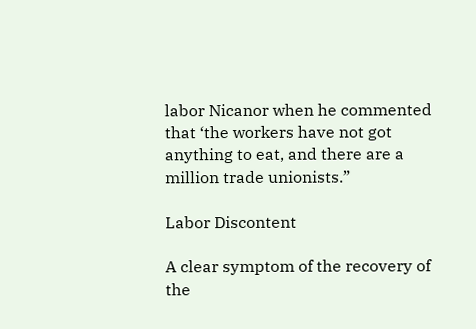labor Nicanor when he commented that ‘the workers have not got anything to eat, and there are a million trade unionists.”

Labor Discontent

A clear symptom of the recovery of the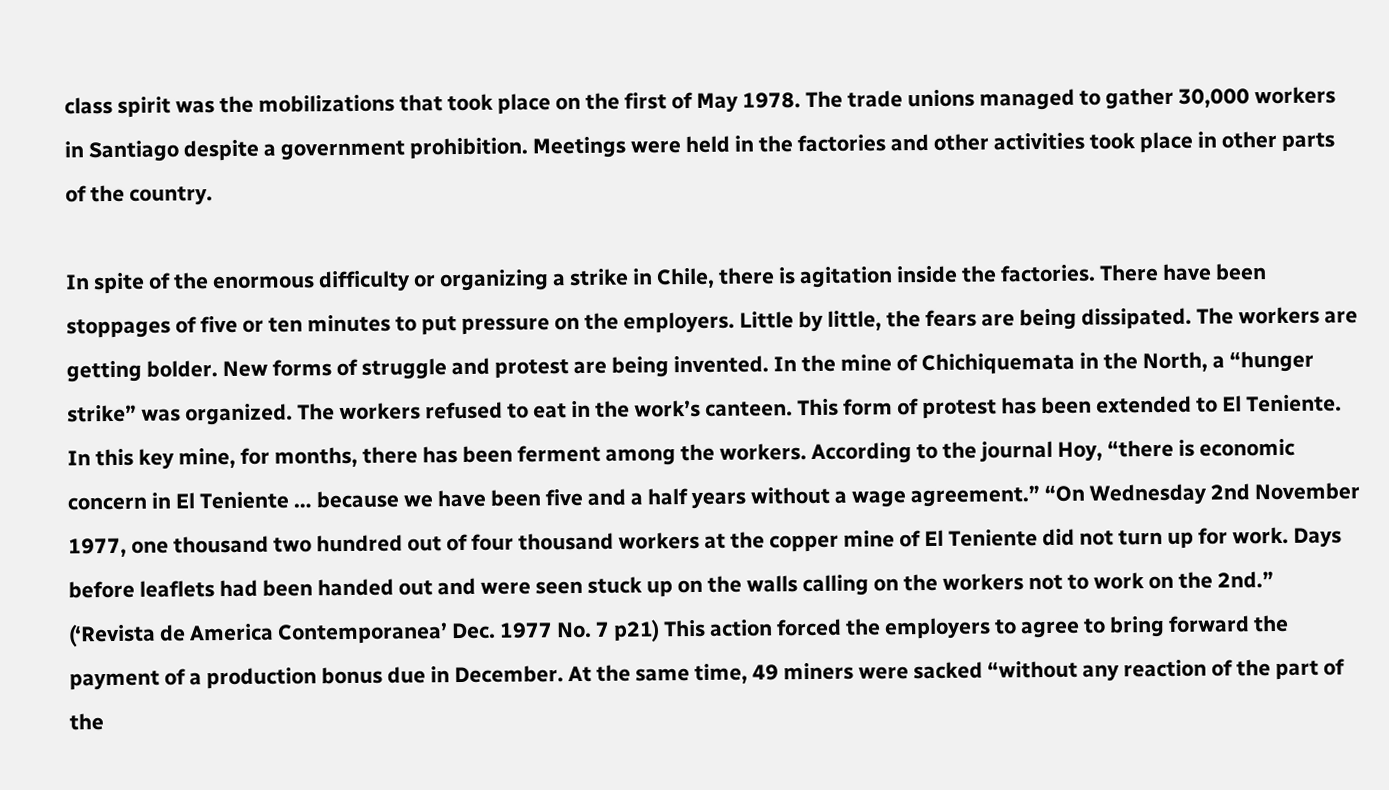class spirit was the mobilizations that took place on the first of May 1978. The trade unions managed to gather 30,000 workers in Santiago despite a government prohibition. Meetings were held in the factories and other activities took place in other parts of the country.

In spite of the enormous difficulty or organizing a strike in Chile, there is agitation inside the factories. There have been stoppages of five or ten minutes to put pressure on the employers. Little by little, the fears are being dissipated. The workers are getting bolder. New forms of struggle and protest are being invented. In the mine of Chichiquemata in the North, a “hunger strike” was organized. The workers refused to eat in the work’s canteen. This form of protest has been extended to El Teniente. In this key mine, for months, there has been ferment among the workers. According to the journal Hoy, “there is economic concern in El Teniente … because we have been five and a half years without a wage agreement.” “On Wednesday 2nd November 1977, one thousand two hundred out of four thousand workers at the copper mine of El Teniente did not turn up for work. Days before leaflets had been handed out and were seen stuck up on the walls calling on the workers not to work on the 2nd.” (‘Revista de America Contemporanea’ Dec. 1977 No. 7 p21) This action forced the employers to agree to bring forward the payment of a production bonus due in December. At the same time, 49 miners were sacked “without any reaction of the part of the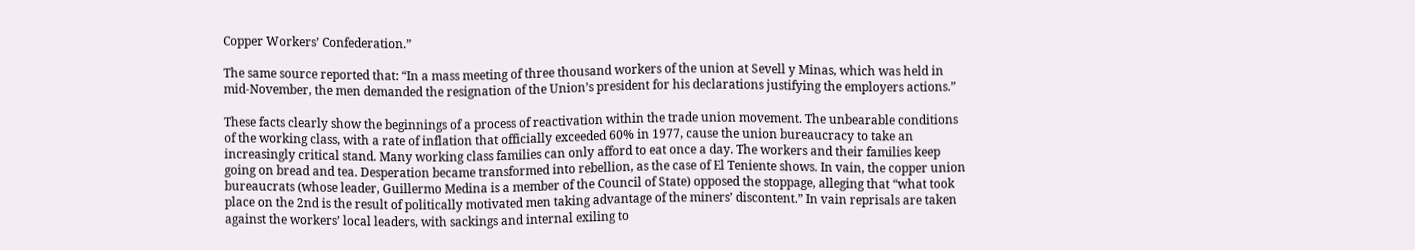Copper Workers’ Confederation.”

The same source reported that: “In a mass meeting of three thousand workers of the union at Sevell y Minas, which was held in mid-November, the men demanded the resignation of the Union’s president for his declarations justifying the employers actions.”

These facts clearly show the beginnings of a process of reactivation within the trade union movement. The unbearable conditions of the working class, with a rate of inflation that officially exceeded 60% in 1977, cause the union bureaucracy to take an increasingly critical stand. Many working class families can only afford to eat once a day. The workers and their families keep going on bread and tea. Desperation became transformed into rebellion, as the case of El Teniente shows. In vain, the copper union bureaucrats (whose leader, Guillermo Medina is a member of the Council of State) opposed the stoppage, alleging that “what took place on the 2nd is the result of politically motivated men taking advantage of the miners’ discontent.” In vain reprisals are taken against the workers’ local leaders, with sackings and internal exiling to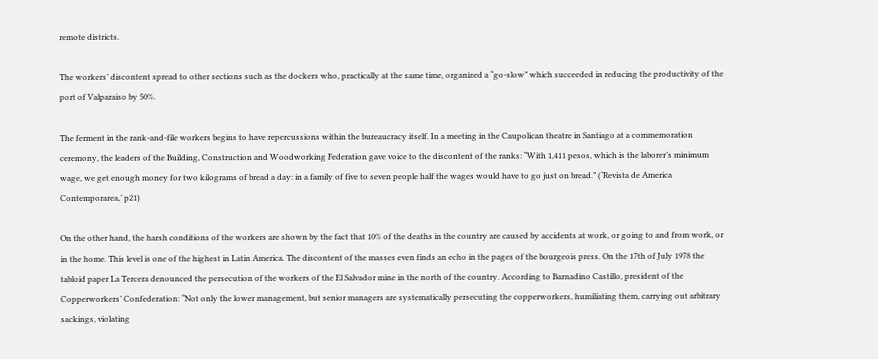remote districts.

The workers’ discontent spread to other sections such as the dockers who, practically at the same time, organized a “go-slow” which succeeded in reducing the productivity of the port of Valparaiso by 50%.

The ferment in the rank-and-file workers begins to have repercussions within the bureaucracy itself. In a meeting in the Caupolican theatre in Santiago at a commemoration ceremony, the leaders of the Building, Construction and Woodworking Federation gave voice to the discontent of the ranks: “With 1,411 pesos, which is the laborer’s minimum wage, we get enough money for two kilograms of bread a day: in a family of five to seven people half the wages would have to go just on bread.” (‘Revista de America Contemporarea,’ p21)

On the other hand, the harsh conditions of the workers are shown by the fact that 10% of the deaths in the country are caused by accidents at work, or going to and from work, or in the home. This level is one of the highest in Latin America. The discontent of the masses even finds an echo in the pages of the bourgeois press. On the 17th of July 1978 the tabloid paper La Tercera denounced the persecution of the workers of the El Salvador mine in the north of the country. According to Barnadino Castillo, president of the Copperworkers’ Confederation: “Not only the lower management, but senior managers are systematically persecuting the copperworkers, humiliating them, carrying out arbitrary sackings, violating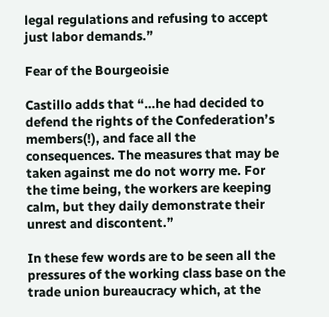legal regulations and refusing to accept just labor demands.”

Fear of the Bourgeoisie

Castillo adds that “…he had decided to defend the rights of the Confederation’s members(!), and face all the consequences. The measures that may be taken against me do not worry me. For the time being, the workers are keeping calm, but they daily demonstrate their unrest and discontent.”

In these few words are to be seen all the pressures of the working class base on the trade union bureaucracy which, at the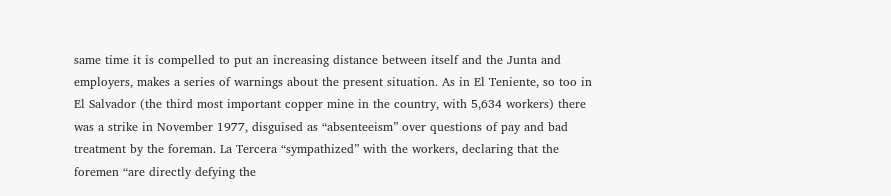same time it is compelled to put an increasing distance between itself and the Junta and employers, makes a series of warnings about the present situation. As in El Teniente, so too in El Salvador (the third most important copper mine in the country, with 5,634 workers) there was a strike in November 1977, disguised as “absenteeism” over questions of pay and bad treatment by the foreman. La Tercera “sympathized” with the workers, declaring that the foremen “are directly defying the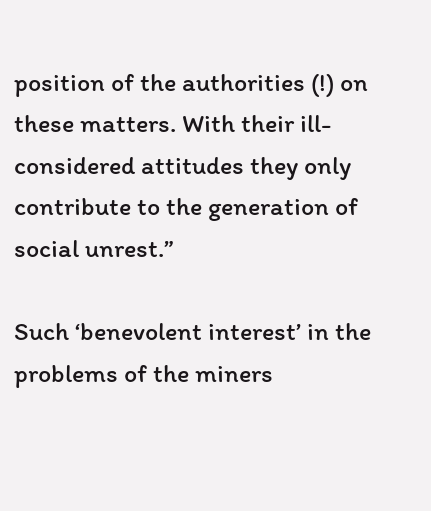position of the authorities (!) on these matters. With their ill-considered attitudes they only contribute to the generation of social unrest.”

Such ‘benevolent interest’ in the problems of the miners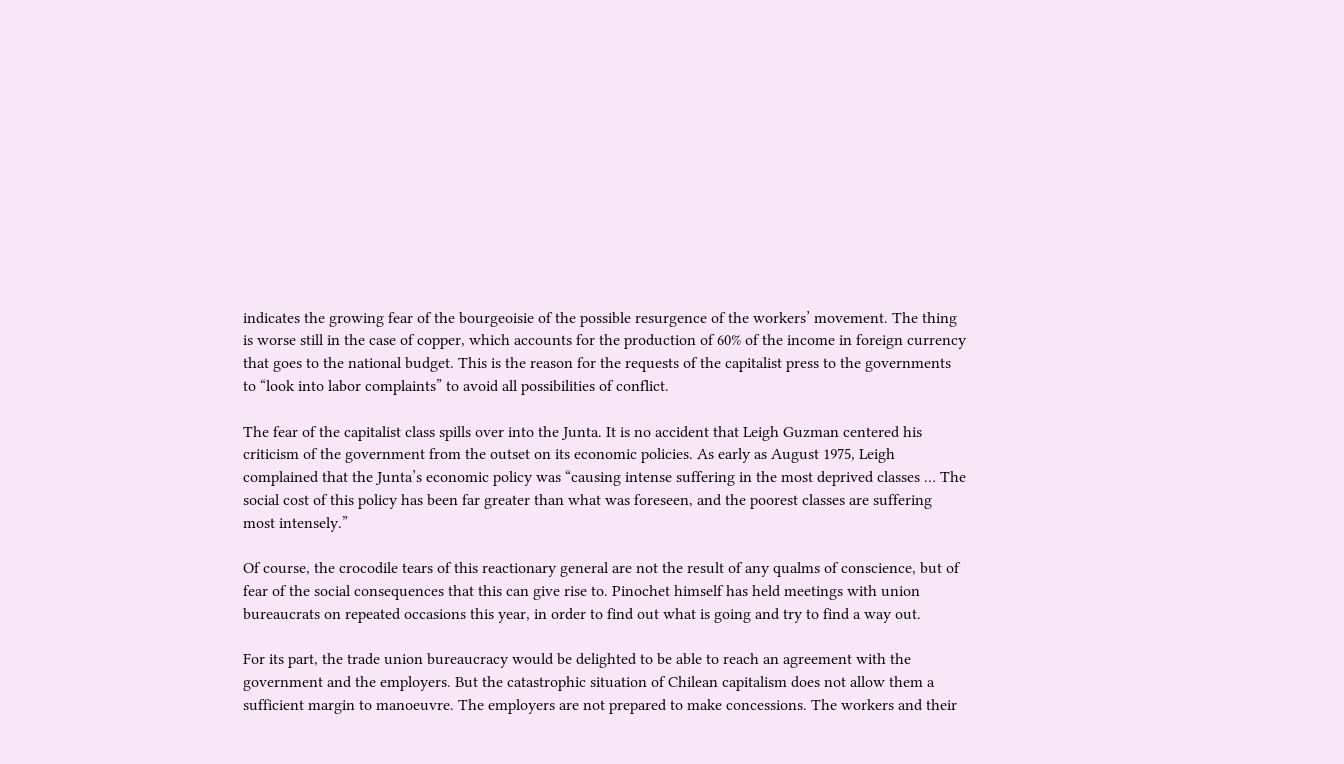indicates the growing fear of the bourgeoisie of the possible resurgence of the workers’ movement. The thing is worse still in the case of copper, which accounts for the production of 60% of the income in foreign currency that goes to the national budget. This is the reason for the requests of the capitalist press to the governments to “look into labor complaints” to avoid all possibilities of conflict.

The fear of the capitalist class spills over into the Junta. It is no accident that Leigh Guzman centered his criticism of the government from the outset on its economic policies. As early as August 1975, Leigh complained that the Junta’s economic policy was “causing intense suffering in the most deprived classes … The social cost of this policy has been far greater than what was foreseen, and the poorest classes are suffering most intensely.”

Of course, the crocodile tears of this reactionary general are not the result of any qualms of conscience, but of fear of the social consequences that this can give rise to. Pinochet himself has held meetings with union bureaucrats on repeated occasions this year, in order to find out what is going and try to find a way out.

For its part, the trade union bureaucracy would be delighted to be able to reach an agreement with the government and the employers. But the catastrophic situation of Chilean capitalism does not allow them a sufficient margin to manoeuvre. The employers are not prepared to make concessions. The workers and their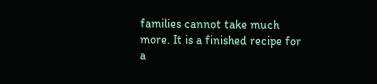families cannot take much more. It is a finished recipe for a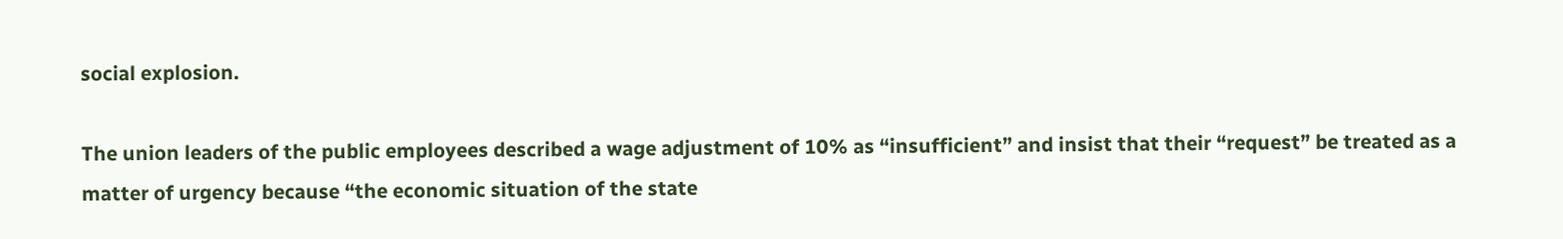social explosion.

The union leaders of the public employees described a wage adjustment of 10% as “insufficient” and insist that their “request” be treated as a matter of urgency because “the economic situation of the state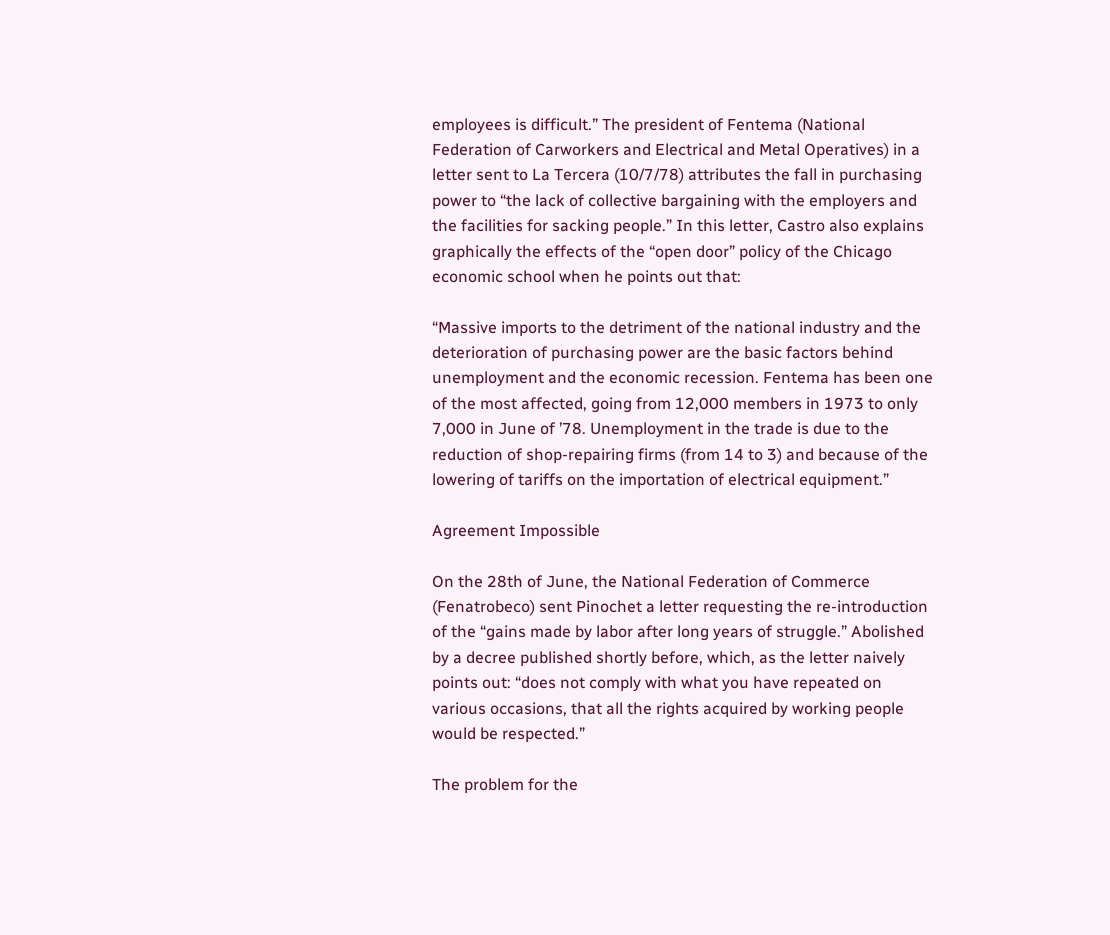employees is difficult.” The president of Fentema (National Federation of Carworkers and Electrical and Metal Operatives) in a letter sent to La Tercera (10/7/78) attributes the fall in purchasing power to “the lack of collective bargaining with the employers and the facilities for sacking people.” In this letter, Castro also explains graphically the effects of the “open door” policy of the Chicago economic school when he points out that:

“Massive imports to the detriment of the national industry and the deterioration of purchasing power are the basic factors behind unemployment and the economic recession. Fentema has been one of the most affected, going from 12,000 members in 1973 to only 7,000 in June of ’78. Unemployment in the trade is due to the reduction of shop-repairing firms (from 14 to 3) and because of the lowering of tariffs on the importation of electrical equipment.”

Agreement Impossible

On the 28th of June, the National Federation of Commerce (Fenatrobeco) sent Pinochet a letter requesting the re-introduction of the “gains made by labor after long years of struggle.” Abolished by a decree published shortly before, which, as the letter naively points out: “does not comply with what you have repeated on various occasions, that all the rights acquired by working people would be respected.”

The problem for the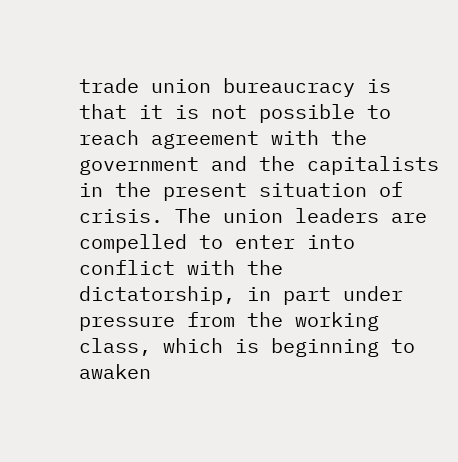trade union bureaucracy is that it is not possible to reach agreement with the government and the capitalists in the present situation of crisis. The union leaders are compelled to enter into conflict with the dictatorship, in part under pressure from the working class, which is beginning to awaken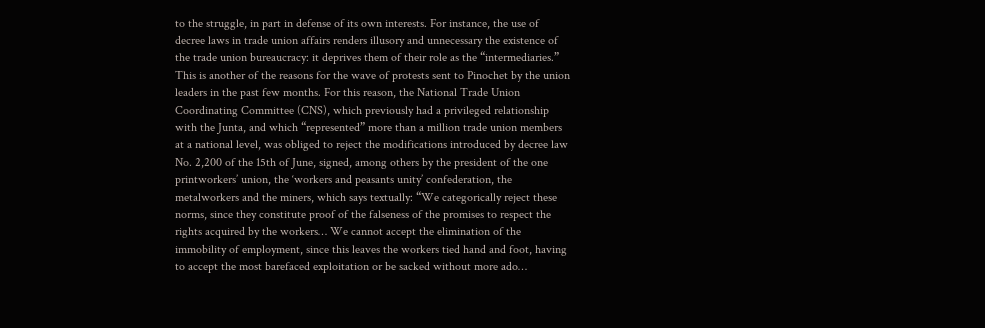to the struggle, in part in defense of its own interests. For instance, the use of decree laws in trade union affairs renders illusory and unnecessary the existence of the trade union bureaucracy: it deprives them of their role as the “intermediaries.” This is another of the reasons for the wave of protests sent to Pinochet by the union leaders in the past few months. For this reason, the National Trade Union Coordinating Committee (CNS), which previously had a privileged relationship with the Junta, and which “represented” more than a million trade union members at a national level, was obliged to reject the modifications introduced by decree law No. 2,200 of the 15th of June, signed, among others by the president of the one printworkers’ union, the ‘workers and peasants unity’ confederation, the metalworkers and the miners, which says textually: “We categorically reject these norms, since they constitute proof of the falseness of the promises to respect the rights acquired by the workers… We cannot accept the elimination of the immobility of employment, since this leaves the workers tied hand and foot, having to accept the most barefaced exploitation or be sacked without more ado…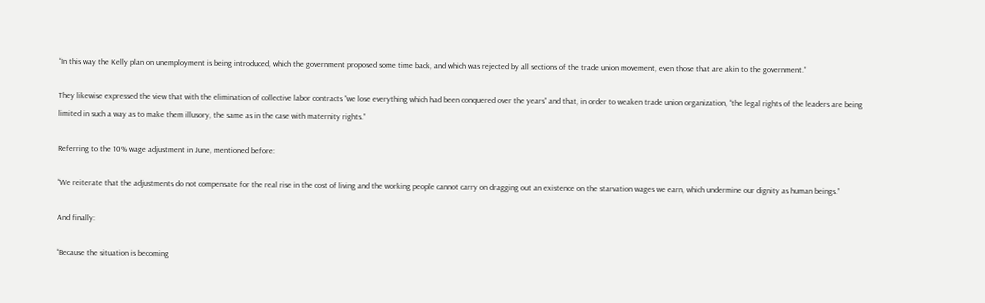“In this way the Kelly plan on unemployment is being introduced, which the government proposed some time back, and which was rejected by all sections of the trade union movement, even those that are akin to the government.”

They likewise expressed the view that with the elimination of collective labor contracts “we lose everything which had been conquered over the years” and that, in order to weaken trade union organization, “the legal rights of the leaders are being limited in such a way as to make them illusory, the same as in the case with maternity rights.”

Referring to the 10% wage adjustment in June, mentioned before:

“We reiterate that the adjustments do not compensate for the real rise in the cost of living and the working people cannot carry on dragging out an existence on the starvation wages we earn, which undermine our dignity as human beings.”

And finally:

“Because the situation is becoming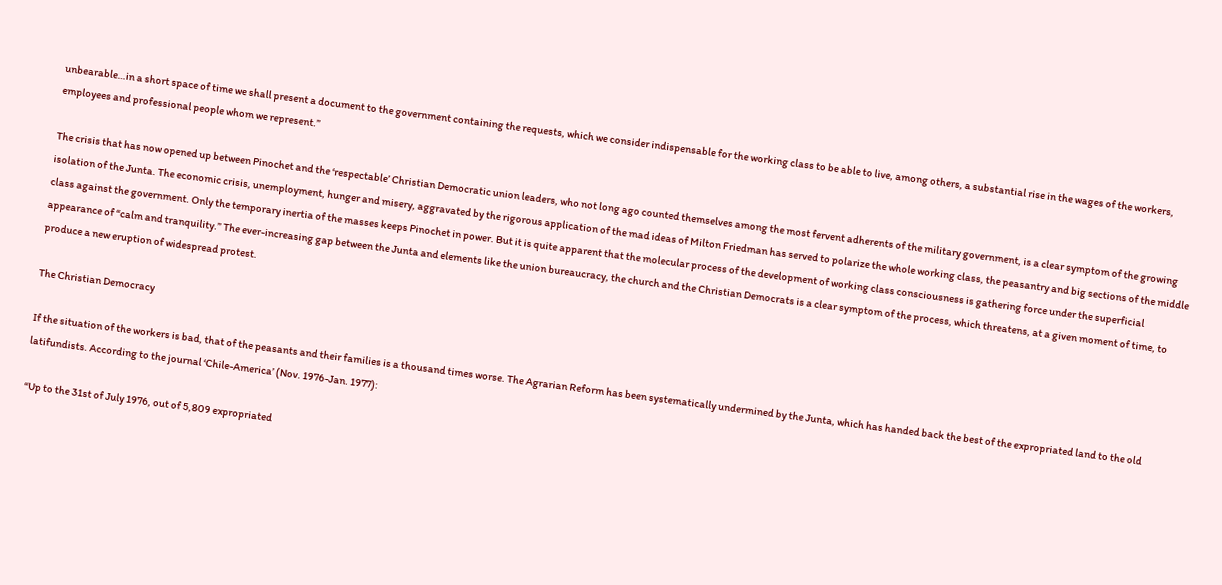unbearable…in a short space of time we shall present a document to the government containing the requests, which we consider indispensable for the working class to be able to live, among others, a substantial rise in the wages of the workers, employees and professional people whom we represent.”

The crisis that has now opened up between Pinochet and the ‘respectable’ Christian Democratic union leaders, who not long ago counted themselves among the most fervent adherents of the military government, is a clear symptom of the growing isolation of the Junta. The economic crisis, unemployment, hunger and misery, aggravated by the rigorous application of the mad ideas of Milton Friedman has served to polarize the whole working class, the peasantry and big sections of the middle class against the government. Only the temporary inertia of the masses keeps Pinochet in power. But it is quite apparent that the molecular process of the development of working class consciousness is gathering force under the superficial appearance of “calm and tranquility.” The ever-increasing gap between the Junta and elements like the union bureaucracy, the church and the Christian Democrats is a clear symptom of the process, which threatens, at a given moment of time, to produce a new eruption of widespread protest.

The Christian Democracy

If the situation of the workers is bad, that of the peasants and their families is a thousand times worse. The Agrarian Reform has been systematically undermined by the Junta, which has handed back the best of the expropriated land to the old latifundists. According to the journal ‘Chile-America’ (Nov. 1976-Jan. 1977):

“Up to the 31st of July 1976, out of 5,809 expropriated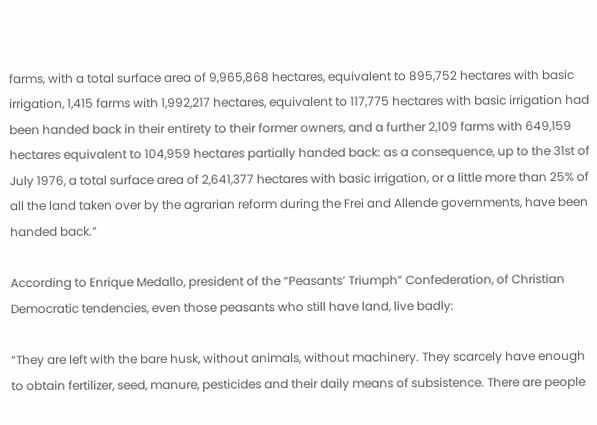farms, with a total surface area of 9,965,868 hectares, equivalent to 895,752 hectares with basic irrigation, 1,415 farms with 1,992,217 hectares, equivalent to 117,775 hectares with basic irrigation had been handed back in their entirety to their former owners, and a further 2,109 farms with 649,159 hectares equivalent to 104,959 hectares partially handed back: as a consequence, up to the 31st of July 1976, a total surface area of 2,641,377 hectares with basic irrigation, or a little more than 25% of all the land taken over by the agrarian reform during the Frei and Allende governments, have been handed back.”

According to Enrique Medallo, president of the “Peasants’ Triumph” Confederation, of Christian Democratic tendencies, even those peasants who still have land, live badly:

“They are left with the bare husk, without animals, without machinery. They scarcely have enough to obtain fertilizer, seed, manure, pesticides and their daily means of subsistence. There are people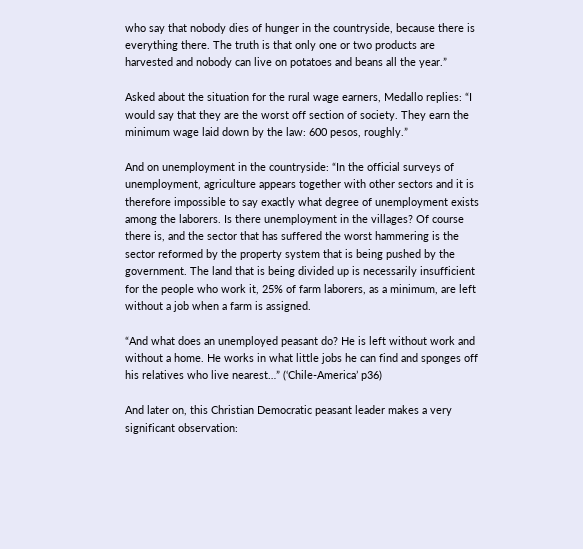who say that nobody dies of hunger in the countryside, because there is everything there. The truth is that only one or two products are harvested and nobody can live on potatoes and beans all the year.”

Asked about the situation for the rural wage earners, Medallo replies: “I would say that they are the worst off section of society. They earn the minimum wage laid down by the law: 600 pesos, roughly.”

And on unemployment in the countryside: “In the official surveys of unemployment, agriculture appears together with other sectors and it is therefore impossible to say exactly what degree of unemployment exists among the laborers. Is there unemployment in the villages? Of course there is, and the sector that has suffered the worst hammering is the sector reformed by the property system that is being pushed by the government. The land that is being divided up is necessarily insufficient for the people who work it, 25% of farm laborers, as a minimum, are left without a job when a farm is assigned.

“And what does an unemployed peasant do? He is left without work and without a home. He works in what little jobs he can find and sponges off his relatives who live nearest…” (‘Chile-America’ p36)

And later on, this Christian Democratic peasant leader makes a very significant observation: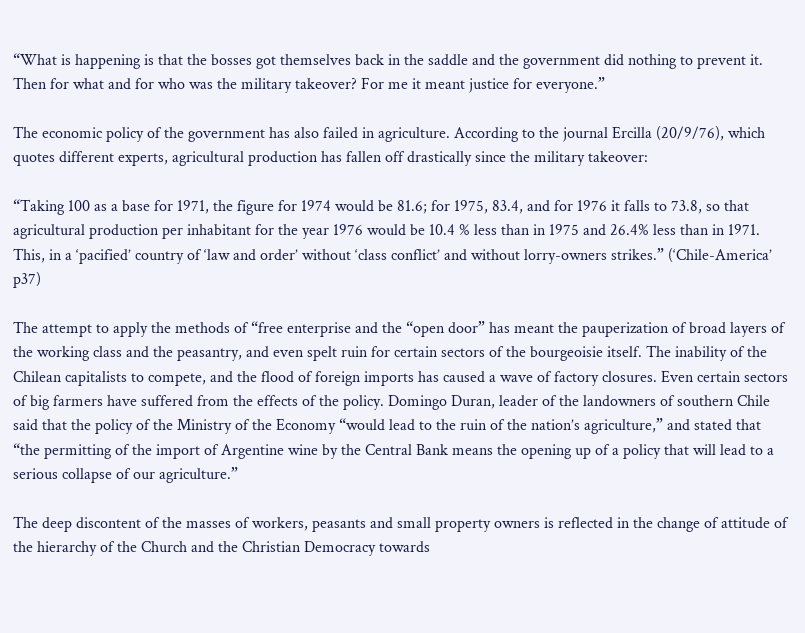“What is happening is that the bosses got themselves back in the saddle and the government did nothing to prevent it. Then for what and for who was the military takeover? For me it meant justice for everyone.”

The economic policy of the government has also failed in agriculture. According to the journal Ercilla (20/9/76), which quotes different experts, agricultural production has fallen off drastically since the military takeover:

“Taking 100 as a base for 1971, the figure for 1974 would be 81.6; for 1975, 83.4, and for 1976 it falls to 73.8, so that agricultural production per inhabitant for the year 1976 would be 10.4 % less than in 1975 and 26.4% less than in 1971. This, in a ‘pacified’ country of ‘law and order’ without ‘class conflict’ and without lorry-owners strikes.” (‘Chile-America’ p37)

The attempt to apply the methods of “free enterprise and the “open door” has meant the pauperization of broad layers of the working class and the peasantry, and even spelt ruin for certain sectors of the bourgeoisie itself. The inability of the Chilean capitalists to compete, and the flood of foreign imports has caused a wave of factory closures. Even certain sectors of big farmers have suffered from the effects of the policy. Domingo Duran, leader of the landowners of southern Chile said that the policy of the Ministry of the Economy “would lead to the ruin of the nation’s agriculture,” and stated that “the permitting of the import of Argentine wine by the Central Bank means the opening up of a policy that will lead to a serious collapse of our agriculture.”

The deep discontent of the masses of workers, peasants and small property owners is reflected in the change of attitude of the hierarchy of the Church and the Christian Democracy towards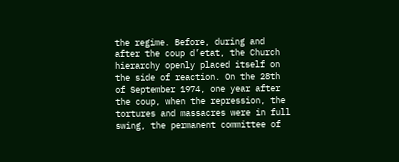the regime. Before, during and after the coup d’etat, the Church hierarchy openly placed itself on the side of reaction. On the 28th of September 1974, one year after the coup, when the repression, the tortures and massacres were in full swing, the permanent committee of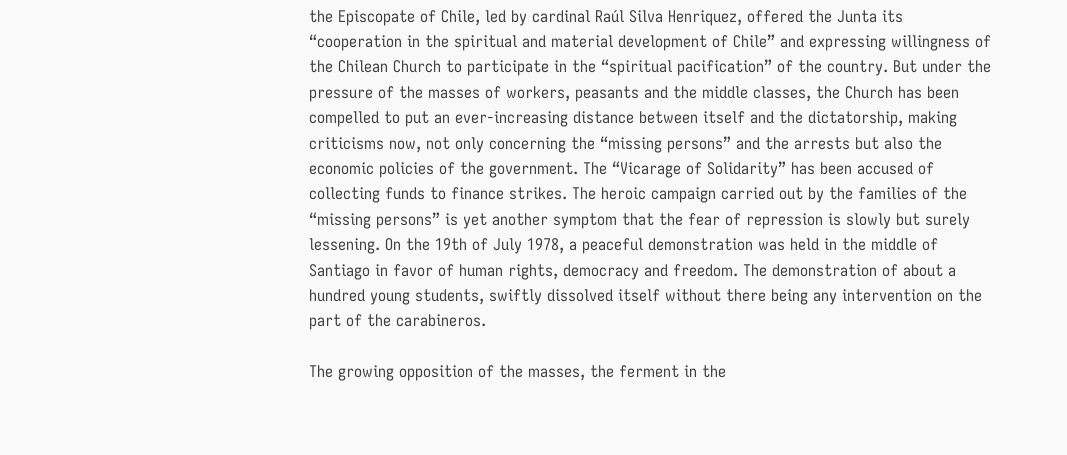the Episcopate of Chile, led by cardinal Raúl Silva Henriquez, offered the Junta its “cooperation in the spiritual and material development of Chile” and expressing willingness of the Chilean Church to participate in the “spiritual pacification” of the country. But under the pressure of the masses of workers, peasants and the middle classes, the Church has been compelled to put an ever-increasing distance between itself and the dictatorship, making criticisms now, not only concerning the “missing persons” and the arrests but also the economic policies of the government. The “Vicarage of Solidarity” has been accused of collecting funds to finance strikes. The heroic campaign carried out by the families of the “missing persons” is yet another symptom that the fear of repression is slowly but surely lessening. On the 19th of July 1978, a peaceful demonstration was held in the middle of Santiago in favor of human rights, democracy and freedom. The demonstration of about a hundred young students, swiftly dissolved itself without there being any intervention on the part of the carabineros.

The growing opposition of the masses, the ferment in the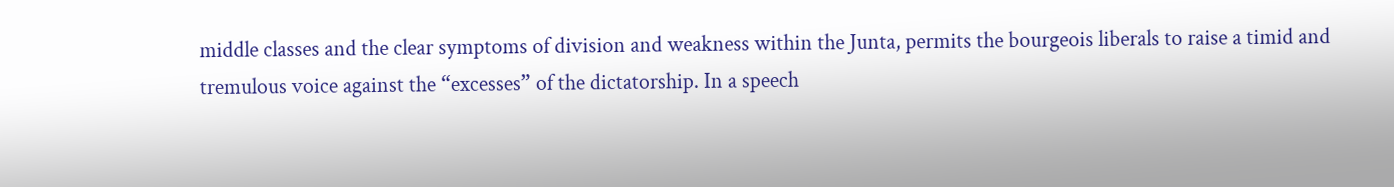middle classes and the clear symptoms of division and weakness within the Junta, permits the bourgeois liberals to raise a timid and tremulous voice against the “excesses” of the dictatorship. In a speech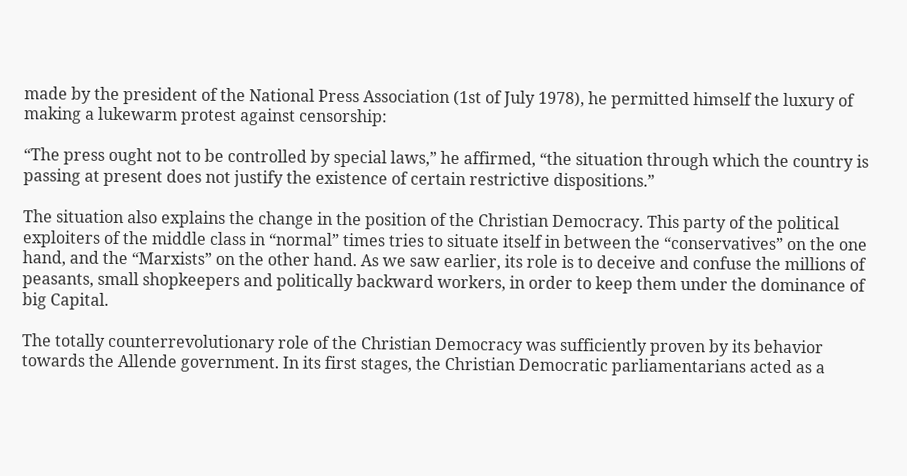made by the president of the National Press Association (1st of July 1978), he permitted himself the luxury of making a lukewarm protest against censorship:

“The press ought not to be controlled by special laws,” he affirmed, “the situation through which the country is passing at present does not justify the existence of certain restrictive dispositions.”

The situation also explains the change in the position of the Christian Democracy. This party of the political exploiters of the middle class in “normal” times tries to situate itself in between the “conservatives” on the one hand, and the “Marxists” on the other hand. As we saw earlier, its role is to deceive and confuse the millions of peasants, small shopkeepers and politically backward workers, in order to keep them under the dominance of big Capital.

The totally counterrevolutionary role of the Christian Democracy was sufficiently proven by its behavior towards the Allende government. In its first stages, the Christian Democratic parliamentarians acted as a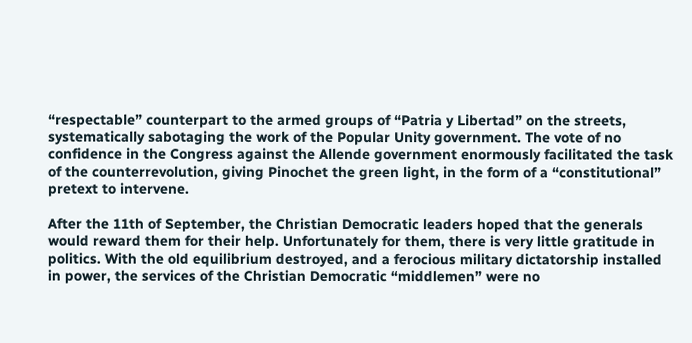“respectable” counterpart to the armed groups of “Patria y Libertad” on the streets, systematically sabotaging the work of the Popular Unity government. The vote of no confidence in the Congress against the Allende government enormously facilitated the task of the counterrevolution, giving Pinochet the green light, in the form of a “constitutional” pretext to intervene.

After the 11th of September, the Christian Democratic leaders hoped that the generals would reward them for their help. Unfortunately for them, there is very little gratitude in politics. With the old equilibrium destroyed, and a ferocious military dictatorship installed in power, the services of the Christian Democratic “middlemen” were no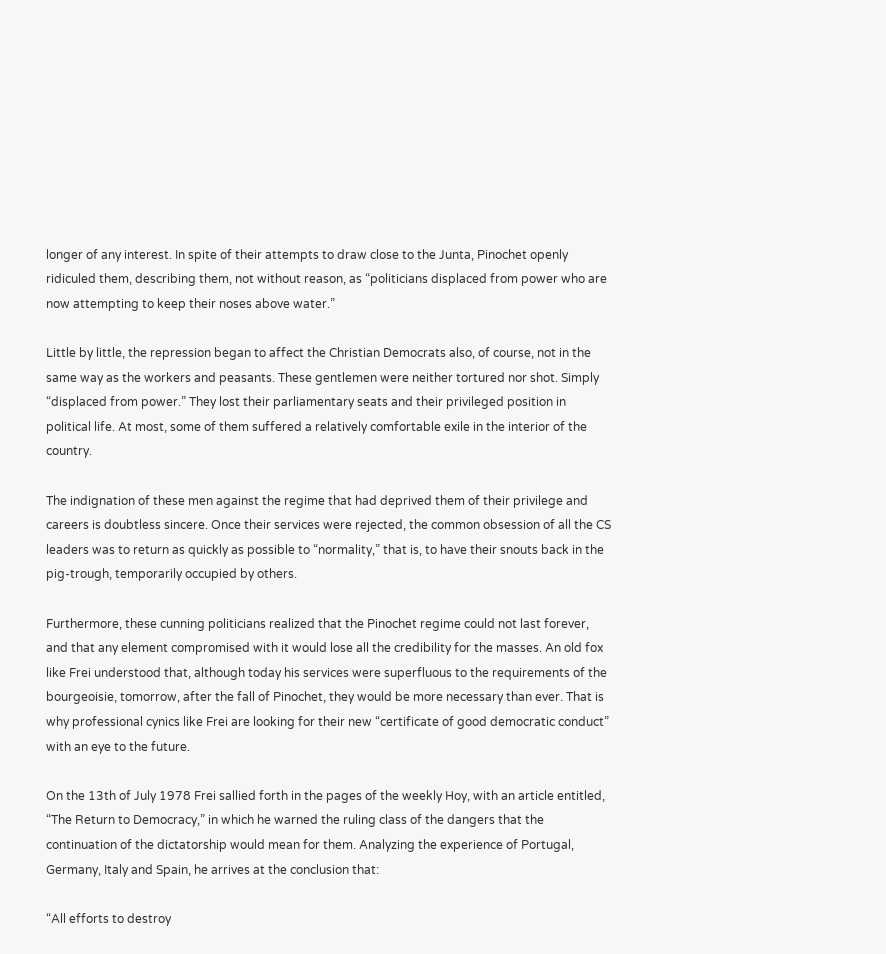longer of any interest. In spite of their attempts to draw close to the Junta, Pinochet openly ridiculed them, describing them, not without reason, as “politicians displaced from power who are now attempting to keep their noses above water.”

Little by little, the repression began to affect the Christian Democrats also, of course, not in the same way as the workers and peasants. These gentlemen were neither tortured nor shot. Simply “displaced from power.” They lost their parliamentary seats and their privileged position in political life. At most, some of them suffered a relatively comfortable exile in the interior of the country.

The indignation of these men against the regime that had deprived them of their privilege and careers is doubtless sincere. Once their services were rejected, the common obsession of all the CS leaders was to return as quickly as possible to “normality,” that is, to have their snouts back in the pig-trough, temporarily occupied by others.

Furthermore, these cunning politicians realized that the Pinochet regime could not last forever, and that any element compromised with it would lose all the credibility for the masses. An old fox like Frei understood that, although today his services were superfluous to the requirements of the bourgeoisie, tomorrow, after the fall of Pinochet, they would be more necessary than ever. That is why professional cynics like Frei are looking for their new “certificate of good democratic conduct” with an eye to the future.

On the 13th of July 1978 Frei sallied forth in the pages of the weekly Hoy, with an article entitled, “The Return to Democracy,” in which he warned the ruling class of the dangers that the continuation of the dictatorship would mean for them. Analyzing the experience of Portugal, Germany, Italy and Spain, he arrives at the conclusion that:

“All efforts to destroy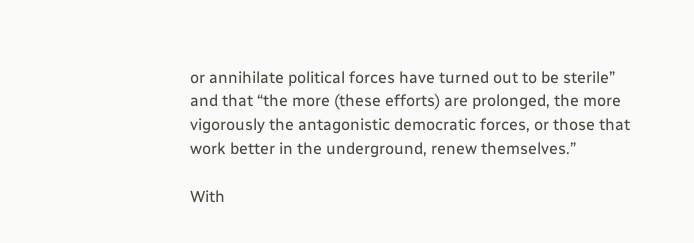or annihilate political forces have turned out to be sterile” and that “the more (these efforts) are prolonged, the more vigorously the antagonistic democratic forces, or those that work better in the underground, renew themselves.”

With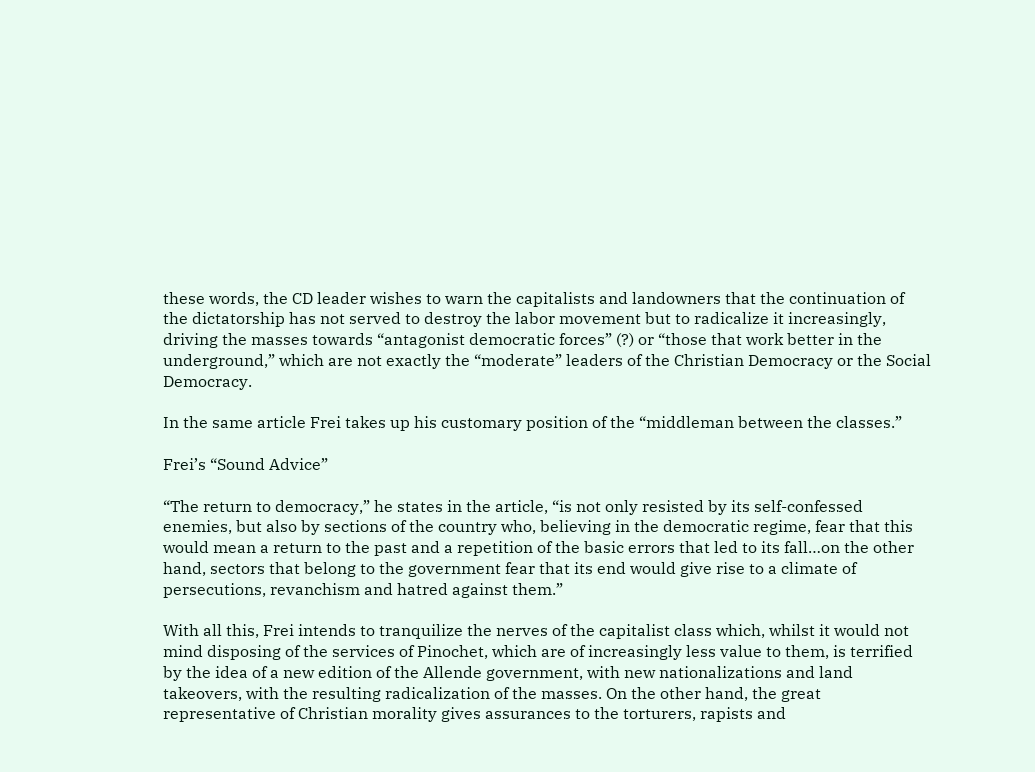these words, the CD leader wishes to warn the capitalists and landowners that the continuation of the dictatorship has not served to destroy the labor movement but to radicalize it increasingly, driving the masses towards “antagonist democratic forces” (?) or “those that work better in the underground,” which are not exactly the “moderate” leaders of the Christian Democracy or the Social Democracy.

In the same article Frei takes up his customary position of the “middleman between the classes.”

Frei’s “Sound Advice”

“The return to democracy,” he states in the article, “is not only resisted by its self-confessed enemies, but also by sections of the country who, believing in the democratic regime, fear that this would mean a return to the past and a repetition of the basic errors that led to its fall…on the other hand, sectors that belong to the government fear that its end would give rise to a climate of persecutions, revanchism and hatred against them.”

With all this, Frei intends to tranquilize the nerves of the capitalist class which, whilst it would not mind disposing of the services of Pinochet, which are of increasingly less value to them, is terrified by the idea of a new edition of the Allende government, with new nationalizations and land takeovers, with the resulting radicalization of the masses. On the other hand, the great representative of Christian morality gives assurances to the torturers, rapists and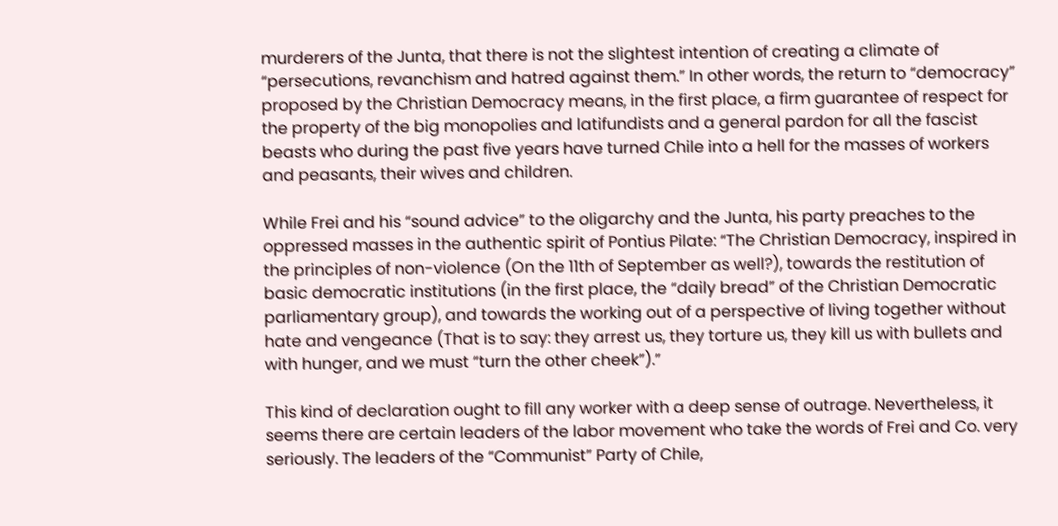murderers of the Junta, that there is not the slightest intention of creating a climate of “persecutions, revanchism and hatred against them.” In other words, the return to “democracy” proposed by the Christian Democracy means, in the first place, a firm guarantee of respect for the property of the big monopolies and latifundists and a general pardon for all the fascist beasts who during the past five years have turned Chile into a hell for the masses of workers and peasants, their wives and children.

While Frei and his “sound advice” to the oligarchy and the Junta, his party preaches to the oppressed masses in the authentic spirit of Pontius Pilate: “The Christian Democracy, inspired in the principles of non-violence (On the 11th of September as well?), towards the restitution of basic democratic institutions (in the first place, the “daily bread” of the Christian Democratic parliamentary group), and towards the working out of a perspective of living together without hate and vengeance (That is to say: they arrest us, they torture us, they kill us with bullets and with hunger, and we must “turn the other cheek”).”

This kind of declaration ought to fill any worker with a deep sense of outrage. Nevertheless, it seems there are certain leaders of the labor movement who take the words of Frei and Co. very seriously. The leaders of the “Communist” Party of Chile,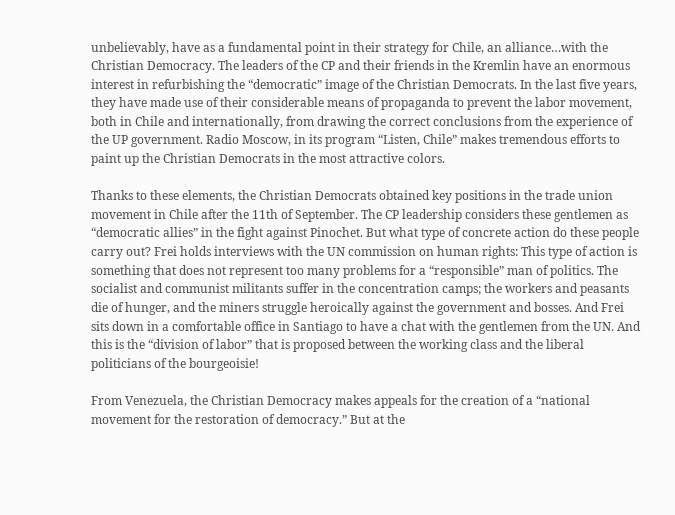unbelievably, have as a fundamental point in their strategy for Chile, an alliance…with the Christian Democracy. The leaders of the CP and their friends in the Kremlin have an enormous interest in refurbishing the “democratic” image of the Christian Democrats. In the last five years, they have made use of their considerable means of propaganda to prevent the labor movement, both in Chile and internationally, from drawing the correct conclusions from the experience of the UP government. Radio Moscow, in its program “Listen, Chile” makes tremendous efforts to paint up the Christian Democrats in the most attractive colors.

Thanks to these elements, the Christian Democrats obtained key positions in the trade union movement in Chile after the 11th of September. The CP leadership considers these gentlemen as “democratic allies” in the fight against Pinochet. But what type of concrete action do these people carry out? Frei holds interviews with the UN commission on human rights: This type of action is something that does not represent too many problems for a “responsible” man of politics. The socialist and communist militants suffer in the concentration camps; the workers and peasants die of hunger, and the miners struggle heroically against the government and bosses. And Frei sits down in a comfortable office in Santiago to have a chat with the gentlemen from the UN. And this is the “division of labor” that is proposed between the working class and the liberal politicians of the bourgeoisie!

From Venezuela, the Christian Democracy makes appeals for the creation of a “national movement for the restoration of democracy.” But at the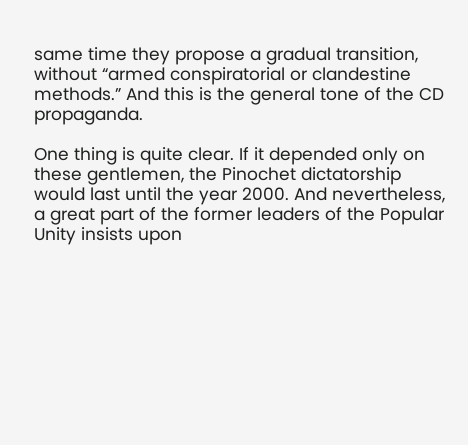same time they propose a gradual transition, without “armed conspiratorial or clandestine methods.” And this is the general tone of the CD propaganda.

One thing is quite clear. If it depended only on these gentlemen, the Pinochet dictatorship would last until the year 2000. And nevertheless, a great part of the former leaders of the Popular Unity insists upon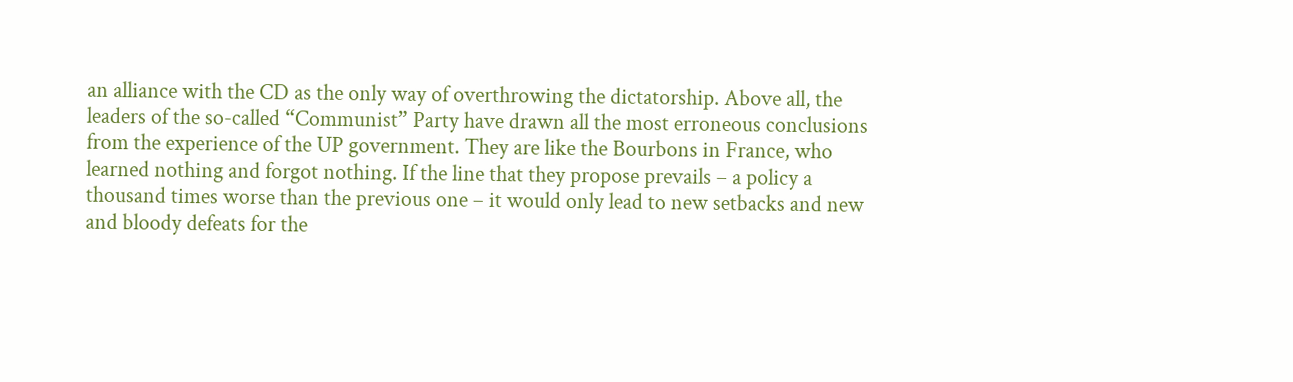an alliance with the CD as the only way of overthrowing the dictatorship. Above all, the leaders of the so-called “Communist” Party have drawn all the most erroneous conclusions from the experience of the UP government. They are like the Bourbons in France, who learned nothing and forgot nothing. If the line that they propose prevails – a policy a thousand times worse than the previous one – it would only lead to new setbacks and new and bloody defeats for the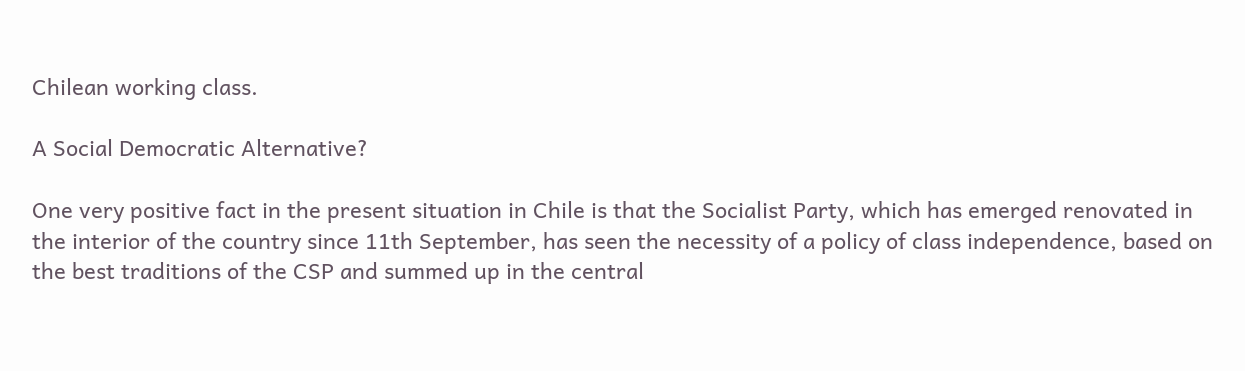Chilean working class.

A Social Democratic Alternative?

One very positive fact in the present situation in Chile is that the Socialist Party, which has emerged renovated in the interior of the country since 11th September, has seen the necessity of a policy of class independence, based on the best traditions of the CSP and summed up in the central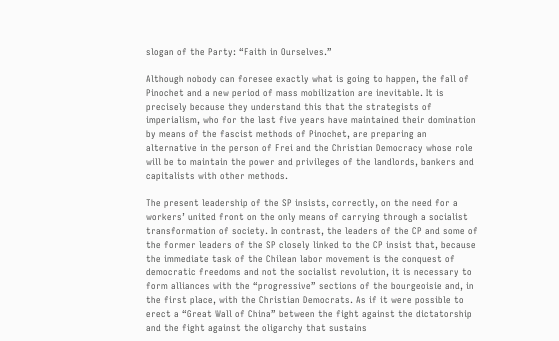slogan of the Party: “Faith in Ourselves.”

Although nobody can foresee exactly what is going to happen, the fall of Pinochet and a new period of mass mobilization are inevitable. It is precisely because they understand this that the strategists of imperialism, who for the last five years have maintained their domination by means of the fascist methods of Pinochet, are preparing an alternative in the person of Frei and the Christian Democracy whose role will be to maintain the power and privileges of the landlords, bankers and capitalists with other methods.

The present leadership of the SP insists, correctly, on the need for a workers’ united front on the only means of carrying through a socialist transformation of society. In contrast, the leaders of the CP and some of the former leaders of the SP closely linked to the CP insist that, because the immediate task of the Chilean labor movement is the conquest of democratic freedoms and not the socialist revolution, it is necessary to form alliances with the “progressive” sections of the bourgeoisie and, in the first place, with the Christian Democrats. As if it were possible to erect a “Great Wall of China” between the fight against the dictatorship and the fight against the oligarchy that sustains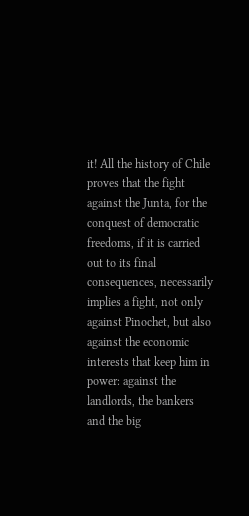it! All the history of Chile proves that the fight against the Junta, for the conquest of democratic freedoms, if it is carried out to its final consequences, necessarily implies a fight, not only against Pinochet, but also against the economic interests that keep him in power: against the landlords, the bankers and the big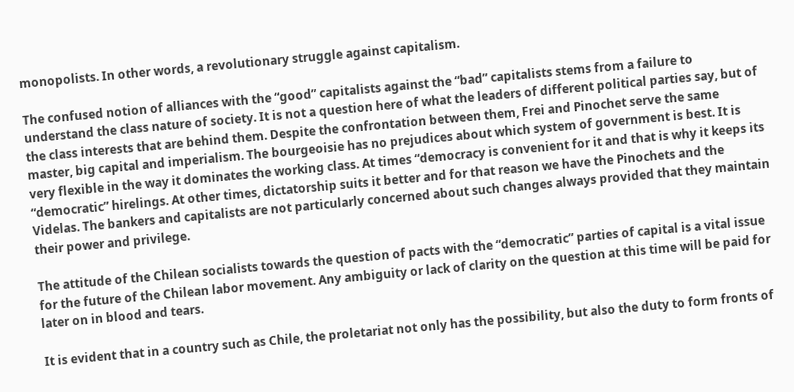monopolists. In other words, a revolutionary struggle against capitalism.

The confused notion of alliances with the “good” capitalists against the “bad” capitalists stems from a failure to understand the class nature of society. It is not a question here of what the leaders of different political parties say, but of the class interests that are behind them. Despite the confrontation between them, Frei and Pinochet serve the same master, big capital and imperialism. The bourgeoisie has no prejudices about which system of government is best. It is very flexible in the way it dominates the working class. At times “democracy is convenient for it and that is why it keeps its “democratic” hirelings. At other times, dictatorship suits it better and for that reason we have the Pinochets and the Videlas. The bankers and capitalists are not particularly concerned about such changes always provided that they maintain their power and privilege.

The attitude of the Chilean socialists towards the question of pacts with the “democratic” parties of capital is a vital issue for the future of the Chilean labor movement. Any ambiguity or lack of clarity on the question at this time will be paid for later on in blood and tears.

It is evident that in a country such as Chile, the proletariat not only has the possibility, but also the duty to form fronts of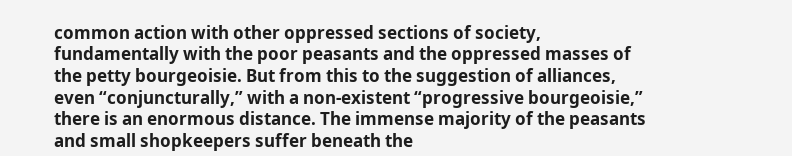common action with other oppressed sections of society, fundamentally with the poor peasants and the oppressed masses of the petty bourgeoisie. But from this to the suggestion of alliances, even “conjuncturally,” with a non-existent “progressive bourgeoisie,” there is an enormous distance. The immense majority of the peasants and small shopkeepers suffer beneath the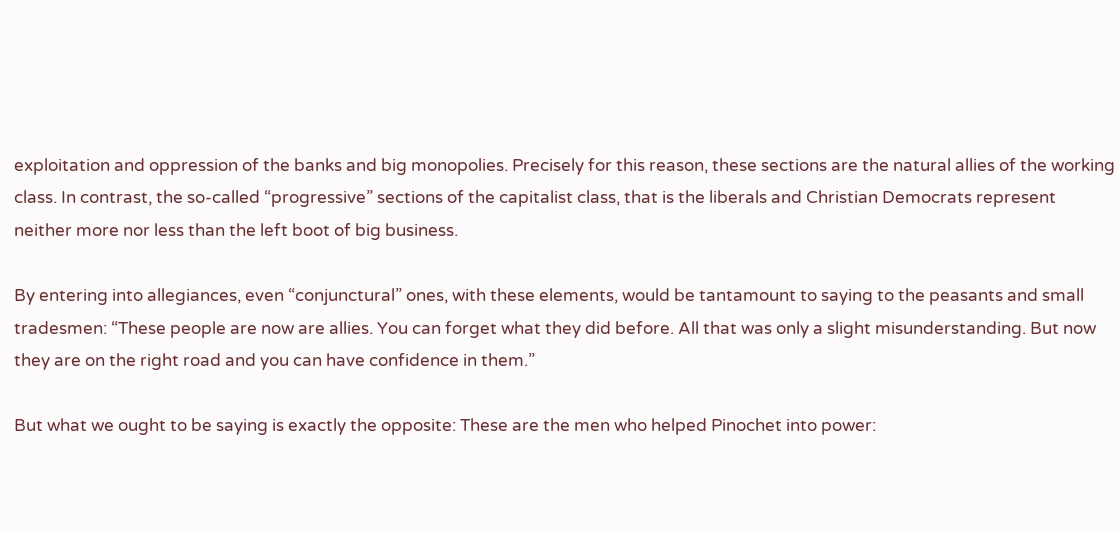exploitation and oppression of the banks and big monopolies. Precisely for this reason, these sections are the natural allies of the working class. In contrast, the so-called “progressive” sections of the capitalist class, that is the liberals and Christian Democrats represent neither more nor less than the left boot of big business.

By entering into allegiances, even “conjunctural” ones, with these elements, would be tantamount to saying to the peasants and small tradesmen: “These people are now are allies. You can forget what they did before. All that was only a slight misunderstanding. But now they are on the right road and you can have confidence in them.”

But what we ought to be saying is exactly the opposite: These are the men who helped Pinochet into power: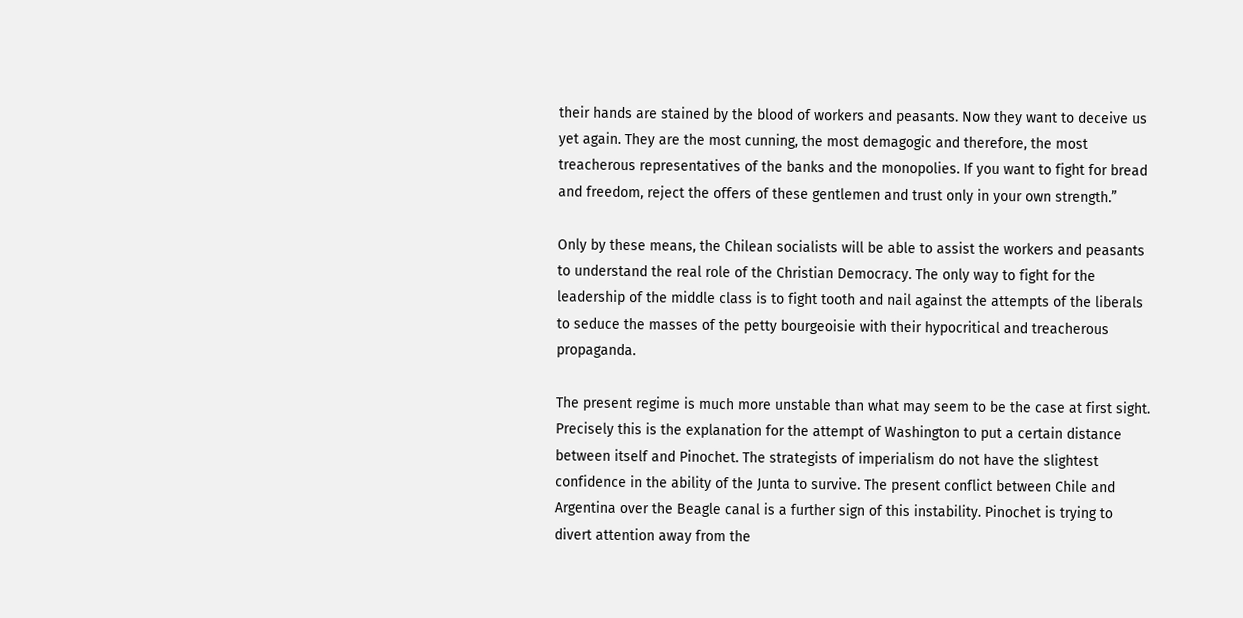their hands are stained by the blood of workers and peasants. Now they want to deceive us yet again. They are the most cunning, the most demagogic and therefore, the most treacherous representatives of the banks and the monopolies. If you want to fight for bread and freedom, reject the offers of these gentlemen and trust only in your own strength.”

Only by these means, the Chilean socialists will be able to assist the workers and peasants to understand the real role of the Christian Democracy. The only way to fight for the leadership of the middle class is to fight tooth and nail against the attempts of the liberals to seduce the masses of the petty bourgeoisie with their hypocritical and treacherous propaganda.

The present regime is much more unstable than what may seem to be the case at first sight. Precisely this is the explanation for the attempt of Washington to put a certain distance between itself and Pinochet. The strategists of imperialism do not have the slightest confidence in the ability of the Junta to survive. The present conflict between Chile and Argentina over the Beagle canal is a further sign of this instability. Pinochet is trying to divert attention away from the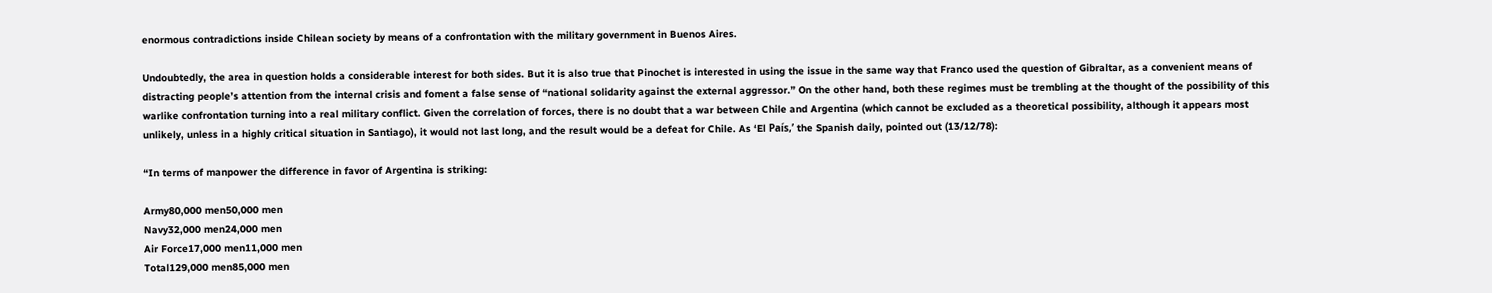enormous contradictions inside Chilean society by means of a confrontation with the military government in Buenos Aires.

Undoubtedly, the area in question holds a considerable interest for both sides. But it is also true that Pinochet is interested in using the issue in the same way that Franco used the question of Gibraltar, as a convenient means of distracting people’s attention from the internal crisis and foment a false sense of “national solidarity against the external aggressor.” On the other hand, both these regimes must be trembling at the thought of the possibility of this warlike confrontation turning into a real military conflict. Given the correlation of forces, there is no doubt that a war between Chile and Argentina (which cannot be excluded as a theoretical possibility, although it appears most unlikely, unless in a highly critical situation in Santiago), it would not last long, and the result would be a defeat for Chile. As ‘El País,’ the Spanish daily, pointed out (13/12/78):

“In terms of manpower the difference in favor of Argentina is striking:

Army80,000 men50,000 men
Navy32,000 men24,000 men
Air Force17,000 men11,000 men
Total129,000 men85,000 men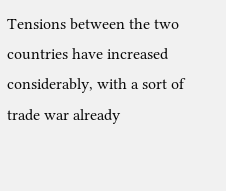Tensions between the two countries have increased considerably, with a sort of trade war already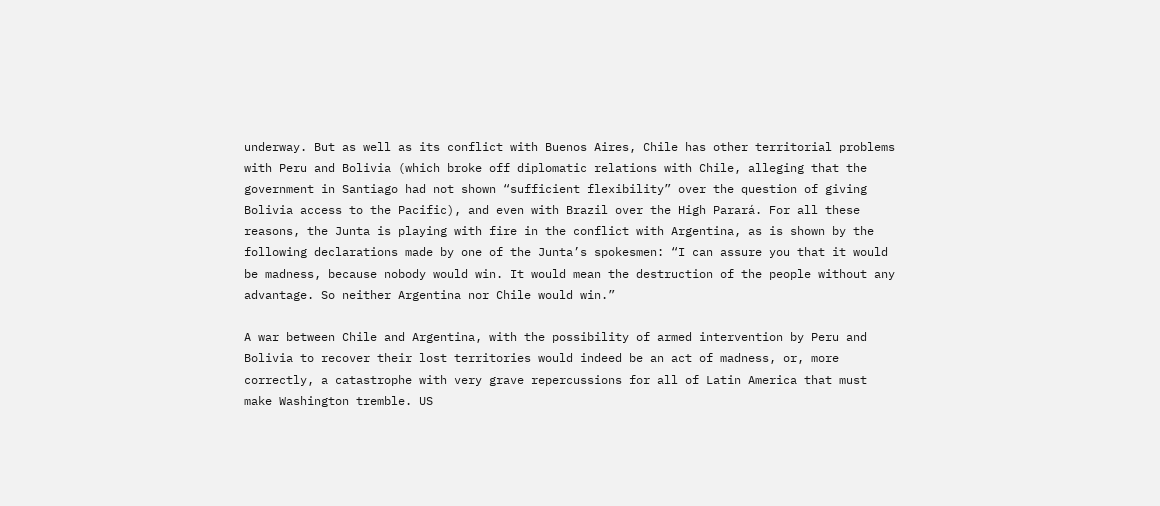underway. But as well as its conflict with Buenos Aires, Chile has other territorial problems with Peru and Bolivia (which broke off diplomatic relations with Chile, alleging that the government in Santiago had not shown “sufficient flexibility” over the question of giving Bolivia access to the Pacific), and even with Brazil over the High Parará. For all these reasons, the Junta is playing with fire in the conflict with Argentina, as is shown by the following declarations made by one of the Junta’s spokesmen: “I can assure you that it would be madness, because nobody would win. It would mean the destruction of the people without any advantage. So neither Argentina nor Chile would win.”

A war between Chile and Argentina, with the possibility of armed intervention by Peru and Bolivia to recover their lost territories would indeed be an act of madness, or, more correctly, a catastrophe with very grave repercussions for all of Latin America that must make Washington tremble. US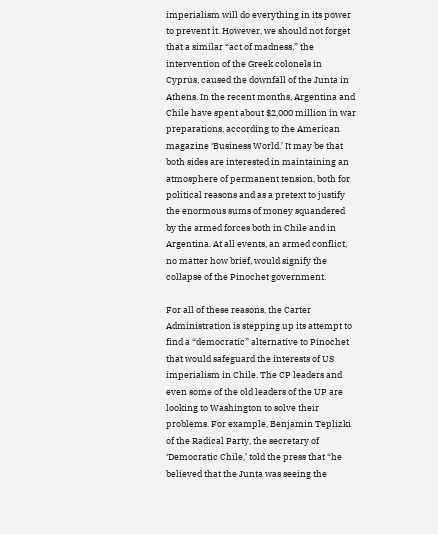imperialism will do everything in its power to prevent it. However, we should not forget that a similar “act of madness,” the intervention of the Greek colonels in Cyprus, caused the downfall of the Junta in Athens. In the recent months, Argentina and Chile have spent about $2,000 million in war preparations, according to the American magazine ‘Business World.’ It may be that both sides are interested in maintaining an atmosphere of permanent tension, both for political reasons and as a pretext to justify the enormous sums of money squandered by the armed forces both in Chile and in Argentina. At all events, an armed conflict, no matter how brief, would signify the collapse of the Pinochet government.

For all of these reasons, the Carter Administration is stepping up its attempt to find a “democratic” alternative to Pinochet that would safeguard the interests of US imperialism in Chile. The CP leaders and even some of the old leaders of the UP are looking to Washington to solve their problems. For example, Benjamin Teplizki of the Radical Party, the secretary of ‘Democratic Chile,’ told the press that “he believed that the Junta was seeing the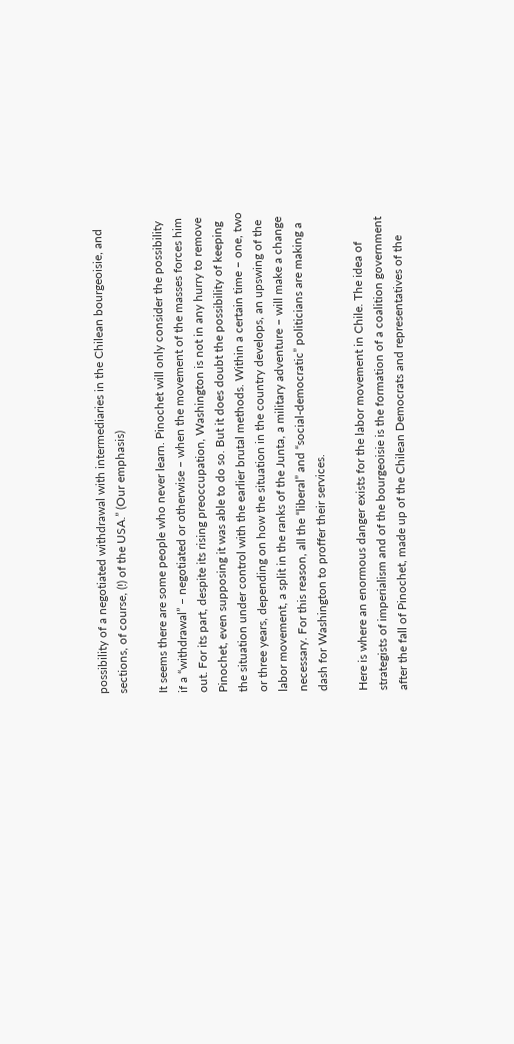possibility of a negotiated withdrawal with intermediaries in the Chilean bourgeoisie, and sections, of course, (!) of the USA.” (Our emphasis)

It seems there are some people who never learn. Pinochet will only consider the possibility if a “withdrawal” – negotiated or otherwise – when the movement of the masses forces him out. For its part, despite its rising preoccupation, Washington is not in any hurry to remove Pinochet, even supposing it was able to do so. But it does doubt the possibility of keeping the situation under control with the earlier brutal methods. Within a certain time – one, two or three years, depending on how the situation in the country develops, an upswing of the labor movement, a split in the ranks of the Junta, a military adventure – will make a change necessary. For this reason, all the “liberal” and “social-democratic” politicians are making a dash for Washington to proffer their services.

Here is where an enormous danger exists for the labor movement in Chile. The idea of strategists of imperialism and of the bourgeoisie is the formation of a coalition government after the fall of Pinochet, made up of the Chilean Democrats and representatives of the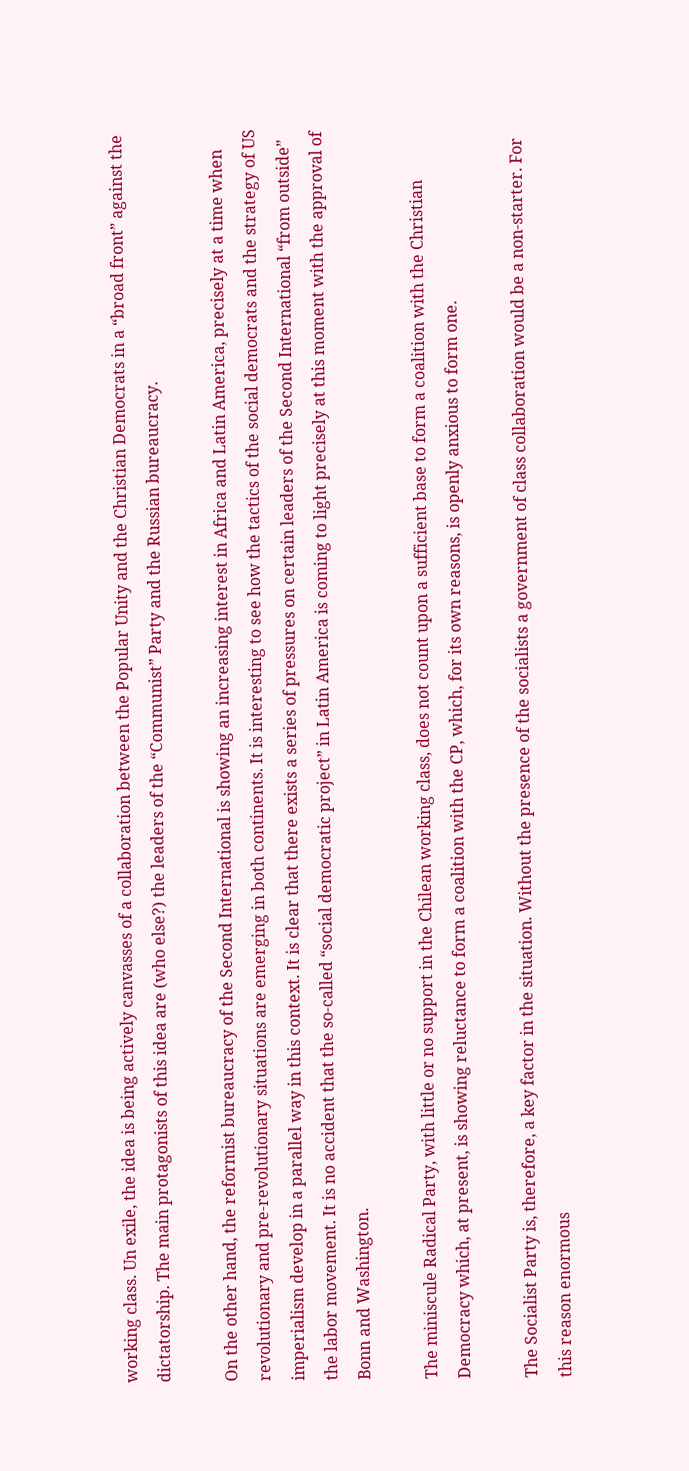working class. Un exile, the idea is being actively canvasses of a collaboration between the Popular Unity and the Christian Democrats in a “broad front” against the dictatorship. The main protagonists of this idea are (who else?) the leaders of the “Communist” Party and the Russian bureaucracy.

On the other hand, the reformist bureaucracy of the Second International is showing an increasing interest in Africa and Latin America, precisely at a time when revolutionary and pre-revolutionary situations are emerging in both continents. It is interesting to see how the tactics of the social democrats and the strategy of US imperialism develop in a parallel way in this context. It is clear that there exists a series of pressures on certain leaders of the Second International “from outside” the labor movement. It is no accident that the so-called “social democratic project” in Latin America is coming to light precisely at this moment with the approval of Bonn and Washington.

The miniscule Radical Party, with little or no support in the Chilean working class, does not count upon a sufficient base to form a coalition with the Christian Democracy which, at present, is showing reluctance to form a coalition with the CP, which, for its own reasons, is openly anxious to form one.

The Socialist Party is, therefore, a key factor in the situation. Without the presence of the socialists a government of class collaboration would be a non-starter. For this reason enormous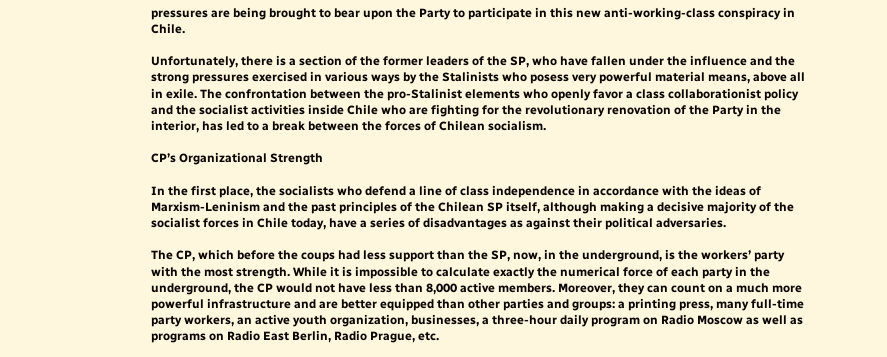pressures are being brought to bear upon the Party to participate in this new anti-working-class conspiracy in Chile.

Unfortunately, there is a section of the former leaders of the SP, who have fallen under the influence and the strong pressures exercised in various ways by the Stalinists who posess very powerful material means, above all in exile. The confrontation between the pro-Stalinist elements who openly favor a class collaborationist policy and the socialist activities inside Chile who are fighting for the revolutionary renovation of the Party in the interior, has led to a break between the forces of Chilean socialism.

CP’s Organizational Strength

In the first place, the socialists who defend a line of class independence in accordance with the ideas of Marxism-Leninism and the past principles of the Chilean SP itself, although making a decisive majority of the socialist forces in Chile today, have a series of disadvantages as against their political adversaries.

The CP, which before the coups had less support than the SP, now, in the underground, is the workers’ party with the most strength. While it is impossible to calculate exactly the numerical force of each party in the underground, the CP would not have less than 8,000 active members. Moreover, they can count on a much more powerful infrastructure and are better equipped than other parties and groups: a printing press, many full-time party workers, an active youth organization, businesses, a three-hour daily program on Radio Moscow as well as programs on Radio East Berlin, Radio Prague, etc.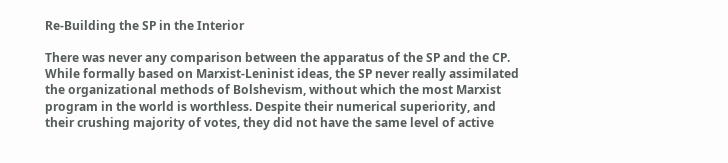Re-Building the SP in the Interior

There was never any comparison between the apparatus of the SP and the CP. While formally based on Marxist-Leninist ideas, the SP never really assimilated the organizational methods of Bolshevism, without which the most Marxist program in the world is worthless. Despite their numerical superiority, and their crushing majority of votes, they did not have the same level of active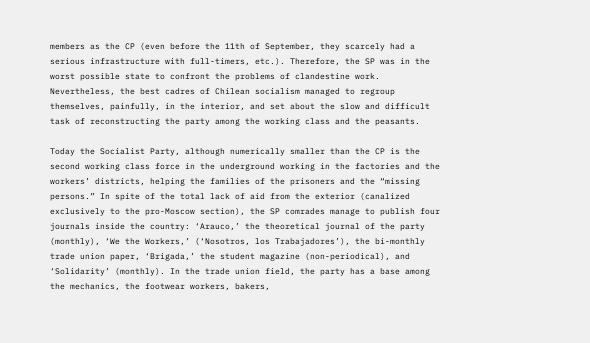members as the CP (even before the 11th of September, they scarcely had a serious infrastructure with full-timers, etc.). Therefore, the SP was in the worst possible state to confront the problems of clandestine work. Nevertheless, the best cadres of Chilean socialism managed to regroup themselves, painfully, in the interior, and set about the slow and difficult task of reconstructing the party among the working class and the peasants.

Today the Socialist Party, although numerically smaller than the CP is the second working class force in the underground working in the factories and the workers’ districts, helping the families of the prisoners and the “missing persons.” In spite of the total lack of aid from the exterior (canalized exclusively to the pro-Moscow section), the SP comrades manage to publish four journals inside the country: ‘Arauco,’ the theoretical journal of the party (monthly), ‘We the Workers,’ (‘Nosotros, los Trabajadores’), the bi-monthly trade union paper, ‘Brigada,’ the student magazine (non-periodical), and ‘Solidarity’ (monthly). In the trade union field, the party has a base among the mechanics, the footwear workers, bakers,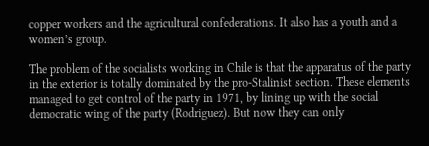copper workers and the agricultural confederations. It also has a youth and a women’s group.

The problem of the socialists working in Chile is that the apparatus of the party in the exterior is totally dominated by the pro-Stalinist section. These elements managed to get control of the party in 1971, by lining up with the social democratic wing of the party (Rodriguez). But now they can only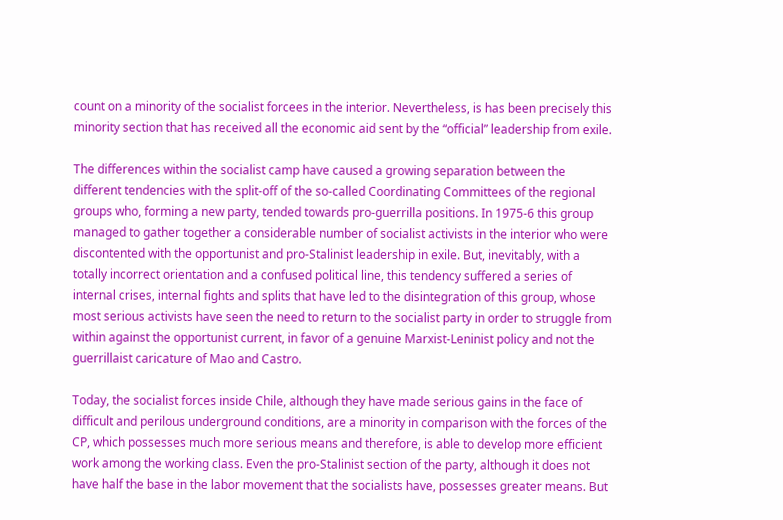count on a minority of the socialist forcees in the interior. Nevertheless, is has been precisely this minority section that has received all the economic aid sent by the “official” leadership from exile.

The differences within the socialist camp have caused a growing separation between the different tendencies with the split-off of the so-called Coordinating Committees of the regional groups who, forming a new party, tended towards pro-guerrilla positions. In 1975-6 this group managed to gather together a considerable number of socialist activists in the interior who were discontented with the opportunist and pro-Stalinist leadership in exile. But, inevitably, with a totally incorrect orientation and a confused political line, this tendency suffered a series of internal crises, internal fights and splits that have led to the disintegration of this group, whose most serious activists have seen the need to return to the socialist party in order to struggle from within against the opportunist current, in favor of a genuine Marxist-Leninist policy and not the guerrillaist caricature of Mao and Castro.

Today, the socialist forces inside Chile, although they have made serious gains in the face of difficult and perilous underground conditions, are a minority in comparison with the forces of the CP, which possesses much more serious means and therefore, is able to develop more efficient work among the working class. Even the pro-Stalinist section of the party, although it does not have half the base in the labor movement that the socialists have, possesses greater means. But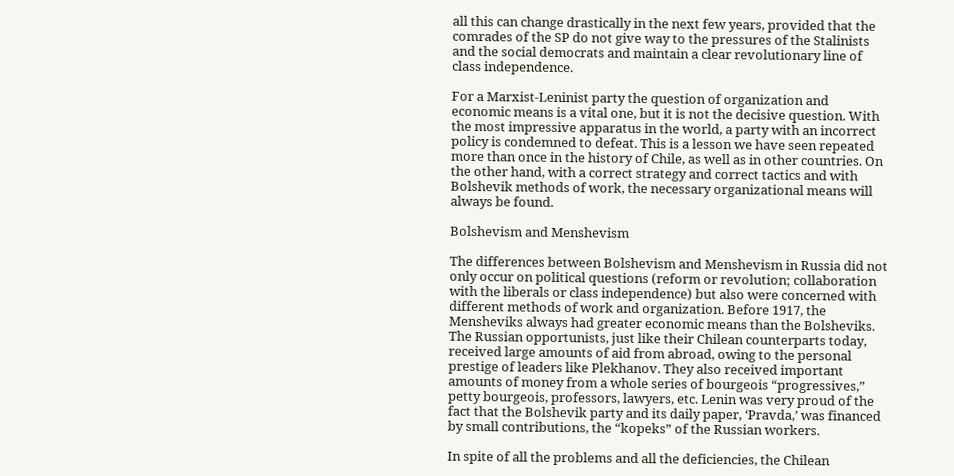all this can change drastically in the next few years, provided that the comrades of the SP do not give way to the pressures of the Stalinists and the social democrats and maintain a clear revolutionary line of class independence.

For a Marxist-Leninist party the question of organization and economic means is a vital one, but it is not the decisive question. With the most impressive apparatus in the world, a party with an incorrect policy is condemned to defeat. This is a lesson we have seen repeated more than once in the history of Chile, as well as in other countries. On the other hand, with a correct strategy and correct tactics and with Bolshevik methods of work, the necessary organizational means will always be found.

Bolshevism and Menshevism

The differences between Bolshevism and Menshevism in Russia did not only occur on political questions (reform or revolution; collaboration with the liberals or class independence) but also were concerned with different methods of work and organization. Before 1917, the Mensheviks always had greater economic means than the Bolsheviks. The Russian opportunists, just like their Chilean counterparts today, received large amounts of aid from abroad, owing to the personal prestige of leaders like Plekhanov. They also received important amounts of money from a whole series of bourgeois “progressives,” petty bourgeois, professors, lawyers, etc. Lenin was very proud of the fact that the Bolshevik party and its daily paper, ‘Pravda,’ was financed by small contributions, the “kopeks” of the Russian workers.

In spite of all the problems and all the deficiencies, the Chilean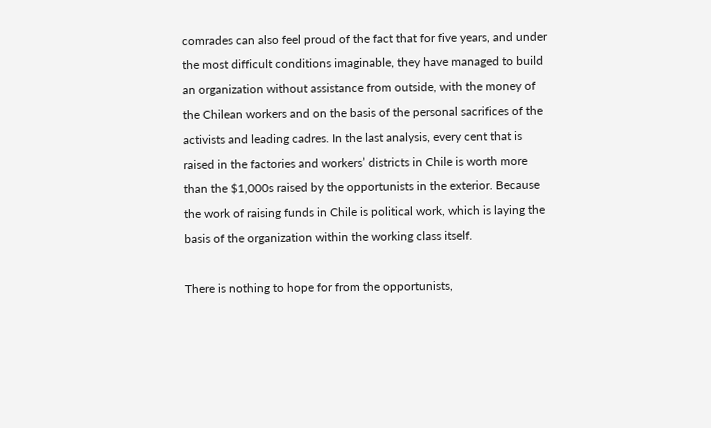comrades can also feel proud of the fact that for five years, and under the most difficult conditions imaginable, they have managed to build an organization without assistance from outside, with the money of the Chilean workers and on the basis of the personal sacrifices of the activists and leading cadres. In the last analysis, every cent that is raised in the factories and workers’ districts in Chile is worth more than the $1,000s raised by the opportunists in the exterior. Because the work of raising funds in Chile is political work, which is laying the basis of the organization within the working class itself.

There is nothing to hope for from the opportunists,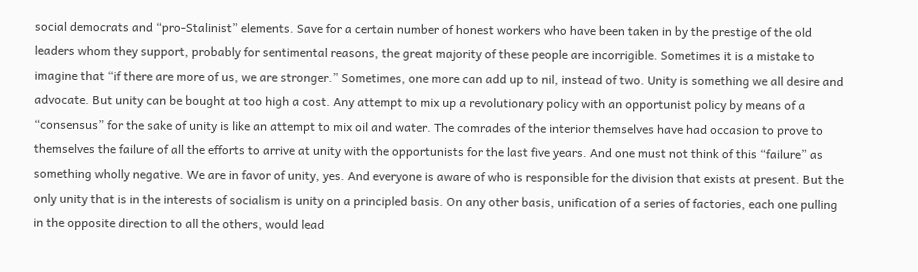social democrats and “pro-Stalinist” elements. Save for a certain number of honest workers who have been taken in by the prestige of the old leaders whom they support, probably for sentimental reasons, the great majority of these people are incorrigible. Sometimes it is a mistake to imagine that “if there are more of us, we are stronger.” Sometimes, one more can add up to nil, instead of two. Unity is something we all desire and advocate. But unity can be bought at too high a cost. Any attempt to mix up a revolutionary policy with an opportunist policy by means of a “consensus” for the sake of unity is like an attempt to mix oil and water. The comrades of the interior themselves have had occasion to prove to themselves the failure of all the efforts to arrive at unity with the opportunists for the last five years. And one must not think of this “failure” as something wholly negative. We are in favor of unity, yes. And everyone is aware of who is responsible for the division that exists at present. But the only unity that is in the interests of socialism is unity on a principled basis. On any other basis, unification of a series of factories, each one pulling in the opposite direction to all the others, would lead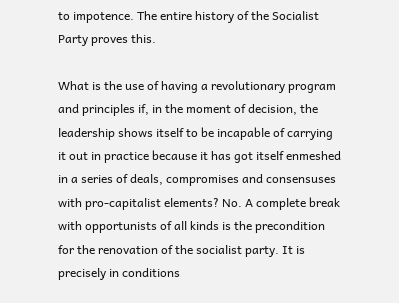to impotence. The entire history of the Socialist Party proves this.

What is the use of having a revolutionary program and principles if, in the moment of decision, the leadership shows itself to be incapable of carrying it out in practice because it has got itself enmeshed in a series of deals, compromises and consensuses with pro-capitalist elements? No. A complete break with opportunists of all kinds is the precondition for the renovation of the socialist party. It is precisely in conditions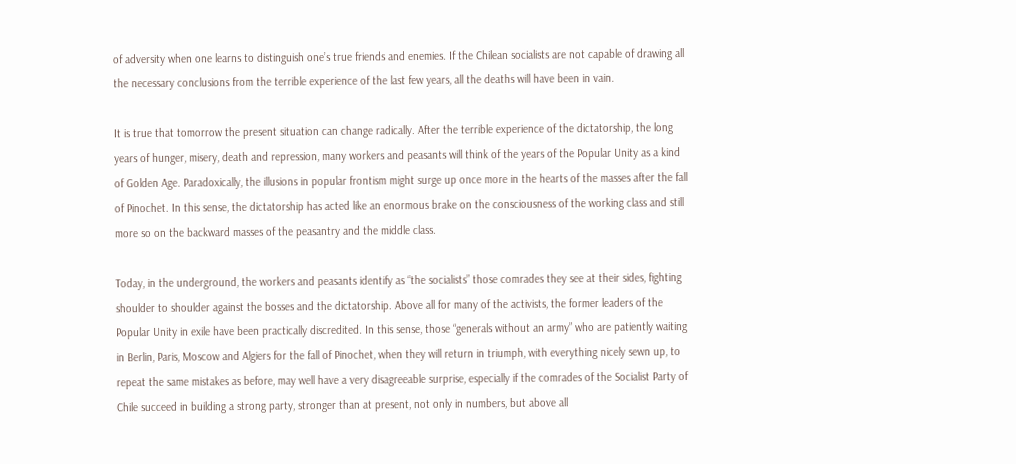of adversity when one learns to distinguish one’s true friends and enemies. If the Chilean socialists are not capable of drawing all the necessary conclusions from the terrible experience of the last few years, all the deaths will have been in vain.

It is true that tomorrow the present situation can change radically. After the terrible experience of the dictatorship, the long years of hunger, misery, death and repression, many workers and peasants will think of the years of the Popular Unity as a kind of Golden Age. Paradoxically, the illusions in popular frontism might surge up once more in the hearts of the masses after the fall of Pinochet. In this sense, the dictatorship has acted like an enormous brake on the consciousness of the working class and still more so on the backward masses of the peasantry and the middle class.

Today, in the underground, the workers and peasants identify as “the socialists” those comrades they see at their sides, fighting shoulder to shoulder against the bosses and the dictatorship. Above all for many of the activists, the former leaders of the Popular Unity in exile have been practically discredited. In this sense, those “generals without an army” who are patiently waiting in Berlin, Paris, Moscow and Algiers for the fall of Pinochet, when they will return in triumph, with everything nicely sewn up, to repeat the same mistakes as before, may well have a very disagreeable surprise, especially if the comrades of the Socialist Party of Chile succeed in building a strong party, stronger than at present, not only in numbers, but above all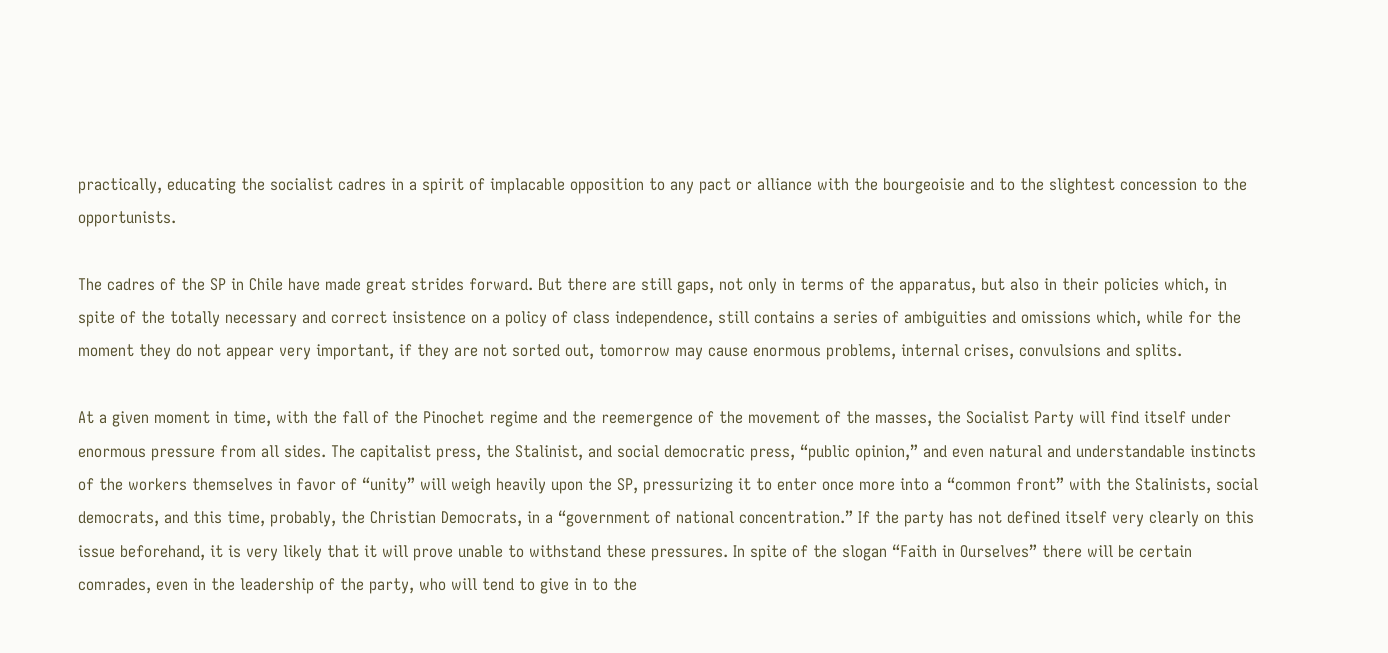practically, educating the socialist cadres in a spirit of implacable opposition to any pact or alliance with the bourgeoisie and to the slightest concession to the opportunists.

The cadres of the SP in Chile have made great strides forward. But there are still gaps, not only in terms of the apparatus, but also in their policies which, in spite of the totally necessary and correct insistence on a policy of class independence, still contains a series of ambiguities and omissions which, while for the moment they do not appear very important, if they are not sorted out, tomorrow may cause enormous problems, internal crises, convulsions and splits.

At a given moment in time, with the fall of the Pinochet regime and the reemergence of the movement of the masses, the Socialist Party will find itself under enormous pressure from all sides. The capitalist press, the Stalinist, and social democratic press, “public opinion,” and even natural and understandable instincts of the workers themselves in favor of “unity” will weigh heavily upon the SP, pressurizing it to enter once more into a “common front” with the Stalinists, social democrats, and this time, probably, the Christian Democrats, in a “government of national concentration.” If the party has not defined itself very clearly on this issue beforehand, it is very likely that it will prove unable to withstand these pressures. In spite of the slogan “Faith in Ourselves” there will be certain comrades, even in the leadership of the party, who will tend to give in to the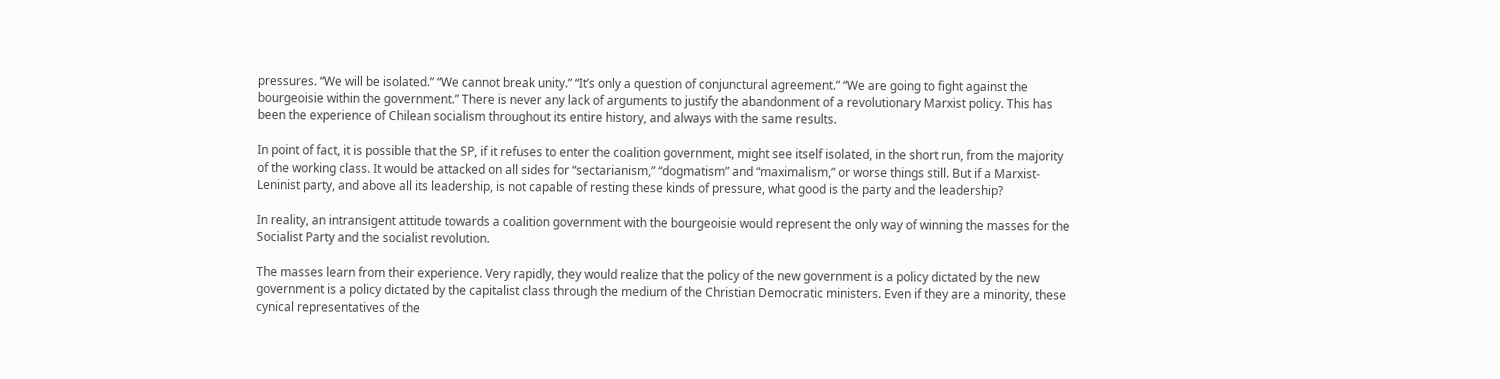pressures. “We will be isolated.” “We cannot break unity.” “It’s only a question of conjunctural agreement.” “We are going to fight against the bourgeoisie within the government.” There is never any lack of arguments to justify the abandonment of a revolutionary Marxist policy. This has been the experience of Chilean socialism throughout its entire history, and always with the same results.

In point of fact, it is possible that the SP, if it refuses to enter the coalition government, might see itself isolated, in the short run, from the majority of the working class. It would be attacked on all sides for “sectarianism,” “dogmatism” and “maximalism,” or worse things still. But if a Marxist-Leninist party, and above all its leadership, is not capable of resting these kinds of pressure, what good is the party and the leadership?

In reality, an intransigent attitude towards a coalition government with the bourgeoisie would represent the only way of winning the masses for the Socialist Party and the socialist revolution.

The masses learn from their experience. Very rapidly, they would realize that the policy of the new government is a policy dictated by the new government is a policy dictated by the capitalist class through the medium of the Christian Democratic ministers. Even if they are a minority, these cynical representatives of the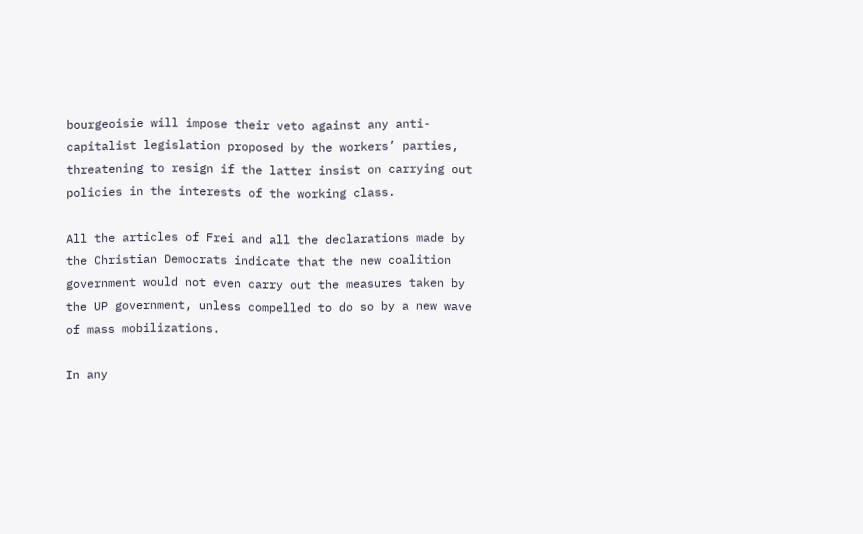bourgeoisie will impose their veto against any anti-capitalist legislation proposed by the workers’ parties, threatening to resign if the latter insist on carrying out policies in the interests of the working class.

All the articles of Frei and all the declarations made by the Christian Democrats indicate that the new coalition government would not even carry out the measures taken by the UP government, unless compelled to do so by a new wave of mass mobilizations.

In any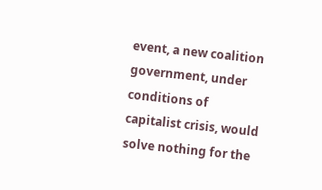event, a new coalition government, under conditions of capitalist crisis, would solve nothing for the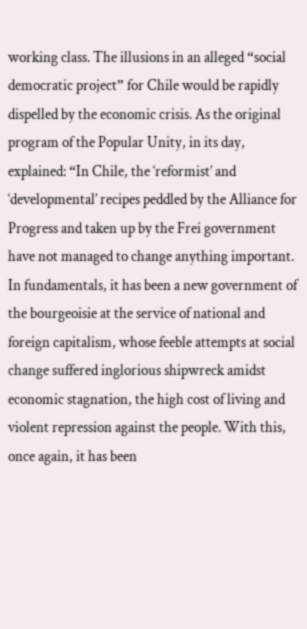working class. The illusions in an alleged “social democratic project” for Chile would be rapidly dispelled by the economic crisis. As the original program of the Popular Unity, in its day, explained: “In Chile, the ‘reformist’ and ‘developmental’ recipes peddled by the Alliance for Progress and taken up by the Frei government have not managed to change anything important. In fundamentals, it has been a new government of the bourgeoisie at the service of national and foreign capitalism, whose feeble attempts at social change suffered inglorious shipwreck amidst economic stagnation, the high cost of living and violent repression against the people. With this, once again, it has been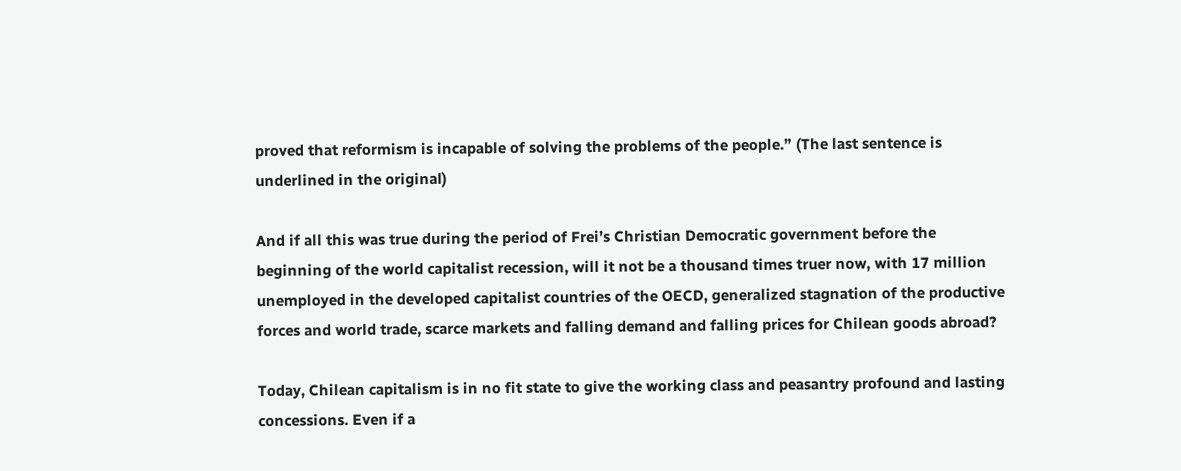proved that reformism is incapable of solving the problems of the people.” (The last sentence is underlined in the original)

And if all this was true during the period of Frei’s Christian Democratic government before the beginning of the world capitalist recession, will it not be a thousand times truer now, with 17 million unemployed in the developed capitalist countries of the OECD, generalized stagnation of the productive forces and world trade, scarce markets and falling demand and falling prices for Chilean goods abroad?

Today, Chilean capitalism is in no fit state to give the working class and peasantry profound and lasting concessions. Even if a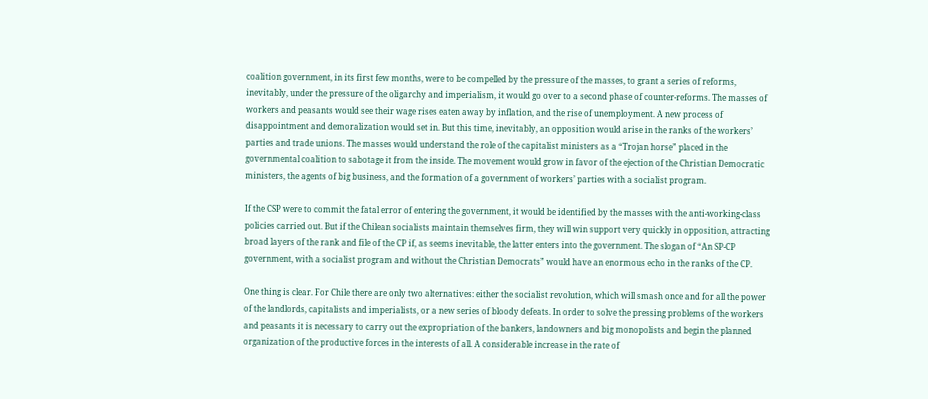coalition government, in its first few months, were to be compelled by the pressure of the masses, to grant a series of reforms, inevitably, under the pressure of the oligarchy and imperialism, it would go over to a second phase of counter-reforms. The masses of workers and peasants would see their wage rises eaten away by inflation, and the rise of unemployment. A new process of disappointment and demoralization would set in. But this time, inevitably, an opposition would arise in the ranks of the workers’ parties and trade unions. The masses would understand the role of the capitalist ministers as a “Trojan horse” placed in the governmental coalition to sabotage it from the inside. The movement would grow in favor of the ejection of the Christian Democratic ministers, the agents of big business, and the formation of a government of workers’ parties with a socialist program.

If the CSP were to commit the fatal error of entering the government, it would be identified by the masses with the anti-working-class policies carried out. But if the Chilean socialists maintain themselves firm, they will win support very quickly in opposition, attracting broad layers of the rank and file of the CP if, as seems inevitable, the latter enters into the government. The slogan of “An SP-CP government, with a socialist program and without the Christian Democrats” would have an enormous echo in the ranks of the CP.

One thing is clear. For Chile there are only two alternatives: either the socialist revolution, which will smash once and for all the power of the landlords, capitalists and imperialists, or a new series of bloody defeats. In order to solve the pressing problems of the workers and peasants it is necessary to carry out the expropriation of the bankers, landowners and big monopolists and begin the planned organization of the productive forces in the interests of all. A considerable increase in the rate of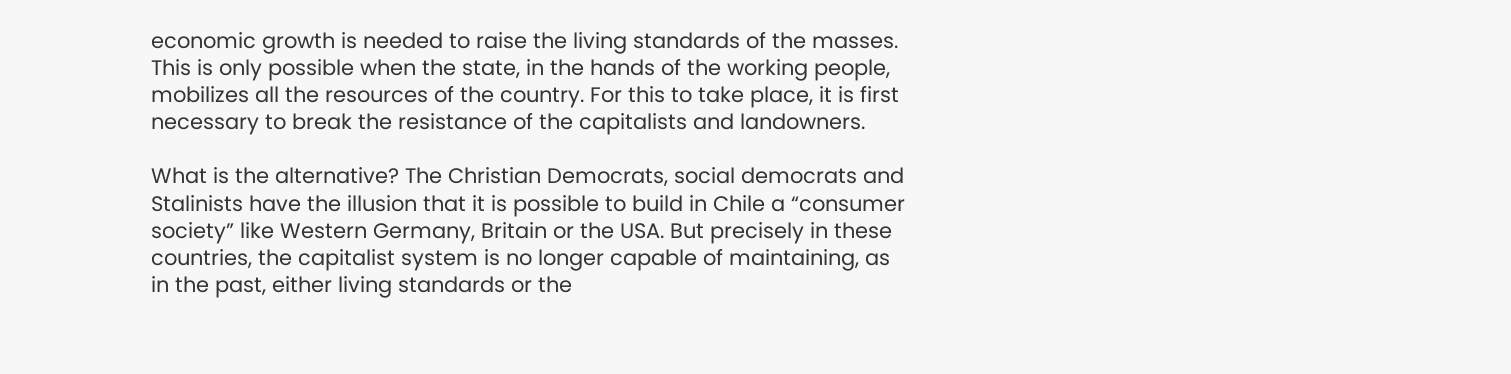economic growth is needed to raise the living standards of the masses. This is only possible when the state, in the hands of the working people, mobilizes all the resources of the country. For this to take place, it is first necessary to break the resistance of the capitalists and landowners.

What is the alternative? The Christian Democrats, social democrats and Stalinists have the illusion that it is possible to build in Chile a “consumer society” like Western Germany, Britain or the USA. But precisely in these countries, the capitalist system is no longer capable of maintaining, as in the past, either living standards or the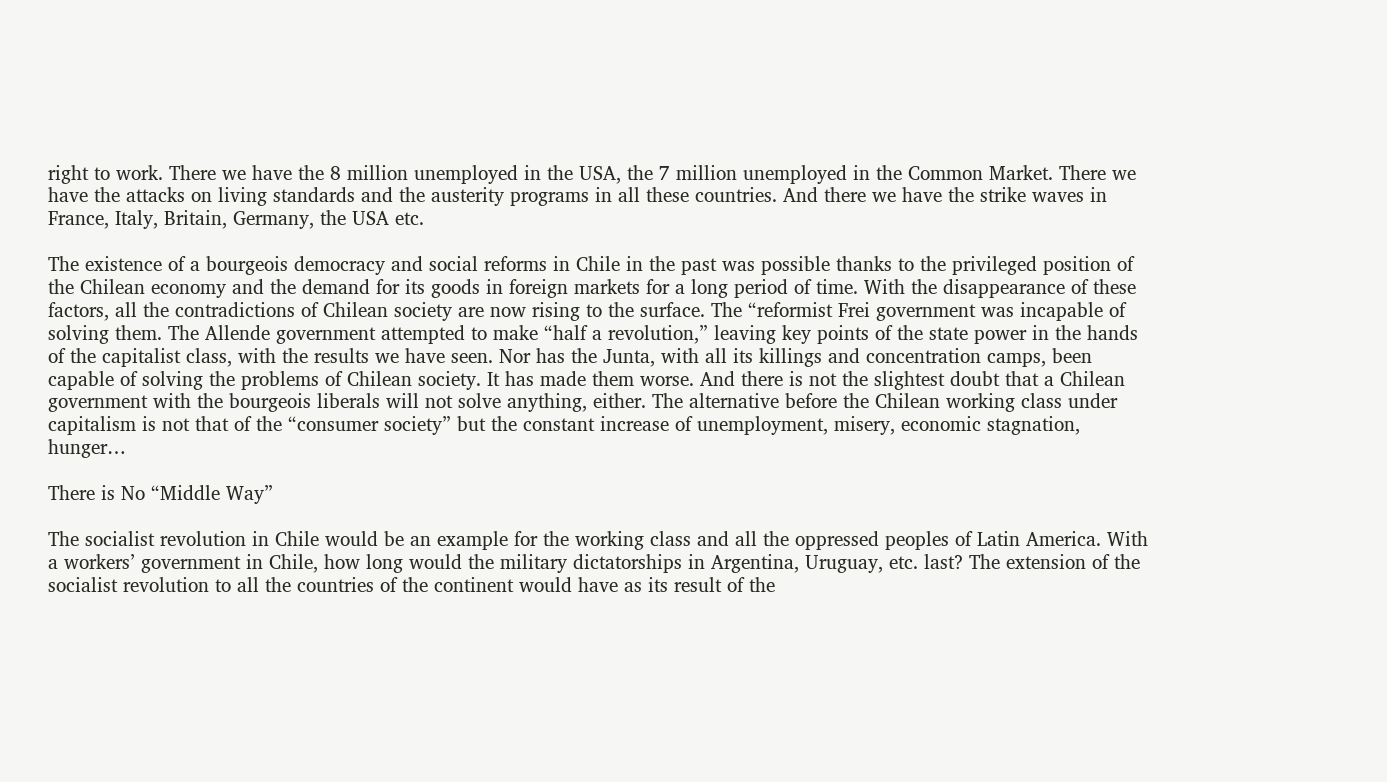right to work. There we have the 8 million unemployed in the USA, the 7 million unemployed in the Common Market. There we have the attacks on living standards and the austerity programs in all these countries. And there we have the strike waves in France, Italy, Britain, Germany, the USA etc.

The existence of a bourgeois democracy and social reforms in Chile in the past was possible thanks to the privileged position of the Chilean economy and the demand for its goods in foreign markets for a long period of time. With the disappearance of these factors, all the contradictions of Chilean society are now rising to the surface. The “reformist Frei government was incapable of solving them. The Allende government attempted to make “half a revolution,” leaving key points of the state power in the hands of the capitalist class, with the results we have seen. Nor has the Junta, with all its killings and concentration camps, been capable of solving the problems of Chilean society. It has made them worse. And there is not the slightest doubt that a Chilean government with the bourgeois liberals will not solve anything, either. The alternative before the Chilean working class under capitalism is not that of the “consumer society” but the constant increase of unemployment, misery, economic stagnation, hunger…

There is No “Middle Way”

The socialist revolution in Chile would be an example for the working class and all the oppressed peoples of Latin America. With a workers’ government in Chile, how long would the military dictatorships in Argentina, Uruguay, etc. last? The extension of the socialist revolution to all the countries of the continent would have as its result of the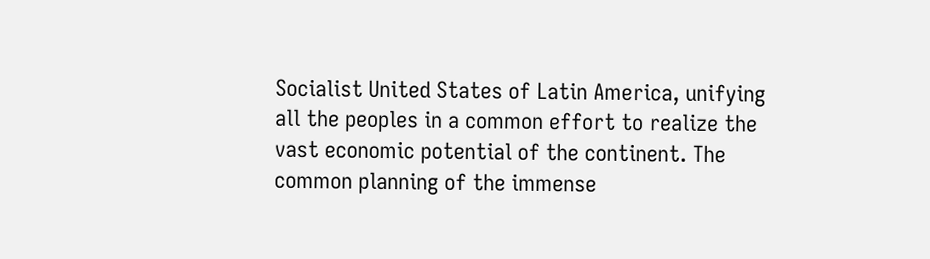Socialist United States of Latin America, unifying all the peoples in a common effort to realize the vast economic potential of the continent. The common planning of the immense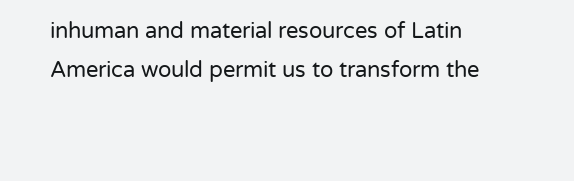inhuman and material resources of Latin America would permit us to transform the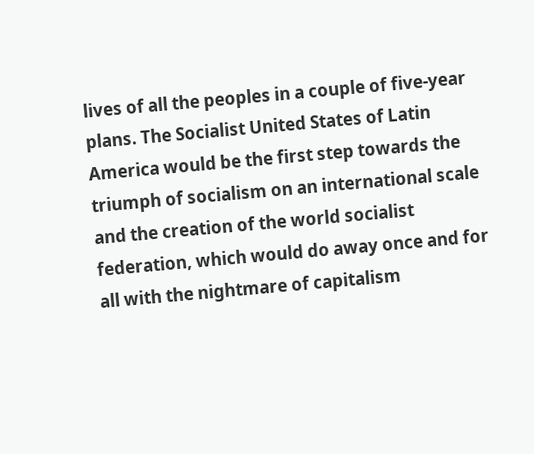lives of all the peoples in a couple of five-year plans. The Socialist United States of Latin America would be the first step towards the triumph of socialism on an international scale and the creation of the world socialist federation, which would do away once and for all with the nightmare of capitalism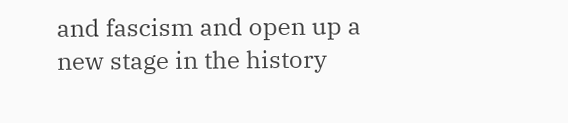and fascism and open up a new stage in the history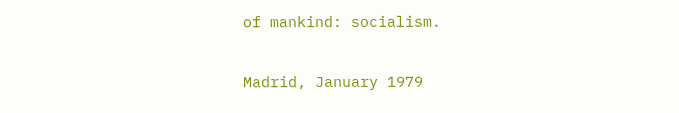of mankind: socialism.

Madrid, January 1979